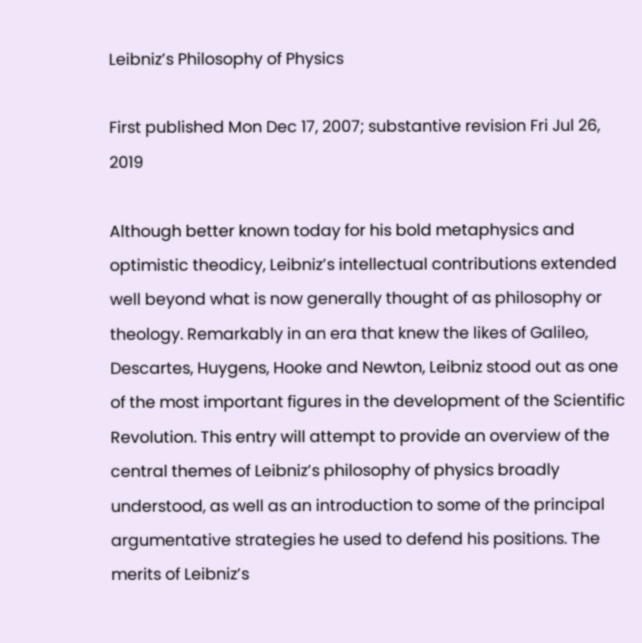Leibniz’s Philosophy of Physics

First published Mon Dec 17, 2007; substantive revision Fri Jul 26, 2019

Although better known today for his bold metaphysics and optimistic theodicy, Leibniz’s intellectual contributions extended well beyond what is now generally thought of as philosophy or theology. Remarkably in an era that knew the likes of Galileo, Descartes, Huygens, Hooke and Newton, Leibniz stood out as one of the most important figures in the development of the Scientific Revolution. This entry will attempt to provide an overview of the central themes of Leibniz’s philosophy of physics broadly understood, as well as an introduction to some of the principal argumentative strategies he used to defend his positions. The merits of Leibniz’s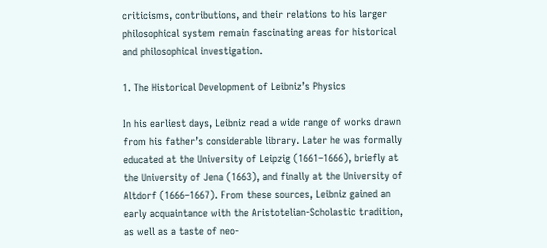criticisms, contributions, and their relations to his larger philosophical system remain fascinating areas for historical and philosophical investigation.

1. The Historical Development of Leibniz’s Physics

In his earliest days, Leibniz read a wide range of works drawn from his father’s considerable library. Later he was formally educated at the University of Leipzig (1661–1666), briefly at the University of Jena (1663), and finally at the University of Altdorf (1666–1667). From these sources, Leibniz gained an early acquaintance with the Aristotelian-Scholastic tradition, as well as a taste of neo-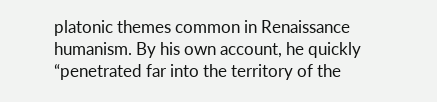platonic themes common in Renaissance humanism. By his own account, he quickly “penetrated far into the territory of the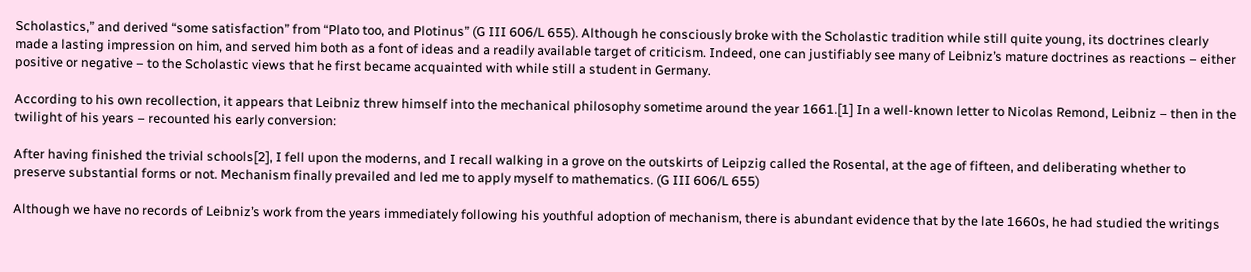Scholastics,” and derived “some satisfaction” from “Plato too, and Plotinus” (G III 606/L 655). Although he consciously broke with the Scholastic tradition while still quite young, its doctrines clearly made a lasting impression on him, and served him both as a font of ideas and a readily available target of criticism. Indeed, one can justifiably see many of Leibniz’s mature doctrines as reactions – either positive or negative – to the Scholastic views that he first became acquainted with while still a student in Germany.

According to his own recollection, it appears that Leibniz threw himself into the mechanical philosophy sometime around the year 1661.[1] In a well-known letter to Nicolas Remond, Leibniz – then in the twilight of his years – recounted his early conversion:

After having finished the trivial schools[2], I fell upon the moderns, and I recall walking in a grove on the outskirts of Leipzig called the Rosental, at the age of fifteen, and deliberating whether to preserve substantial forms or not. Mechanism finally prevailed and led me to apply myself to mathematics. (G III 606/L 655)

Although we have no records of Leibniz’s work from the years immediately following his youthful adoption of mechanism, there is abundant evidence that by the late 1660s, he had studied the writings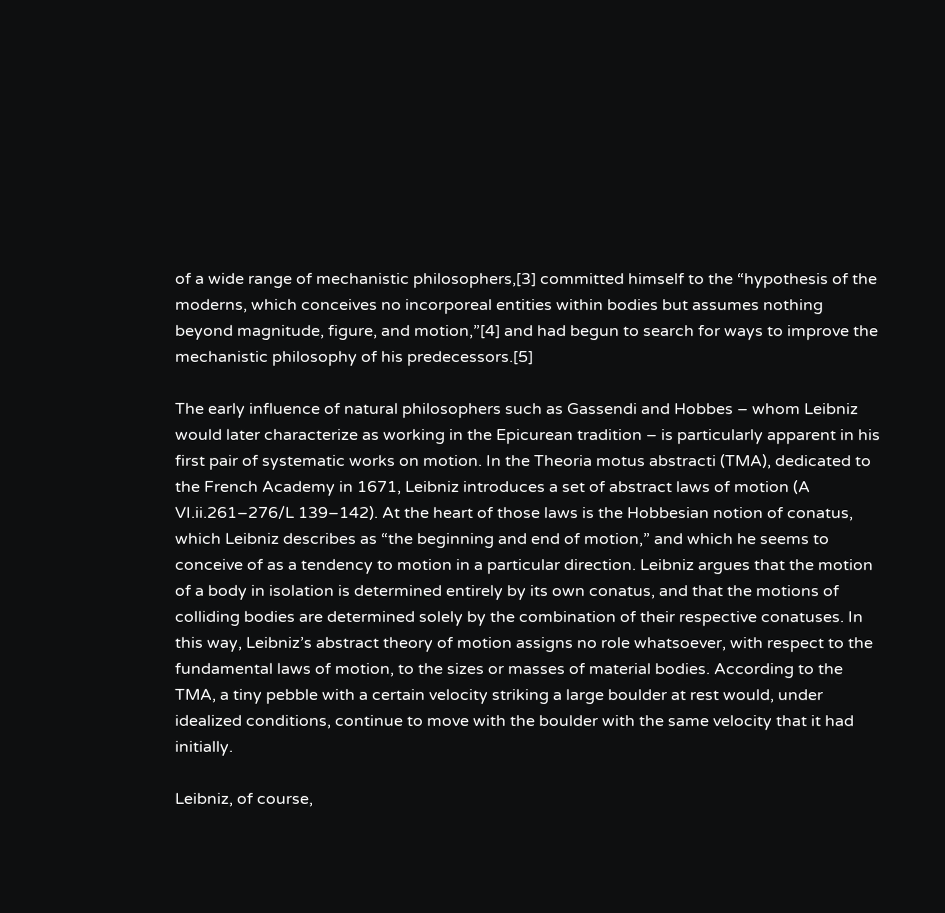of a wide range of mechanistic philosophers,[3] committed himself to the “hypothesis of the moderns, which conceives no incorporeal entities within bodies but assumes nothing beyond magnitude, figure, and motion,”[4] and had begun to search for ways to improve the mechanistic philosophy of his predecessors.[5]

The early influence of natural philosophers such as Gassendi and Hobbes – whom Leibniz would later characterize as working in the Epicurean tradition – is particularly apparent in his first pair of systematic works on motion. In the Theoria motus abstracti (TMA), dedicated to the French Academy in 1671, Leibniz introduces a set of abstract laws of motion (A VI.ii.261–276/L 139–142). At the heart of those laws is the Hobbesian notion of conatus, which Leibniz describes as “the beginning and end of motion,” and which he seems to conceive of as a tendency to motion in a particular direction. Leibniz argues that the motion of a body in isolation is determined entirely by its own conatus, and that the motions of colliding bodies are determined solely by the combination of their respective conatuses. In this way, Leibniz’s abstract theory of motion assigns no role whatsoever, with respect to the fundamental laws of motion, to the sizes or masses of material bodies. According to the TMA, a tiny pebble with a certain velocity striking a large boulder at rest would, under idealized conditions, continue to move with the boulder with the same velocity that it had initially.

Leibniz, of course,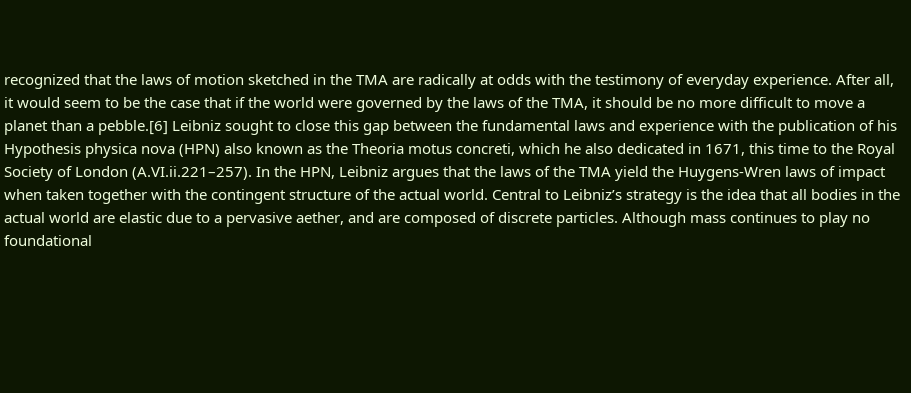recognized that the laws of motion sketched in the TMA are radically at odds with the testimony of everyday experience. After all, it would seem to be the case that if the world were governed by the laws of the TMA, it should be no more difficult to move a planet than a pebble.[6] Leibniz sought to close this gap between the fundamental laws and experience with the publication of his Hypothesis physica nova (HPN) also known as the Theoria motus concreti, which he also dedicated in 1671, this time to the Royal Society of London (A.VI.ii.221–257). In the HPN, Leibniz argues that the laws of the TMA yield the Huygens-Wren laws of impact when taken together with the contingent structure of the actual world. Central to Leibniz’s strategy is the idea that all bodies in the actual world are elastic due to a pervasive aether, and are composed of discrete particles. Although mass continues to play no foundational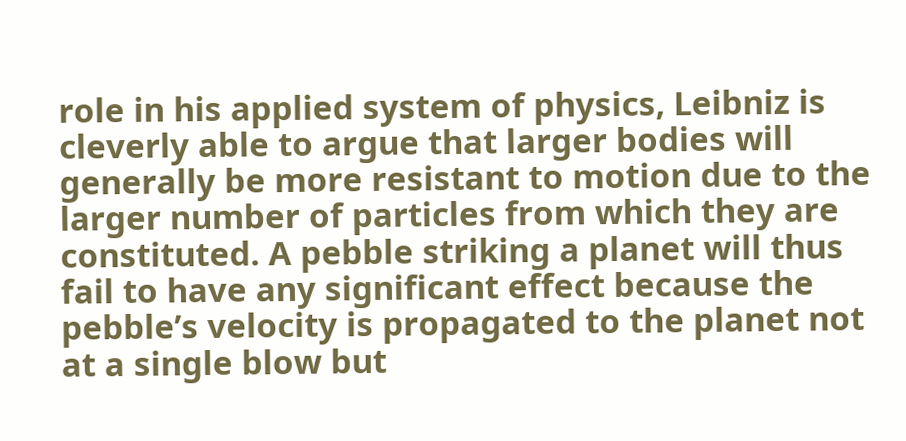role in his applied system of physics, Leibniz is cleverly able to argue that larger bodies will generally be more resistant to motion due to the larger number of particles from which they are constituted. A pebble striking a planet will thus fail to have any significant effect because the pebble’s velocity is propagated to the planet not at a single blow but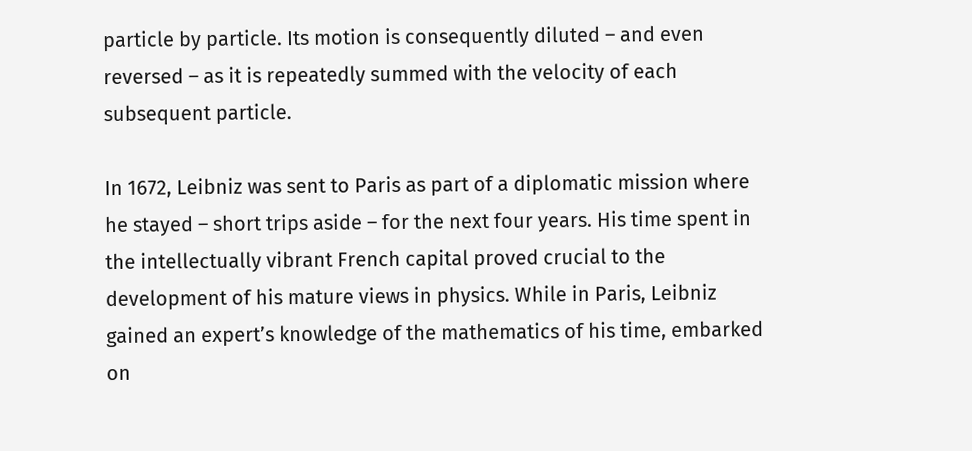particle by particle. Its motion is consequently diluted – and even reversed – as it is repeatedly summed with the velocity of each subsequent particle.

In 1672, Leibniz was sent to Paris as part of a diplomatic mission where he stayed – short trips aside – for the next four years. His time spent in the intellectually vibrant French capital proved crucial to the development of his mature views in physics. While in Paris, Leibniz gained an expert’s knowledge of the mathematics of his time, embarked on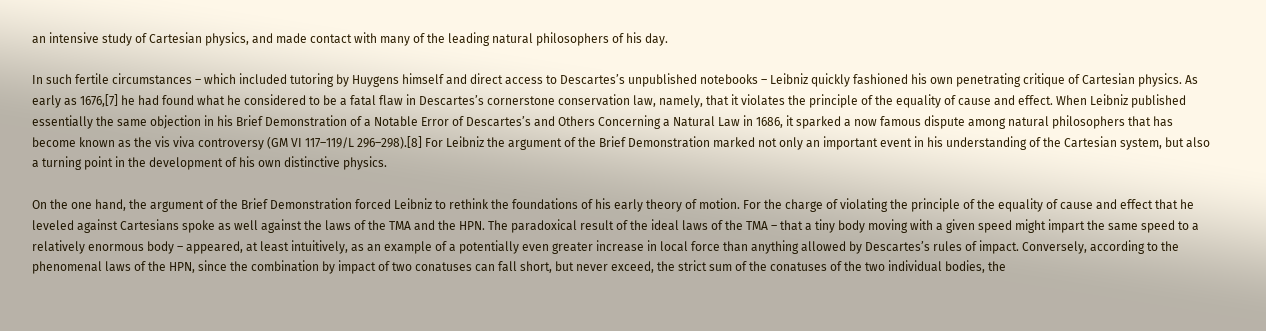an intensive study of Cartesian physics, and made contact with many of the leading natural philosophers of his day.

In such fertile circumstances – which included tutoring by Huygens himself and direct access to Descartes’s unpublished notebooks – Leibniz quickly fashioned his own penetrating critique of Cartesian physics. As early as 1676,[7] he had found what he considered to be a fatal flaw in Descartes’s cornerstone conservation law, namely, that it violates the principle of the equality of cause and effect. When Leibniz published essentially the same objection in his Brief Demonstration of a Notable Error of Descartes’s and Others Concerning a Natural Law in 1686, it sparked a now famous dispute among natural philosophers that has become known as the vis viva controversy (GM VI 117–119/L 296–298).[8] For Leibniz the argument of the Brief Demonstration marked not only an important event in his understanding of the Cartesian system, but also a turning point in the development of his own distinctive physics.

On the one hand, the argument of the Brief Demonstration forced Leibniz to rethink the foundations of his early theory of motion. For the charge of violating the principle of the equality of cause and effect that he leveled against Cartesians spoke as well against the laws of the TMA and the HPN. The paradoxical result of the ideal laws of the TMA – that a tiny body moving with a given speed might impart the same speed to a relatively enormous body – appeared, at least intuitively, as an example of a potentially even greater increase in local force than anything allowed by Descartes’s rules of impact. Conversely, according to the phenomenal laws of the HPN, since the combination by impact of two conatuses can fall short, but never exceed, the strict sum of the conatuses of the two individual bodies, the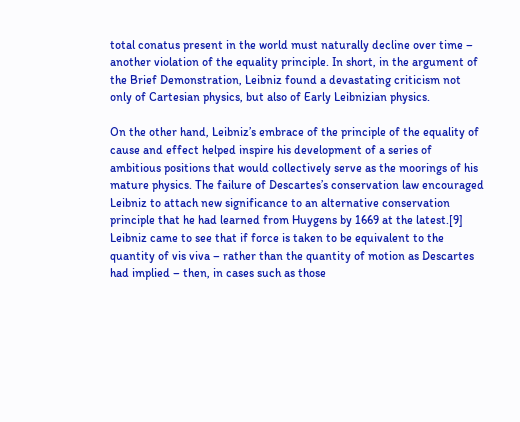total conatus present in the world must naturally decline over time – another violation of the equality principle. In short, in the argument of the Brief Demonstration, Leibniz found a devastating criticism not only of Cartesian physics, but also of Early Leibnizian physics.

On the other hand, Leibniz’s embrace of the principle of the equality of cause and effect helped inspire his development of a series of ambitious positions that would collectively serve as the moorings of his mature physics. The failure of Descartes’s conservation law encouraged Leibniz to attach new significance to an alternative conservation principle that he had learned from Huygens by 1669 at the latest.[9] Leibniz came to see that if force is taken to be equivalent to the quantity of vis viva – rather than the quantity of motion as Descartes had implied – then, in cases such as those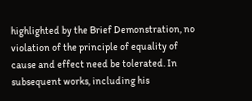highlighted by the Brief Demonstration, no violation of the principle of equality of cause and effect need be tolerated. In subsequent works, including his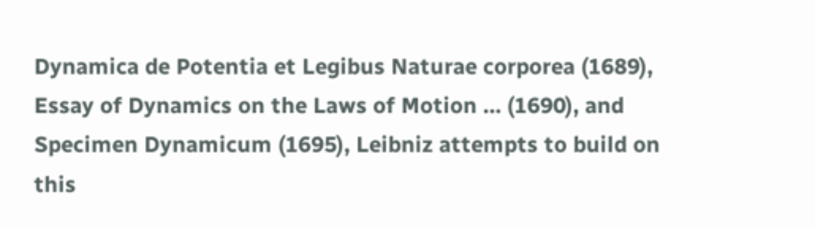Dynamica de Potentia et Legibus Naturae corporea (1689), Essay of Dynamics on the Laws of Motion … (1690), and Specimen Dynamicum (1695), Leibniz attempts to build on this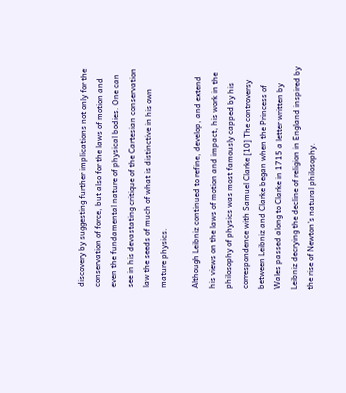discovery by suggesting further implications not only for the conservation of force, but also for the laws of motion and even the fundamental nature of physical bodies. One can see in his devastating critique of the Cartesian conservation law the seeds of much of what is distinctive in his own mature physics.

Although Leibniz continued to refine, develop, and extend his views on the laws of motion and impact, his work in the philosophy of physics was most famously capped by his correspondence with Samuel Clarke [10] The controversy between Leibniz and Clarke began when the Princess of Wales passed along to Clarke in 1715 a letter written by Leibniz decrying the decline of religion in England inspired by the rise of Newton’s natural philosophy.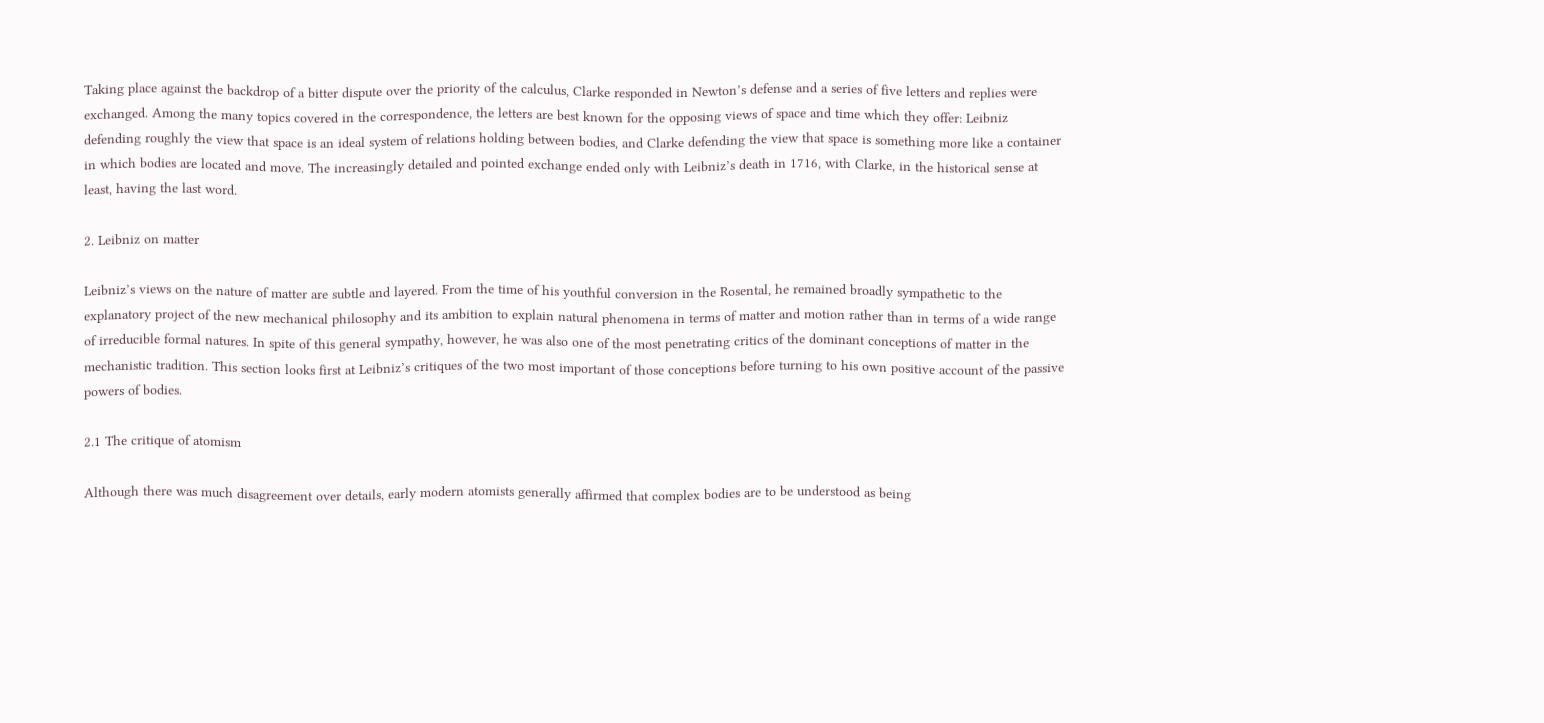Taking place against the backdrop of a bitter dispute over the priority of the calculus, Clarke responded in Newton’s defense and a series of five letters and replies were exchanged. Among the many topics covered in the correspondence, the letters are best known for the opposing views of space and time which they offer: Leibniz defending roughly the view that space is an ideal system of relations holding between bodies, and Clarke defending the view that space is something more like a container in which bodies are located and move. The increasingly detailed and pointed exchange ended only with Leibniz’s death in 1716, with Clarke, in the historical sense at least, having the last word.

2. Leibniz on matter

Leibniz’s views on the nature of matter are subtle and layered. From the time of his youthful conversion in the Rosental, he remained broadly sympathetic to the explanatory project of the new mechanical philosophy and its ambition to explain natural phenomena in terms of matter and motion rather than in terms of a wide range of irreducible formal natures. In spite of this general sympathy, however, he was also one of the most penetrating critics of the dominant conceptions of matter in the mechanistic tradition. This section looks first at Leibniz’s critiques of the two most important of those conceptions before turning to his own positive account of the passive powers of bodies.

2.1 The critique of atomism

Although there was much disagreement over details, early modern atomists generally affirmed that complex bodies are to be understood as being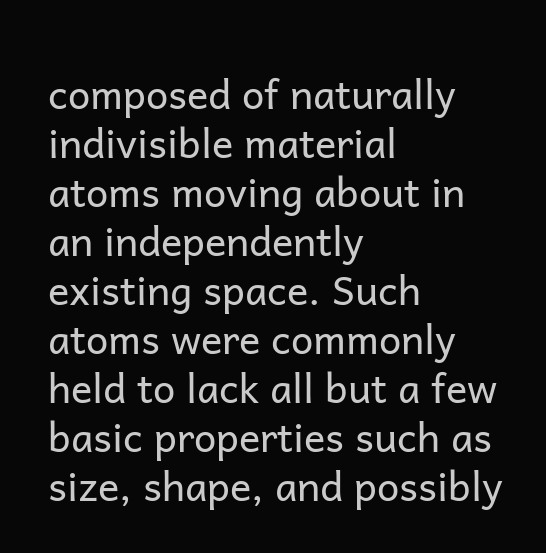composed of naturally indivisible material atoms moving about in an independently existing space. Such atoms were commonly held to lack all but a few basic properties such as size, shape, and possibly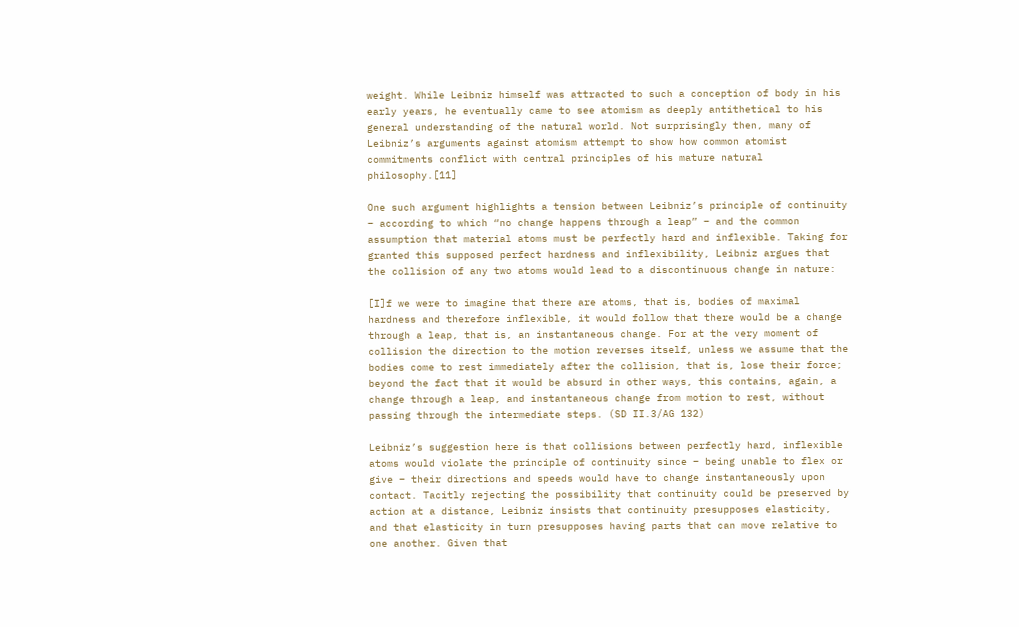weight. While Leibniz himself was attracted to such a conception of body in his early years, he eventually came to see atomism as deeply antithetical to his general understanding of the natural world. Not surprisingly then, many of Leibniz’s arguments against atomism attempt to show how common atomist commitments conflict with central principles of his mature natural philosophy.[11]

One such argument highlights a tension between Leibniz’s principle of continuity – according to which “no change happens through a leap” – and the common assumption that material atoms must be perfectly hard and inflexible. Taking for granted this supposed perfect hardness and inflexibility, Leibniz argues that the collision of any two atoms would lead to a discontinuous change in nature:

[I]f we were to imagine that there are atoms, that is, bodies of maximal hardness and therefore inflexible, it would follow that there would be a change through a leap, that is, an instantaneous change. For at the very moment of collision the direction to the motion reverses itself, unless we assume that the bodies come to rest immediately after the collision, that is, lose their force; beyond the fact that it would be absurd in other ways, this contains, again, a change through a leap, and instantaneous change from motion to rest, without passing through the intermediate steps. (SD II.3/AG 132)

Leibniz’s suggestion here is that collisions between perfectly hard, inflexible atoms would violate the principle of continuity since – being unable to flex or give – their directions and speeds would have to change instantaneously upon contact. Tacitly rejecting the possibility that continuity could be preserved by action at a distance, Leibniz insists that continuity presupposes elasticity, and that elasticity in turn presupposes having parts that can move relative to one another. Given that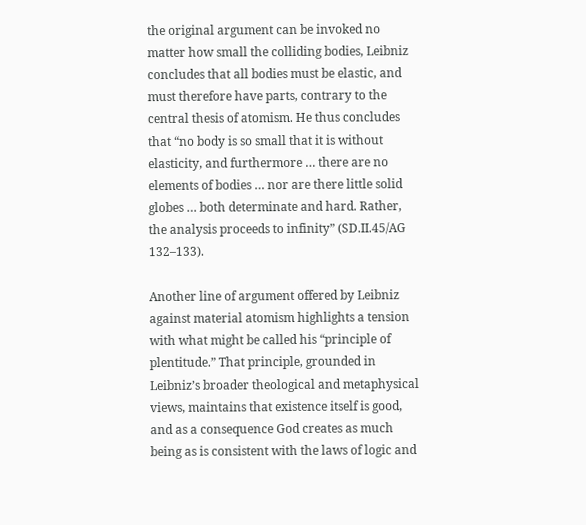the original argument can be invoked no matter how small the colliding bodies, Leibniz concludes that all bodies must be elastic, and must therefore have parts, contrary to the central thesis of atomism. He thus concludes that “no body is so small that it is without elasticity, and furthermore … there are no elements of bodies … nor are there little solid globes … both determinate and hard. Rather, the analysis proceeds to infinity” (SD.II.45/AG 132–133).

Another line of argument offered by Leibniz against material atomism highlights a tension with what might be called his “principle of plentitude.” That principle, grounded in Leibniz’s broader theological and metaphysical views, maintains that existence itself is good, and as a consequence God creates as much being as is consistent with the laws of logic and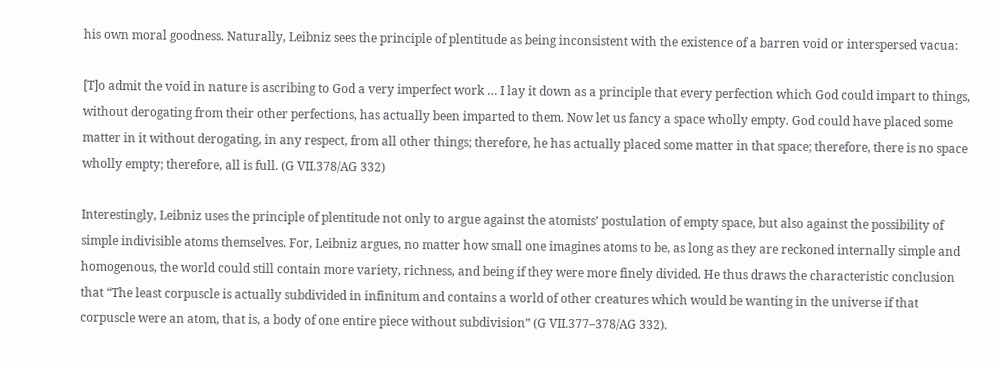his own moral goodness. Naturally, Leibniz sees the principle of plentitude as being inconsistent with the existence of a barren void or interspersed vacua:

[T]o admit the void in nature is ascribing to God a very imperfect work … I lay it down as a principle that every perfection which God could impart to things, without derogating from their other perfections, has actually been imparted to them. Now let us fancy a space wholly empty. God could have placed some matter in it without derogating, in any respect, from all other things; therefore, he has actually placed some matter in that space; therefore, there is no space wholly empty; therefore, all is full. (G VII.378/AG 332)

Interestingly, Leibniz uses the principle of plentitude not only to argue against the atomists’ postulation of empty space, but also against the possibility of simple indivisible atoms themselves. For, Leibniz argues, no matter how small one imagines atoms to be, as long as they are reckoned internally simple and homogenous, the world could still contain more variety, richness, and being if they were more finely divided. He thus draws the characteristic conclusion that “The least corpuscle is actually subdivided in infinitum and contains a world of other creatures which would be wanting in the universe if that corpuscle were an atom, that is, a body of one entire piece without subdivision” (G VII.377–378/AG 332).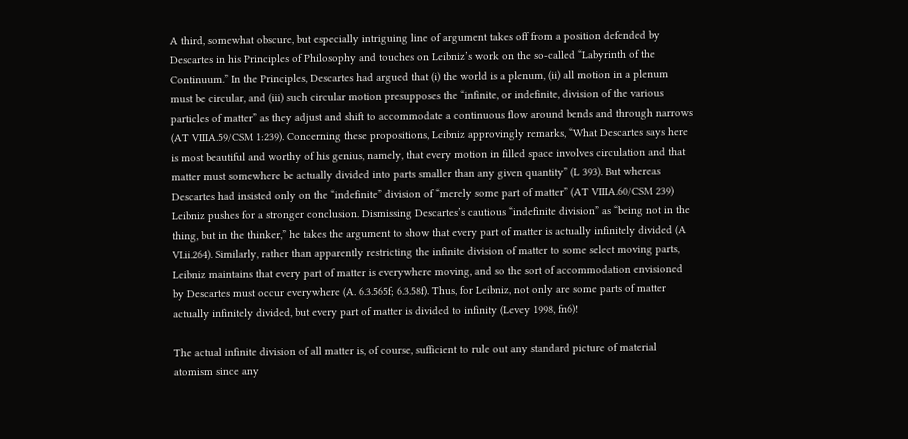A third, somewhat obscure, but especially intriguing line of argument takes off from a position defended by Descartes in his Principles of Philosophy and touches on Leibniz’s work on the so-called “Labyrinth of the Continuum.” In the Principles, Descartes had argued that (i) the world is a plenum, (ii) all motion in a plenum must be circular, and (iii) such circular motion presupposes the “infinite, or indefinite, division of the various particles of matter” as they adjust and shift to accommodate a continuous flow around bends and through narrows (AT VIIIA.59/CSM 1:239). Concerning these propositions, Leibniz approvingly remarks, “What Descartes says here is most beautiful and worthy of his genius, namely, that every motion in filled space involves circulation and that matter must somewhere be actually divided into parts smaller than any given quantity” (L 393). But whereas Descartes had insisted only on the “indefinite” division of “merely some part of matter” (AT VIIIA.60/CSM 239) Leibniz pushes for a stronger conclusion. Dismissing Descartes’s cautious “indefinite division” as “being not in the thing, but in the thinker,” he takes the argument to show that every part of matter is actually infinitely divided (A VI.ii.264). Similarly, rather than apparently restricting the infinite division of matter to some select moving parts, Leibniz maintains that every part of matter is everywhere moving, and so the sort of accommodation envisioned by Descartes must occur everywhere (A. 6.3.565f; 6.3.58f). Thus, for Leibniz, not only are some parts of matter actually infinitely divided, but every part of matter is divided to infinity (Levey 1998, fn6)!

The actual infinite division of all matter is, of course, sufficient to rule out any standard picture of material atomism since any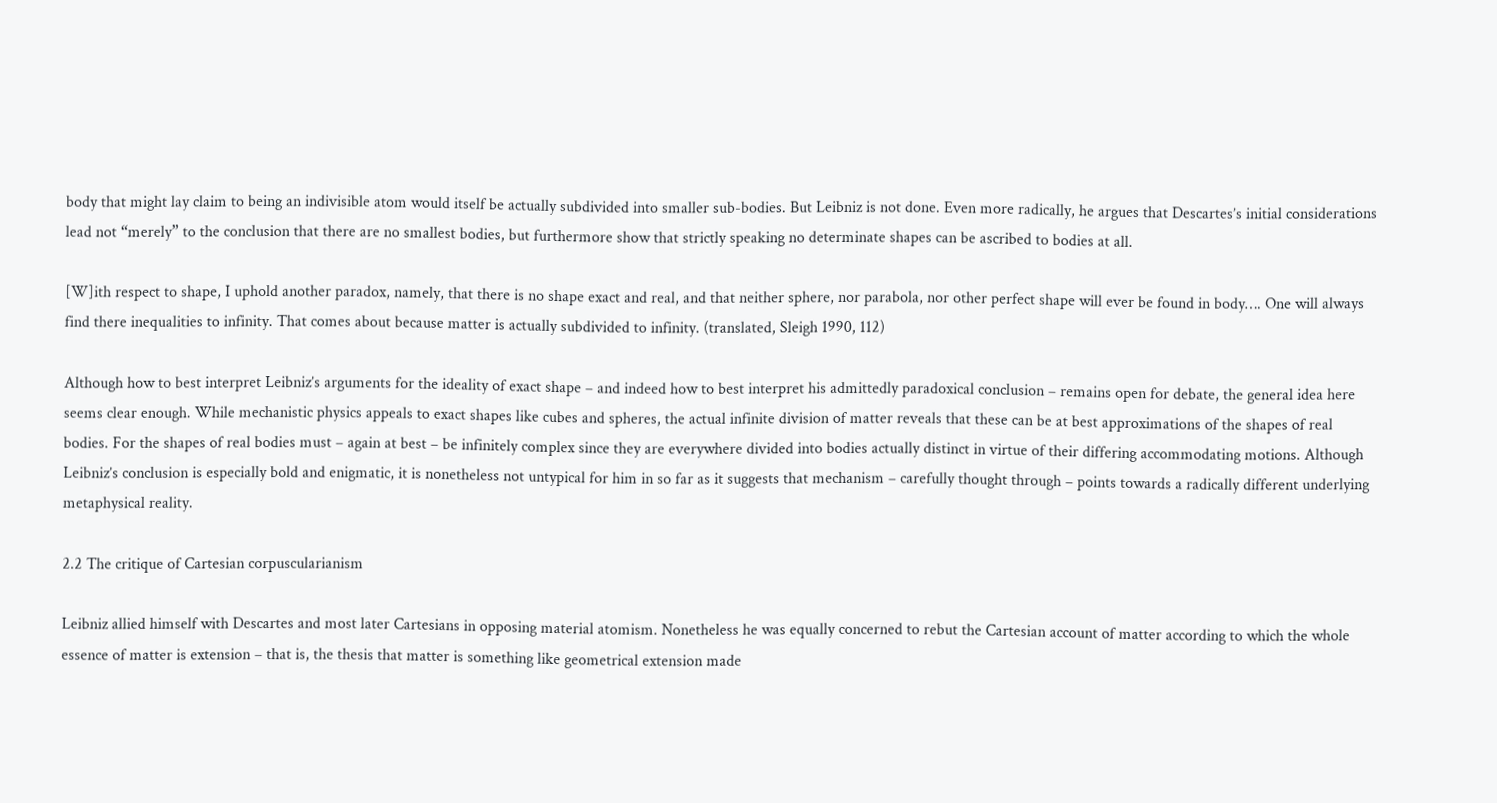body that might lay claim to being an indivisible atom would itself be actually subdivided into smaller sub-bodies. But Leibniz is not done. Even more radically, he argues that Descartes’s initial considerations lead not “merely” to the conclusion that there are no smallest bodies, but furthermore show that strictly speaking no determinate shapes can be ascribed to bodies at all.

[W]ith respect to shape, I uphold another paradox, namely, that there is no shape exact and real, and that neither sphere, nor parabola, nor other perfect shape will ever be found in body…. One will always find there inequalities to infinity. That comes about because matter is actually subdivided to infinity. (translated, Sleigh 1990, 112)

Although how to best interpret Leibniz’s arguments for the ideality of exact shape – and indeed how to best interpret his admittedly paradoxical conclusion – remains open for debate, the general idea here seems clear enough. While mechanistic physics appeals to exact shapes like cubes and spheres, the actual infinite division of matter reveals that these can be at best approximations of the shapes of real bodies. For the shapes of real bodies must – again at best – be infinitely complex since they are everywhere divided into bodies actually distinct in virtue of their differing accommodating motions. Although Leibniz’s conclusion is especially bold and enigmatic, it is nonetheless not untypical for him in so far as it suggests that mechanism – carefully thought through – points towards a radically different underlying metaphysical reality.

2.2 The critique of Cartesian corpuscularianism

Leibniz allied himself with Descartes and most later Cartesians in opposing material atomism. Nonetheless he was equally concerned to rebut the Cartesian account of matter according to which the whole essence of matter is extension – that is, the thesis that matter is something like geometrical extension made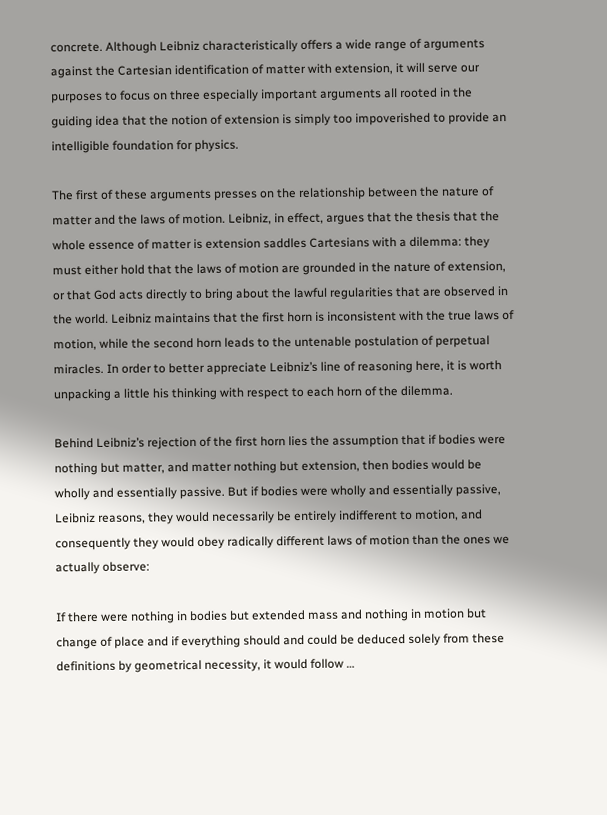concrete. Although Leibniz characteristically offers a wide range of arguments against the Cartesian identification of matter with extension, it will serve our purposes to focus on three especially important arguments all rooted in the guiding idea that the notion of extension is simply too impoverished to provide an intelligible foundation for physics.

The first of these arguments presses on the relationship between the nature of matter and the laws of motion. Leibniz, in effect, argues that the thesis that the whole essence of matter is extension saddles Cartesians with a dilemma: they must either hold that the laws of motion are grounded in the nature of extension, or that God acts directly to bring about the lawful regularities that are observed in the world. Leibniz maintains that the first horn is inconsistent with the true laws of motion, while the second horn leads to the untenable postulation of perpetual miracles. In order to better appreciate Leibniz’s line of reasoning here, it is worth unpacking a little his thinking with respect to each horn of the dilemma.

Behind Leibniz’s rejection of the first horn lies the assumption that if bodies were nothing but matter, and matter nothing but extension, then bodies would be wholly and essentially passive. But if bodies were wholly and essentially passive, Leibniz reasons, they would necessarily be entirely indifferent to motion, and consequently they would obey radically different laws of motion than the ones we actually observe:

If there were nothing in bodies but extended mass and nothing in motion but change of place and if everything should and could be deduced solely from these definitions by geometrical necessity, it would follow …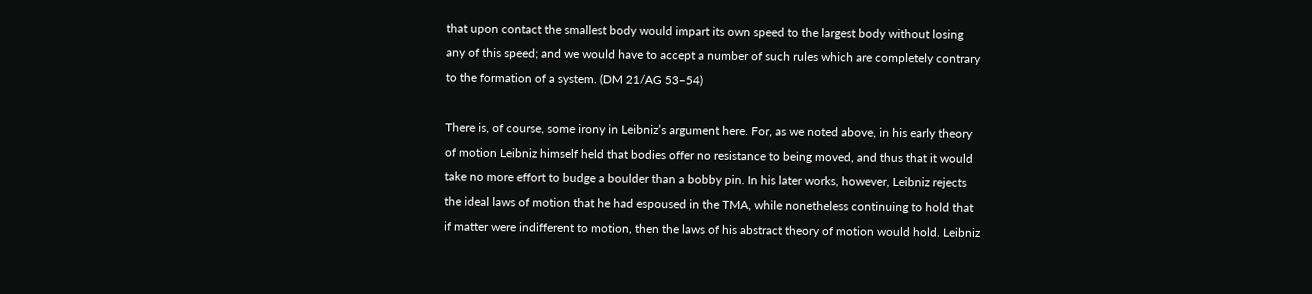that upon contact the smallest body would impart its own speed to the largest body without losing any of this speed; and we would have to accept a number of such rules which are completely contrary to the formation of a system. (DM 21/AG 53–54)

There is, of course, some irony in Leibniz’s argument here. For, as we noted above, in his early theory of motion Leibniz himself held that bodies offer no resistance to being moved, and thus that it would take no more effort to budge a boulder than a bobby pin. In his later works, however, Leibniz rejects the ideal laws of motion that he had espoused in the TMA, while nonetheless continuing to hold that if matter were indifferent to motion, then the laws of his abstract theory of motion would hold. Leibniz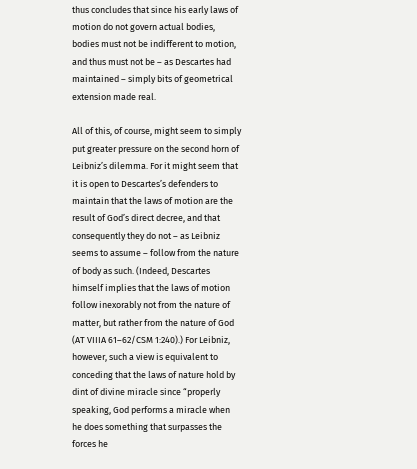thus concludes that since his early laws of motion do not govern actual bodies, bodies must not be indifferent to motion, and thus must not be – as Descartes had maintained – simply bits of geometrical extension made real.

All of this, of course, might seem to simply put greater pressure on the second horn of Leibniz’s dilemma. For it might seem that it is open to Descartes’s defenders to maintain that the laws of motion are the result of God’s direct decree, and that consequently they do not – as Leibniz seems to assume – follow from the nature of body as such. (Indeed, Descartes himself implies that the laws of motion follow inexorably not from the nature of matter, but rather from the nature of God (AT VIIIA 61–62/CSM 1:240).) For Leibniz, however, such a view is equivalent to conceding that the laws of nature hold by dint of divine miracle since “properly speaking, God performs a miracle when he does something that surpasses the forces he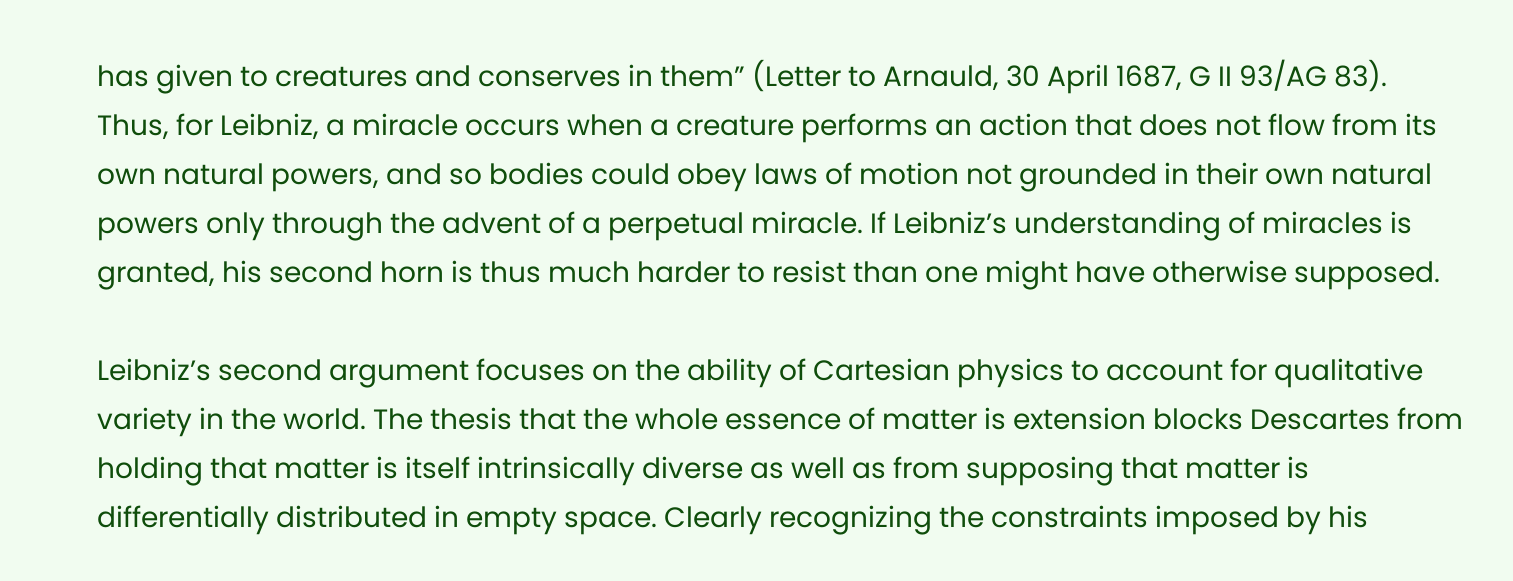has given to creatures and conserves in them” (Letter to Arnauld, 30 April 1687, G II 93/AG 83). Thus, for Leibniz, a miracle occurs when a creature performs an action that does not flow from its own natural powers, and so bodies could obey laws of motion not grounded in their own natural powers only through the advent of a perpetual miracle. If Leibniz’s understanding of miracles is granted, his second horn is thus much harder to resist than one might have otherwise supposed.

Leibniz’s second argument focuses on the ability of Cartesian physics to account for qualitative variety in the world. The thesis that the whole essence of matter is extension blocks Descartes from holding that matter is itself intrinsically diverse as well as from supposing that matter is differentially distributed in empty space. Clearly recognizing the constraints imposed by his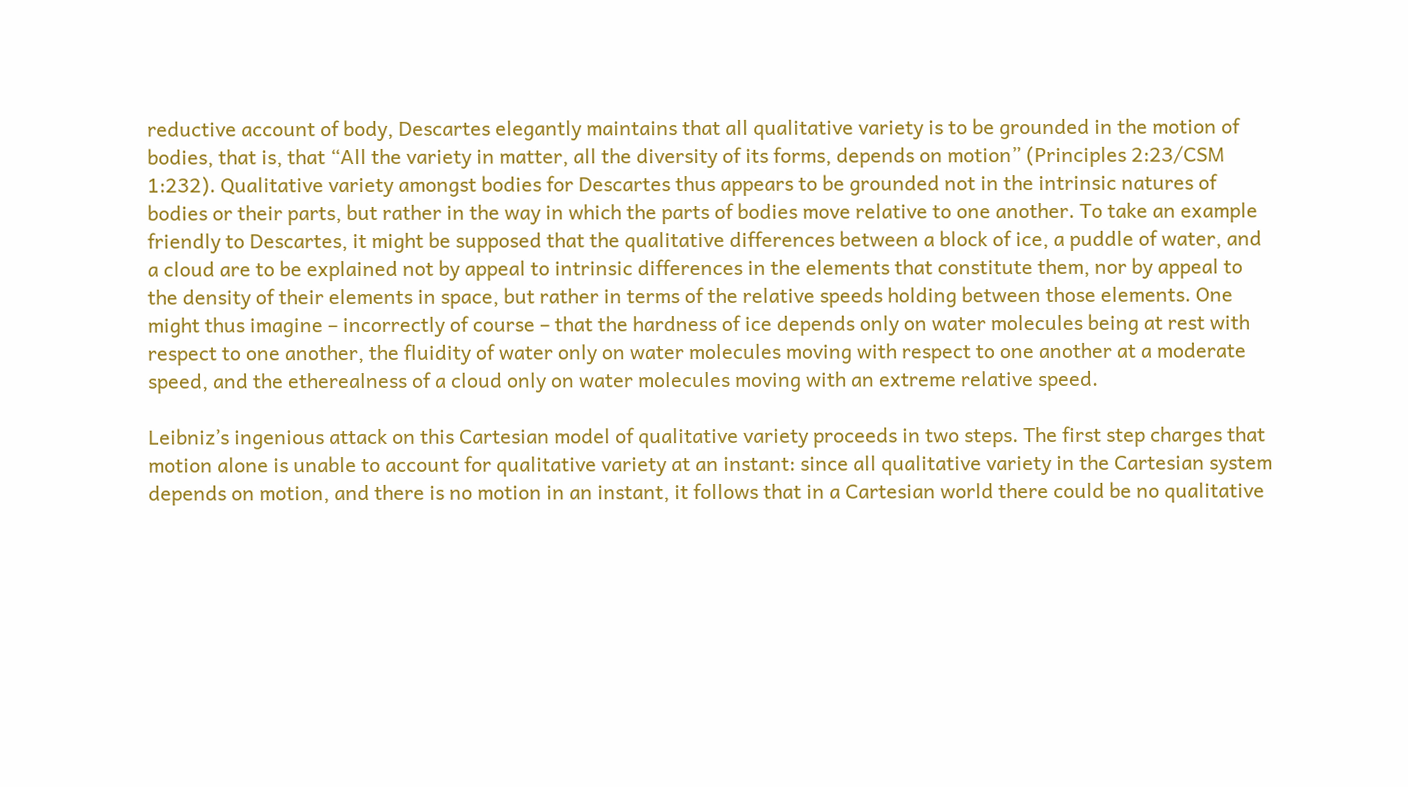reductive account of body, Descartes elegantly maintains that all qualitative variety is to be grounded in the motion of bodies, that is, that “All the variety in matter, all the diversity of its forms, depends on motion” (Principles 2:23/CSM 1:232). Qualitative variety amongst bodies for Descartes thus appears to be grounded not in the intrinsic natures of bodies or their parts, but rather in the way in which the parts of bodies move relative to one another. To take an example friendly to Descartes, it might be supposed that the qualitative differences between a block of ice, a puddle of water, and a cloud are to be explained not by appeal to intrinsic differences in the elements that constitute them, nor by appeal to the density of their elements in space, but rather in terms of the relative speeds holding between those elements. One might thus imagine – incorrectly of course – that the hardness of ice depends only on water molecules being at rest with respect to one another, the fluidity of water only on water molecules moving with respect to one another at a moderate speed, and the etherealness of a cloud only on water molecules moving with an extreme relative speed.

Leibniz’s ingenious attack on this Cartesian model of qualitative variety proceeds in two steps. The first step charges that motion alone is unable to account for qualitative variety at an instant: since all qualitative variety in the Cartesian system depends on motion, and there is no motion in an instant, it follows that in a Cartesian world there could be no qualitative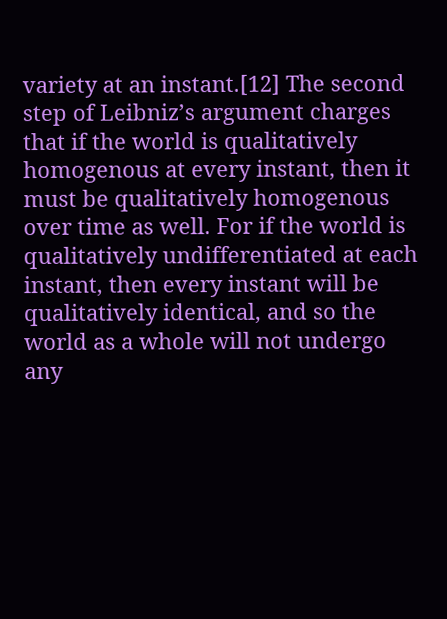variety at an instant.[12] The second step of Leibniz’s argument charges that if the world is qualitatively homogenous at every instant, then it must be qualitatively homogenous over time as well. For if the world is qualitatively undifferentiated at each instant, then every instant will be qualitatively identical, and so the world as a whole will not undergo any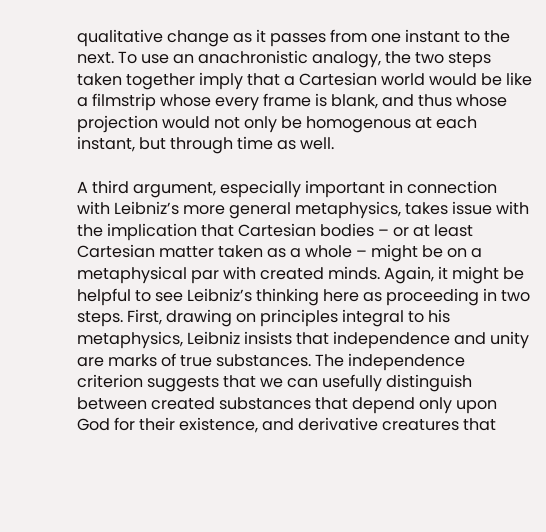qualitative change as it passes from one instant to the next. To use an anachronistic analogy, the two steps taken together imply that a Cartesian world would be like a filmstrip whose every frame is blank, and thus whose projection would not only be homogenous at each instant, but through time as well.

A third argument, especially important in connection with Leibniz’s more general metaphysics, takes issue with the implication that Cartesian bodies – or at least Cartesian matter taken as a whole – might be on a metaphysical par with created minds. Again, it might be helpful to see Leibniz’s thinking here as proceeding in two steps. First, drawing on principles integral to his metaphysics, Leibniz insists that independence and unity are marks of true substances. The independence criterion suggests that we can usefully distinguish between created substances that depend only upon God for their existence, and derivative creatures that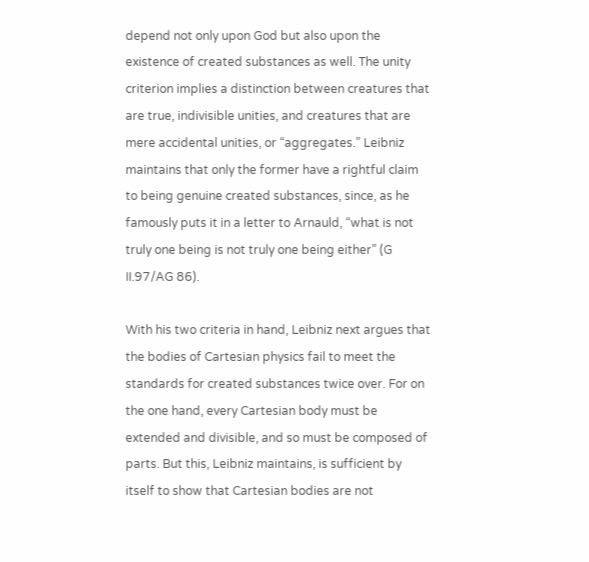depend not only upon God but also upon the existence of created substances as well. The unity criterion implies a distinction between creatures that are true, indivisible unities, and creatures that are mere accidental unities, or “aggregates.” Leibniz maintains that only the former have a rightful claim to being genuine created substances, since, as he famously puts it in a letter to Arnauld, “what is not truly one being is not truly one being either” (G II.97/AG 86).

With his two criteria in hand, Leibniz next argues that the bodies of Cartesian physics fail to meet the standards for created substances twice over. For on the one hand, every Cartesian body must be extended and divisible, and so must be composed of parts. But this, Leibniz maintains, is sufficient by itself to show that Cartesian bodies are not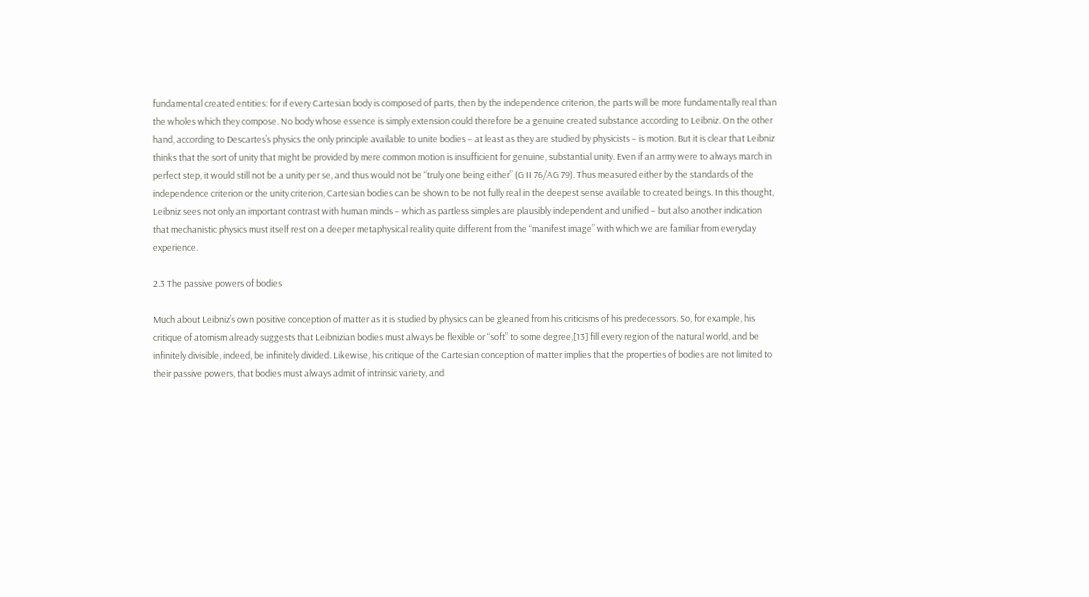fundamental created entities: for if every Cartesian body is composed of parts, then by the independence criterion, the parts will be more fundamentally real than the wholes which they compose. No body whose essence is simply extension could therefore be a genuine created substance according to Leibniz. On the other hand, according to Descartes’s physics the only principle available to unite bodies – at least as they are studied by physicists – is motion. But it is clear that Leibniz thinks that the sort of unity that might be provided by mere common motion is insufficient for genuine, substantial unity. Even if an army were to always march in perfect step, it would still not be a unity per se, and thus would not be “truly one being either” (G II 76/AG 79). Thus measured either by the standards of the independence criterion or the unity criterion, Cartesian bodies can be shown to be not fully real in the deepest sense available to created beings. In this thought, Leibniz sees not only an important contrast with human minds – which as partless simples are plausibly independent and unified – but also another indication that mechanistic physics must itself rest on a deeper metaphysical reality quite different from the “manifest image” with which we are familiar from everyday experience.

2.3 The passive powers of bodies

Much about Leibniz’s own positive conception of matter as it is studied by physics can be gleaned from his criticisms of his predecessors. So, for example, his critique of atomism already suggests that Leibnizian bodies must always be flexible or “soft” to some degree,[13] fill every region of the natural world, and be infinitely divisible, indeed, be infinitely divided. Likewise, his critique of the Cartesian conception of matter implies that the properties of bodies are not limited to their passive powers, that bodies must always admit of intrinsic variety, and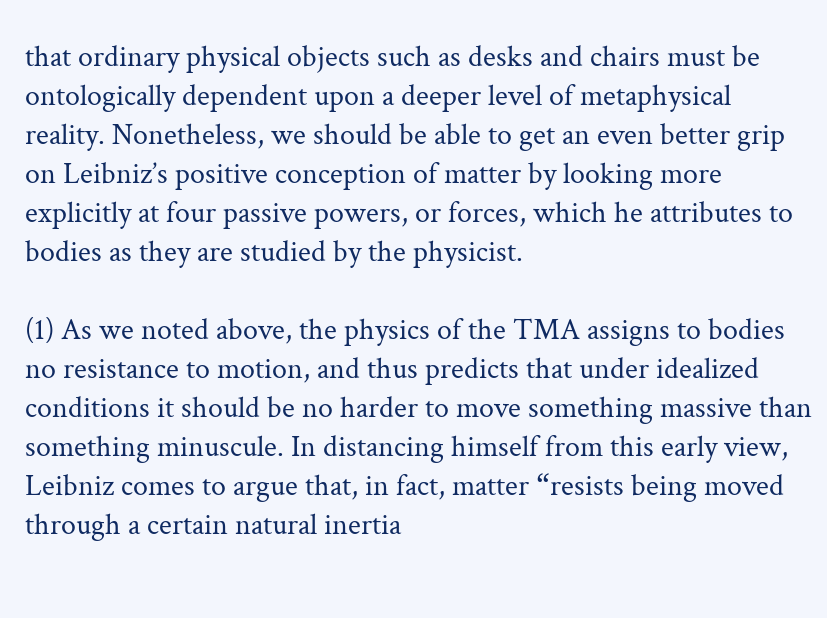that ordinary physical objects such as desks and chairs must be ontologically dependent upon a deeper level of metaphysical reality. Nonetheless, we should be able to get an even better grip on Leibniz’s positive conception of matter by looking more explicitly at four passive powers, or forces, which he attributes to bodies as they are studied by the physicist.

(1) As we noted above, the physics of the TMA assigns to bodies no resistance to motion, and thus predicts that under idealized conditions it should be no harder to move something massive than something minuscule. In distancing himself from this early view, Leibniz comes to argue that, in fact, matter “resists being moved through a certain natural inertia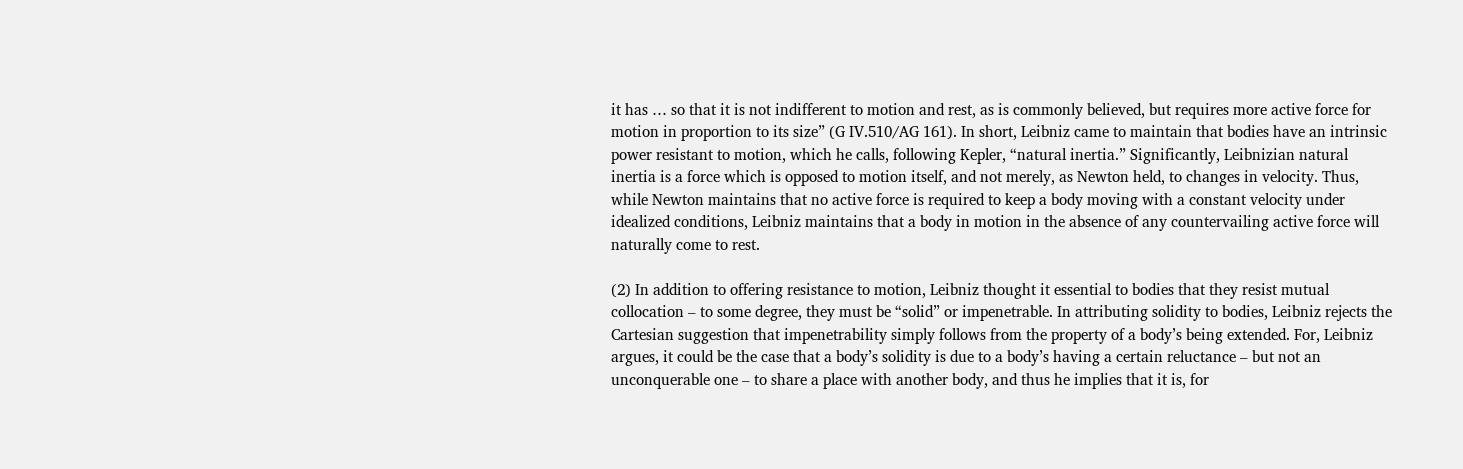it has … so that it is not indifferent to motion and rest, as is commonly believed, but requires more active force for motion in proportion to its size” (G IV.510/AG 161). In short, Leibniz came to maintain that bodies have an intrinsic power resistant to motion, which he calls, following Kepler, “natural inertia.” Significantly, Leibnizian natural inertia is a force which is opposed to motion itself, and not merely, as Newton held, to changes in velocity. Thus, while Newton maintains that no active force is required to keep a body moving with a constant velocity under idealized conditions, Leibniz maintains that a body in motion in the absence of any countervailing active force will naturally come to rest.

(2) In addition to offering resistance to motion, Leibniz thought it essential to bodies that they resist mutual collocation – to some degree, they must be “solid” or impenetrable. In attributing solidity to bodies, Leibniz rejects the Cartesian suggestion that impenetrability simply follows from the property of a body’s being extended. For, Leibniz argues, it could be the case that a body’s solidity is due to a body’s having a certain reluctance – but not an unconquerable one – to share a place with another body, and thus he implies that it is, for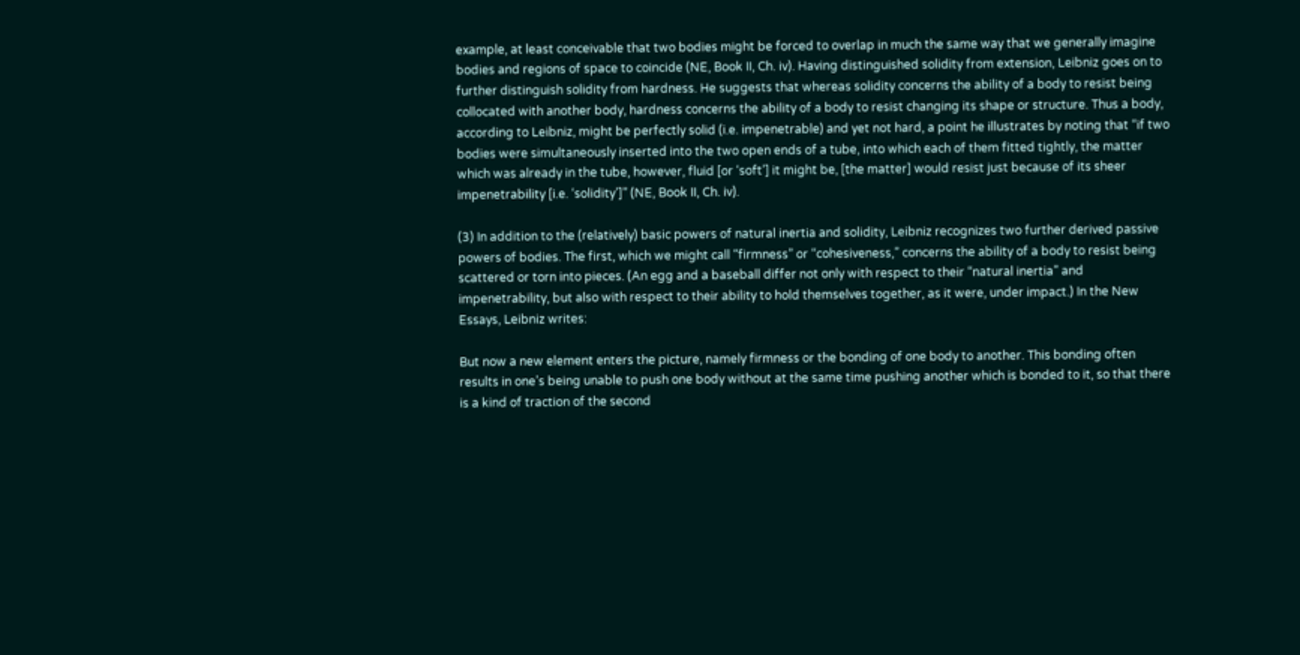example, at least conceivable that two bodies might be forced to overlap in much the same way that we generally imagine bodies and regions of space to coincide (NE, Book II, Ch. iv). Having distinguished solidity from extension, Leibniz goes on to further distinguish solidity from hardness. He suggests that whereas solidity concerns the ability of a body to resist being collocated with another body, hardness concerns the ability of a body to resist changing its shape or structure. Thus a body, according to Leibniz, might be perfectly solid (i.e. impenetrable) and yet not hard, a point he illustrates by noting that “if two bodies were simultaneously inserted into the two open ends of a tube, into which each of them fitted tightly, the matter which was already in the tube, however, fluid [or ‘soft’] it might be, [the matter] would resist just because of its sheer impenetrability [i.e. ‘solidity’]” (NE, Book II, Ch. iv).

(3) In addition to the (relatively) basic powers of natural inertia and solidity, Leibniz recognizes two further derived passive powers of bodies. The first, which we might call “firmness” or “cohesiveness,” concerns the ability of a body to resist being scattered or torn into pieces. (An egg and a baseball differ not only with respect to their “natural inertia” and impenetrability, but also with respect to their ability to hold themselves together, as it were, under impact.) In the New Essays, Leibniz writes:

But now a new element enters the picture, namely firmness or the bonding of one body to another. This bonding often results in one’s being unable to push one body without at the same time pushing another which is bonded to it, so that there is a kind of traction of the second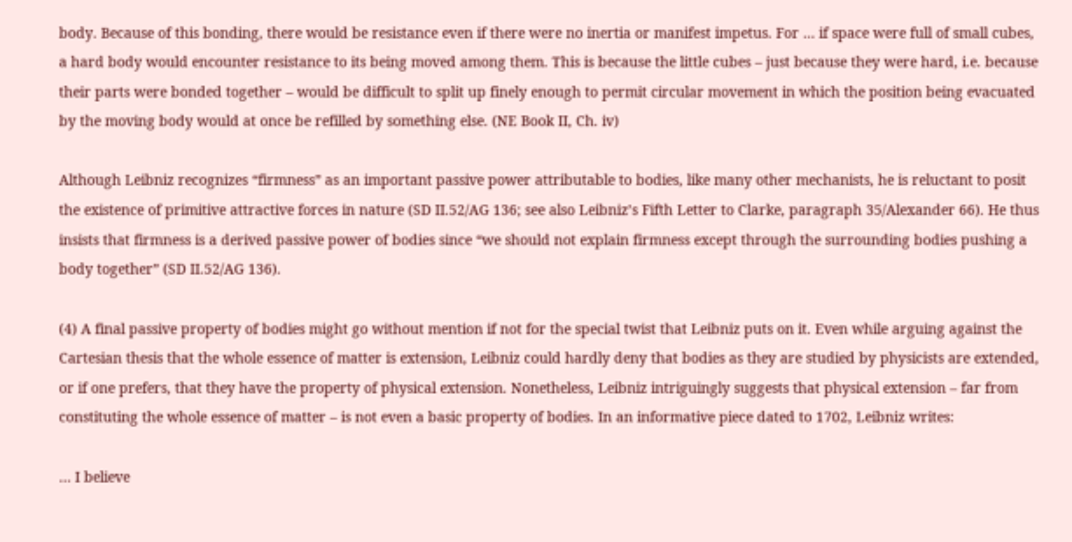body. Because of this bonding, there would be resistance even if there were no inertia or manifest impetus. For … if space were full of small cubes, a hard body would encounter resistance to its being moved among them. This is because the little cubes – just because they were hard, i.e. because their parts were bonded together – would be difficult to split up finely enough to permit circular movement in which the position being evacuated by the moving body would at once be refilled by something else. (NE Book II, Ch. iv)

Although Leibniz recognizes “firmness” as an important passive power attributable to bodies, like many other mechanists, he is reluctant to posit the existence of primitive attractive forces in nature (SD II.52/AG 136; see also Leibniz’s Fifth Letter to Clarke, paragraph 35/Alexander 66). He thus insists that firmness is a derived passive power of bodies since “we should not explain firmness except through the surrounding bodies pushing a body together” (SD II.52/AG 136).

(4) A final passive property of bodies might go without mention if not for the special twist that Leibniz puts on it. Even while arguing against the Cartesian thesis that the whole essence of matter is extension, Leibniz could hardly deny that bodies as they are studied by physicists are extended, or if one prefers, that they have the property of physical extension. Nonetheless, Leibniz intriguingly suggests that physical extension – far from constituting the whole essence of matter – is not even a basic property of bodies. In an informative piece dated to 1702, Leibniz writes:

… I believe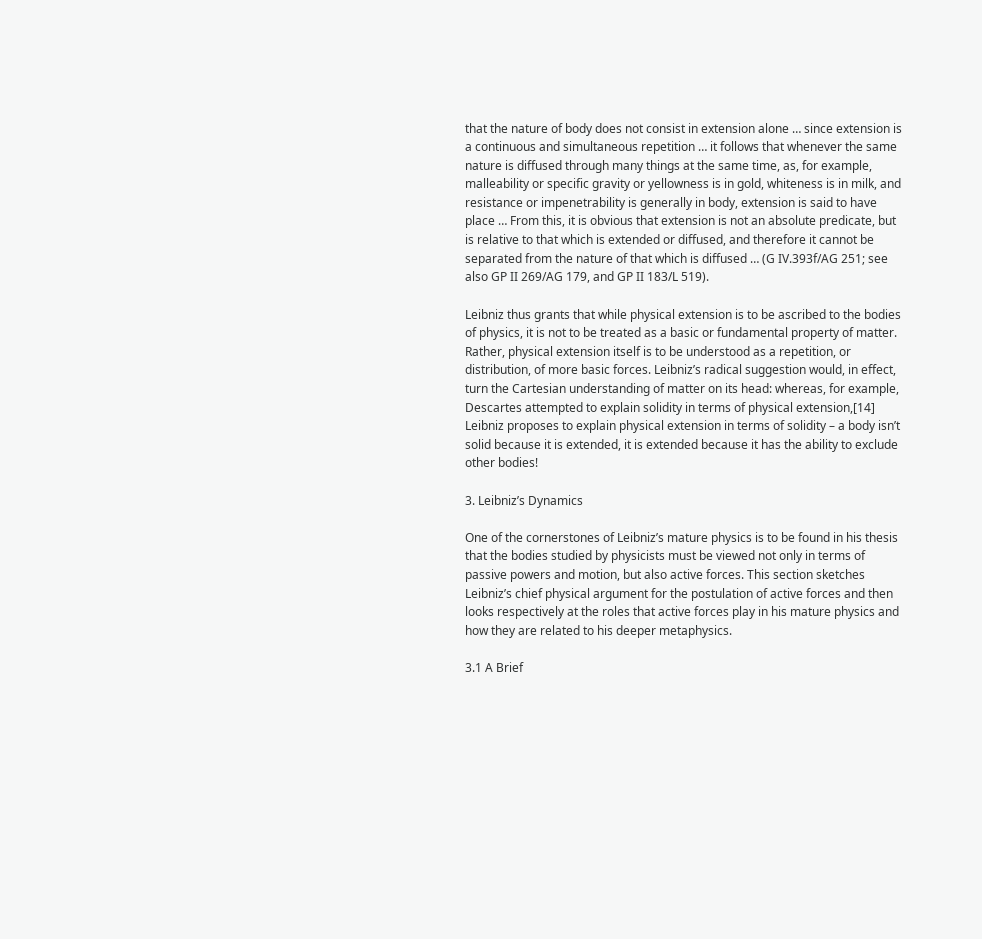that the nature of body does not consist in extension alone … since extension is a continuous and simultaneous repetition … it follows that whenever the same nature is diffused through many things at the same time, as, for example, malleability or specific gravity or yellowness is in gold, whiteness is in milk, and resistance or impenetrability is generally in body, extension is said to have place … From this, it is obvious that extension is not an absolute predicate, but is relative to that which is extended or diffused, and therefore it cannot be separated from the nature of that which is diffused … (G IV.393f/AG 251; see also GP II 269/AG 179, and GP II 183/L 519).

Leibniz thus grants that while physical extension is to be ascribed to the bodies of physics, it is not to be treated as a basic or fundamental property of matter. Rather, physical extension itself is to be understood as a repetition, or distribution, of more basic forces. Leibniz’s radical suggestion would, in effect, turn the Cartesian understanding of matter on its head: whereas, for example, Descartes attempted to explain solidity in terms of physical extension,[14] Leibniz proposes to explain physical extension in terms of solidity – a body isn’t solid because it is extended, it is extended because it has the ability to exclude other bodies!

3. Leibniz’s Dynamics

One of the cornerstones of Leibniz’s mature physics is to be found in his thesis that the bodies studied by physicists must be viewed not only in terms of passive powers and motion, but also active forces. This section sketches Leibniz’s chief physical argument for the postulation of active forces and then looks respectively at the roles that active forces play in his mature physics and how they are related to his deeper metaphysics.

3.1 A Brief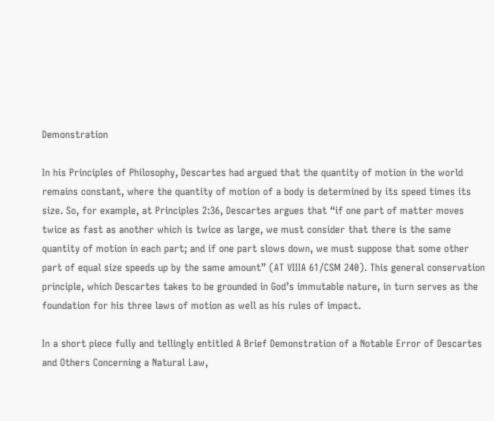Demonstration

In his Principles of Philosophy, Descartes had argued that the quantity of motion in the world remains constant, where the quantity of motion of a body is determined by its speed times its size. So, for example, at Principles 2:36, Descartes argues that “if one part of matter moves twice as fast as another which is twice as large, we must consider that there is the same quantity of motion in each part; and if one part slows down, we must suppose that some other part of equal size speeds up by the same amount” (AT VIIIA 61/CSM 240). This general conservation principle, which Descartes takes to be grounded in God’s immutable nature, in turn serves as the foundation for his three laws of motion as well as his rules of impact.

In a short piece fully and tellingly entitled A Brief Demonstration of a Notable Error of Descartes and Others Concerning a Natural Law,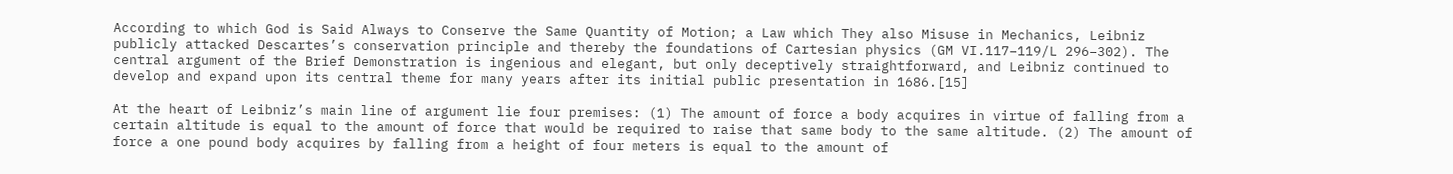According to which God is Said Always to Conserve the Same Quantity of Motion; a Law which They also Misuse in Mechanics, Leibniz publicly attacked Descartes’s conservation principle and thereby the foundations of Cartesian physics (GM VI.117–119/L 296–302). The central argument of the Brief Demonstration is ingenious and elegant, but only deceptively straightforward, and Leibniz continued to develop and expand upon its central theme for many years after its initial public presentation in 1686.[15]

At the heart of Leibniz’s main line of argument lie four premises: (1) The amount of force a body acquires in virtue of falling from a certain altitude is equal to the amount of force that would be required to raise that same body to the same altitude. (2) The amount of force a one pound body acquires by falling from a height of four meters is equal to the amount of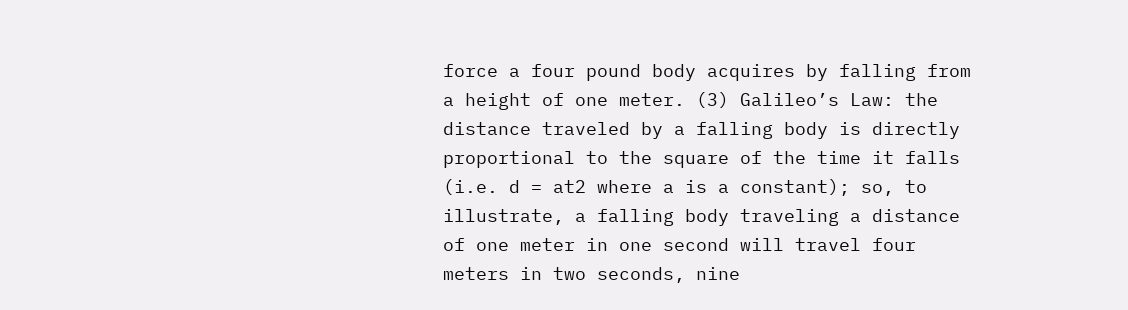force a four pound body acquires by falling from a height of one meter. (3) Galileo’s Law: the distance traveled by a falling body is directly proportional to the square of the time it falls (i.e. d = at2 where a is a constant); so, to illustrate, a falling body traveling a distance of one meter in one second will travel four meters in two seconds, nine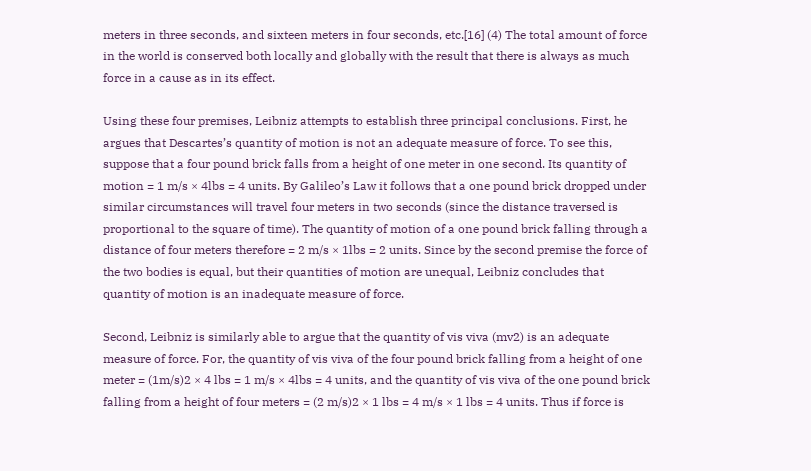meters in three seconds, and sixteen meters in four seconds, etc.[16] (4) The total amount of force in the world is conserved both locally and globally with the result that there is always as much force in a cause as in its effect.

Using these four premises, Leibniz attempts to establish three principal conclusions. First, he argues that Descartes’s quantity of motion is not an adequate measure of force. To see this, suppose that a four pound brick falls from a height of one meter in one second. Its quantity of motion = 1 m/s × 4lbs = 4 units. By Galileo’s Law it follows that a one pound brick dropped under similar circumstances will travel four meters in two seconds (since the distance traversed is proportional to the square of time). The quantity of motion of a one pound brick falling through a distance of four meters therefore = 2 m/s × 1lbs = 2 units. Since by the second premise the force of the two bodies is equal, but their quantities of motion are unequal, Leibniz concludes that quantity of motion is an inadequate measure of force.

Second, Leibniz is similarly able to argue that the quantity of vis viva (mv2) is an adequate measure of force. For, the quantity of vis viva of the four pound brick falling from a height of one meter = (1m/s)2 × 4 lbs = 1 m/s × 4lbs = 4 units, and the quantity of vis viva of the one pound brick falling from a height of four meters = (2 m/s)2 × 1 lbs = 4 m/s × 1 lbs = 4 units. Thus if force is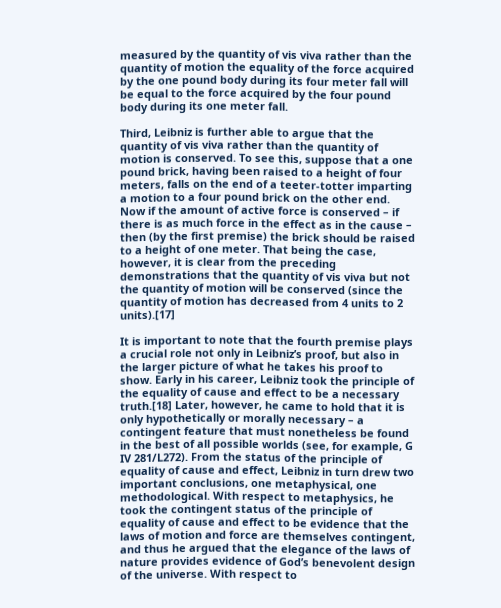measured by the quantity of vis viva rather than the quantity of motion the equality of the force acquired by the one pound body during its four meter fall will be equal to the force acquired by the four pound body during its one meter fall.

Third, Leibniz is further able to argue that the quantity of vis viva rather than the quantity of motion is conserved. To see this, suppose that a one pound brick, having been raised to a height of four meters, falls on the end of a teeter-totter imparting a motion to a four pound brick on the other end. Now if the amount of active force is conserved – if there is as much force in the effect as in the cause – then (by the first premise) the brick should be raised to a height of one meter. That being the case, however, it is clear from the preceding demonstrations that the quantity of vis viva but not the quantity of motion will be conserved (since the quantity of motion has decreased from 4 units to 2 units).[17]

It is important to note that the fourth premise plays a crucial role not only in Leibniz’s proof, but also in the larger picture of what he takes his proof to show. Early in his career, Leibniz took the principle of the equality of cause and effect to be a necessary truth.[18] Later, however, he came to hold that it is only hypothetically or morally necessary – a contingent feature that must nonetheless be found in the best of all possible worlds (see, for example, G IV 281/L272). From the status of the principle of equality of cause and effect, Leibniz in turn drew two important conclusions, one metaphysical, one methodological. With respect to metaphysics, he took the contingent status of the principle of equality of cause and effect to be evidence that the laws of motion and force are themselves contingent, and thus he argued that the elegance of the laws of nature provides evidence of God’s benevolent design of the universe. With respect to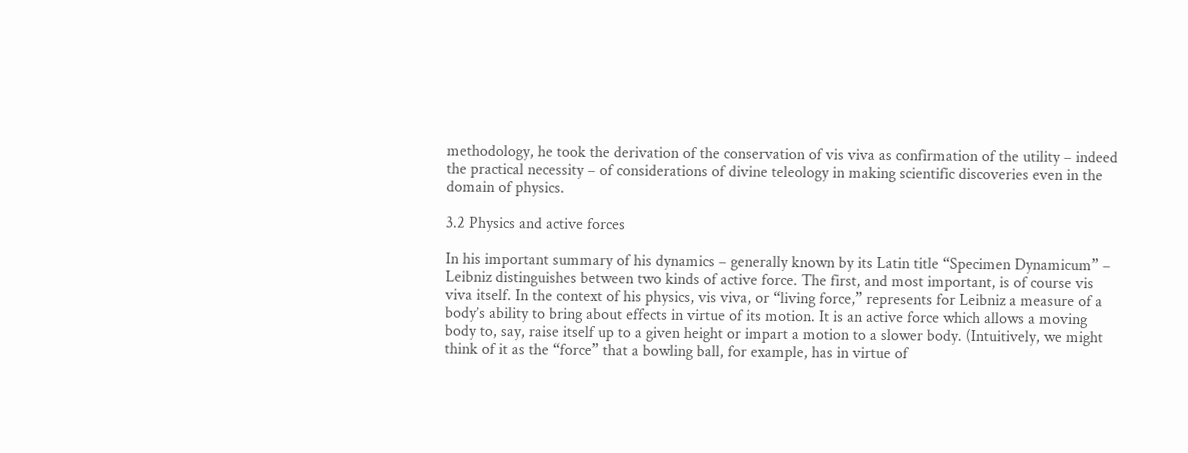methodology, he took the derivation of the conservation of vis viva as confirmation of the utility – indeed the practical necessity – of considerations of divine teleology in making scientific discoveries even in the domain of physics.

3.2 Physics and active forces

In his important summary of his dynamics – generally known by its Latin title “Specimen Dynamicum” – Leibniz distinguishes between two kinds of active force. The first, and most important, is of course vis viva itself. In the context of his physics, vis viva, or “living force,” represents for Leibniz a measure of a body’s ability to bring about effects in virtue of its motion. It is an active force which allows a moving body to, say, raise itself up to a given height or impart a motion to a slower body. (Intuitively, we might think of it as the “force” that a bowling ball, for example, has in virtue of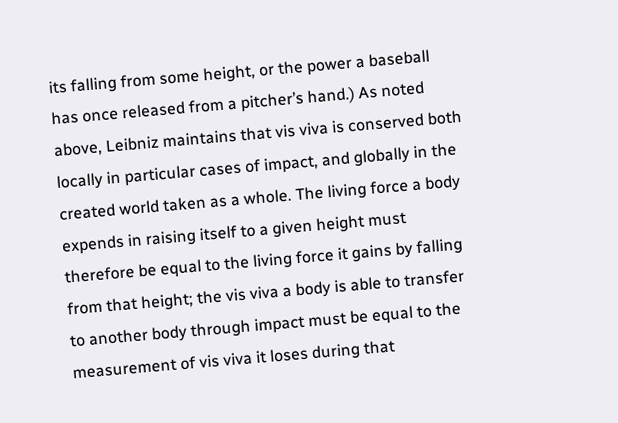its falling from some height, or the power a baseball has once released from a pitcher’s hand.) As noted above, Leibniz maintains that vis viva is conserved both locally in particular cases of impact, and globally in the created world taken as a whole. The living force a body expends in raising itself to a given height must therefore be equal to the living force it gains by falling from that height; the vis viva a body is able to transfer to another body through impact must be equal to the measurement of vis viva it loses during that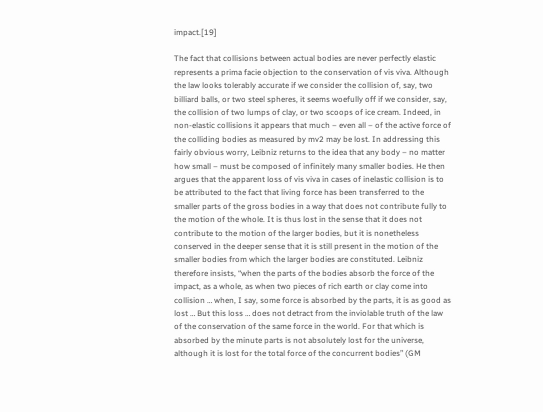impact.[19]

The fact that collisions between actual bodies are never perfectly elastic represents a prima facie objection to the conservation of vis viva. Although the law looks tolerably accurate if we consider the collision of, say, two billiard balls, or two steel spheres, it seems woefully off if we consider, say, the collision of two lumps of clay, or two scoops of ice cream. Indeed, in non-elastic collisions it appears that much – even all – of the active force of the colliding bodies as measured by mv2 may be lost. In addressing this fairly obvious worry, Leibniz returns to the idea that any body – no matter how small – must be composed of infinitely many smaller bodies. He then argues that the apparent loss of vis viva in cases of inelastic collision is to be attributed to the fact that living force has been transferred to the smaller parts of the gross bodies in a way that does not contribute fully to the motion of the whole. It is thus lost in the sense that it does not contribute to the motion of the larger bodies, but it is nonetheless conserved in the deeper sense that it is still present in the motion of the smaller bodies from which the larger bodies are constituted. Leibniz therefore insists, “when the parts of the bodies absorb the force of the impact, as a whole, as when two pieces of rich earth or clay come into collision … when, I say, some force is absorbed by the parts, it is as good as lost … But this loss … does not detract from the inviolable truth of the law of the conservation of the same force in the world. For that which is absorbed by the minute parts is not absolutely lost for the universe, although it is lost for the total force of the concurrent bodies” (GM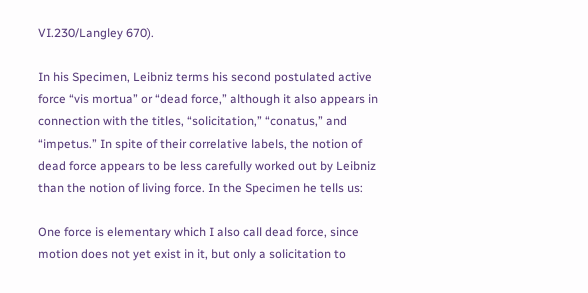VI.230/Langley 670).

In his Specimen, Leibniz terms his second postulated active force “vis mortua” or “dead force,” although it also appears in connection with the titles, “solicitation,” “conatus,” and “impetus.” In spite of their correlative labels, the notion of dead force appears to be less carefully worked out by Leibniz than the notion of living force. In the Specimen he tells us:

One force is elementary which I also call dead force, since motion does not yet exist in it, but only a solicitation to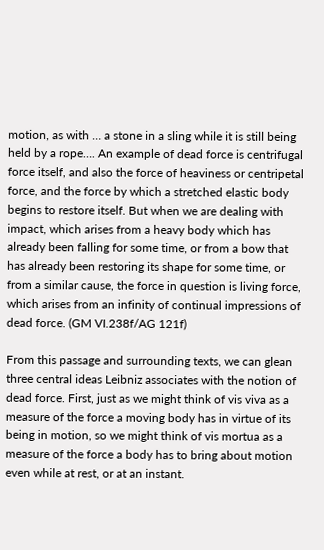motion, as with … a stone in a sling while it is still being held by a rope…. An example of dead force is centrifugal force itself, and also the force of heaviness or centripetal force, and the force by which a stretched elastic body begins to restore itself. But when we are dealing with impact, which arises from a heavy body which has already been falling for some time, or from a bow that has already been restoring its shape for some time, or from a similar cause, the force in question is living force, which arises from an infinity of continual impressions of dead force. (GM VI.238f/AG 121f)

From this passage and surrounding texts, we can glean three central ideas Leibniz associates with the notion of dead force. First, just as we might think of vis viva as a measure of the force a moving body has in virtue of its being in motion, so we might think of vis mortua as a measure of the force a body has to bring about motion even while at rest, or at an instant.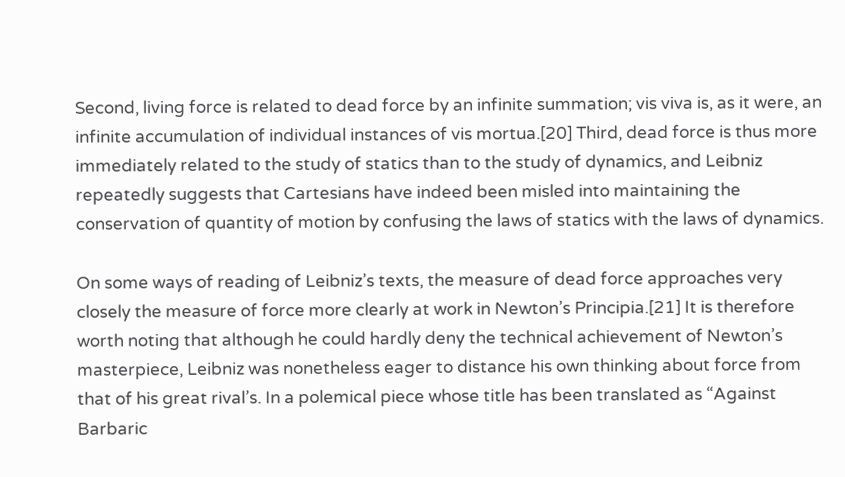Second, living force is related to dead force by an infinite summation; vis viva is, as it were, an infinite accumulation of individual instances of vis mortua.[20] Third, dead force is thus more immediately related to the study of statics than to the study of dynamics, and Leibniz repeatedly suggests that Cartesians have indeed been misled into maintaining the conservation of quantity of motion by confusing the laws of statics with the laws of dynamics.

On some ways of reading of Leibniz’s texts, the measure of dead force approaches very closely the measure of force more clearly at work in Newton’s Principia.[21] It is therefore worth noting that although he could hardly deny the technical achievement of Newton’s masterpiece, Leibniz was nonetheless eager to distance his own thinking about force from that of his great rival’s. In a polemical piece whose title has been translated as “Against Barbaric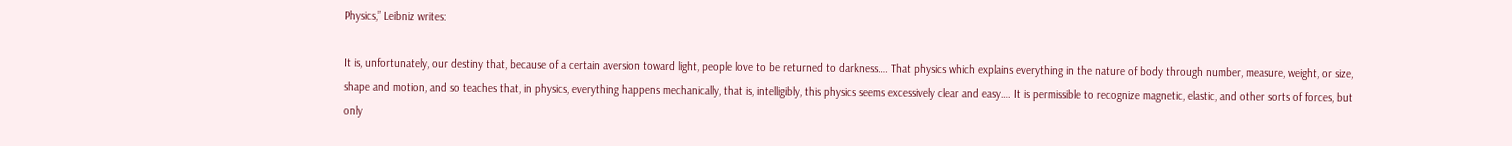Physics,” Leibniz writes:

It is, unfortunately, our destiny that, because of a certain aversion toward light, people love to be returned to darkness…. That physics which explains everything in the nature of body through number, measure, weight, or size, shape and motion, and so teaches that, in physics, everything happens mechanically, that is, intelligibly, this physics seems excessively clear and easy…. It is permissible to recognize magnetic, elastic, and other sorts of forces, but only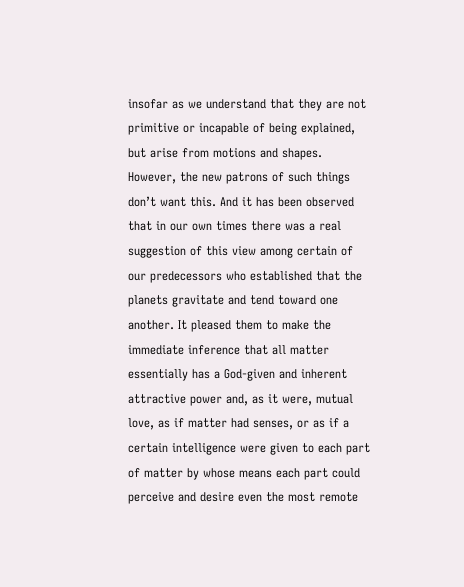insofar as we understand that they are not primitive or incapable of being explained, but arise from motions and shapes. However, the new patrons of such things don’t want this. And it has been observed that in our own times there was a real suggestion of this view among certain of our predecessors who established that the planets gravitate and tend toward one another. It pleased them to make the immediate inference that all matter essentially has a God-given and inherent attractive power and, as it were, mutual love, as if matter had senses, or as if a certain intelligence were given to each part of matter by whose means each part could perceive and desire even the most remote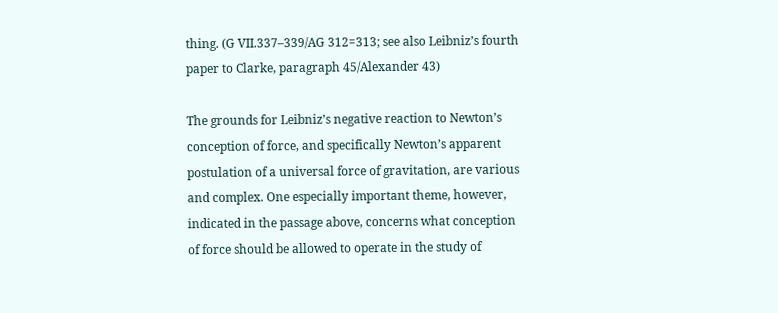thing. (G VII.337–339/AG 312=313; see also Leibniz’s fourth paper to Clarke, paragraph 45/Alexander 43)

The grounds for Leibniz’s negative reaction to Newton’s conception of force, and specifically Newton’s apparent postulation of a universal force of gravitation, are various and complex. One especially important theme, however, indicated in the passage above, concerns what conception of force should be allowed to operate in the study of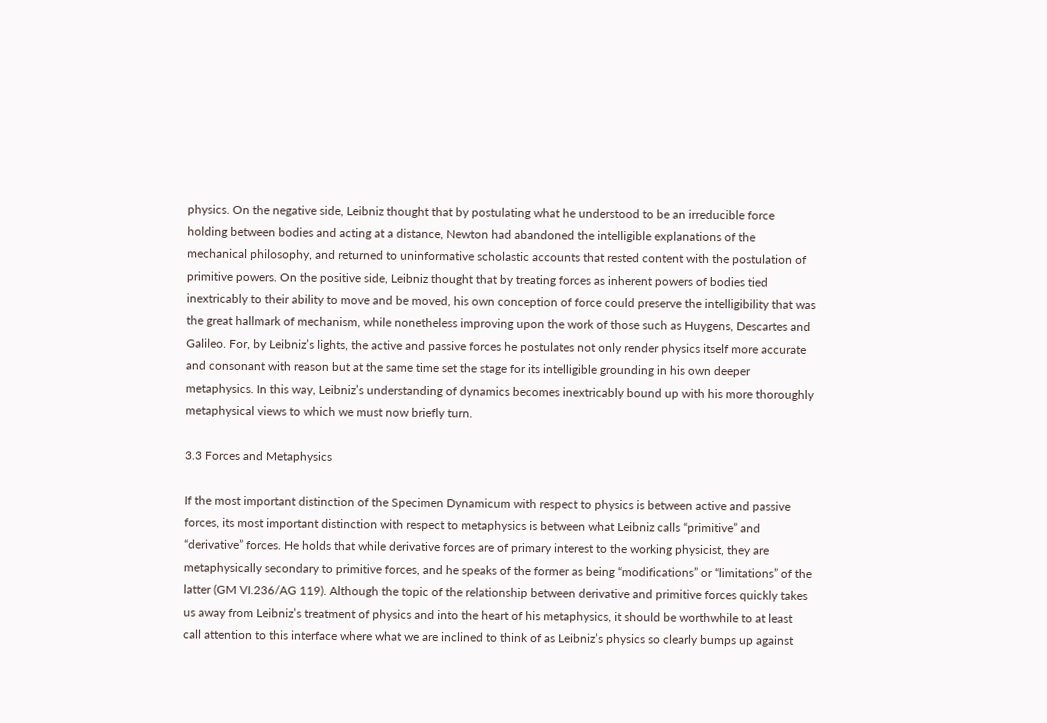physics. On the negative side, Leibniz thought that by postulating what he understood to be an irreducible force holding between bodies and acting at a distance, Newton had abandoned the intelligible explanations of the mechanical philosophy, and returned to uninformative scholastic accounts that rested content with the postulation of primitive powers. On the positive side, Leibniz thought that by treating forces as inherent powers of bodies tied inextricably to their ability to move and be moved, his own conception of force could preserve the intelligibility that was the great hallmark of mechanism, while nonetheless improving upon the work of those such as Huygens, Descartes and Galileo. For, by Leibniz’s lights, the active and passive forces he postulates not only render physics itself more accurate and consonant with reason but at the same time set the stage for its intelligible grounding in his own deeper metaphysics. In this way, Leibniz’s understanding of dynamics becomes inextricably bound up with his more thoroughly metaphysical views to which we must now briefly turn.

3.3 Forces and Metaphysics

If the most important distinction of the Specimen Dynamicum with respect to physics is between active and passive forces, its most important distinction with respect to metaphysics is between what Leibniz calls “primitive” and “derivative” forces. He holds that while derivative forces are of primary interest to the working physicist, they are metaphysically secondary to primitive forces, and he speaks of the former as being “modifications” or “limitations” of the latter (GM VI.236/AG 119). Although the topic of the relationship between derivative and primitive forces quickly takes us away from Leibniz’s treatment of physics and into the heart of his metaphysics, it should be worthwhile to at least call attention to this interface where what we are inclined to think of as Leibniz’s physics so clearly bumps up against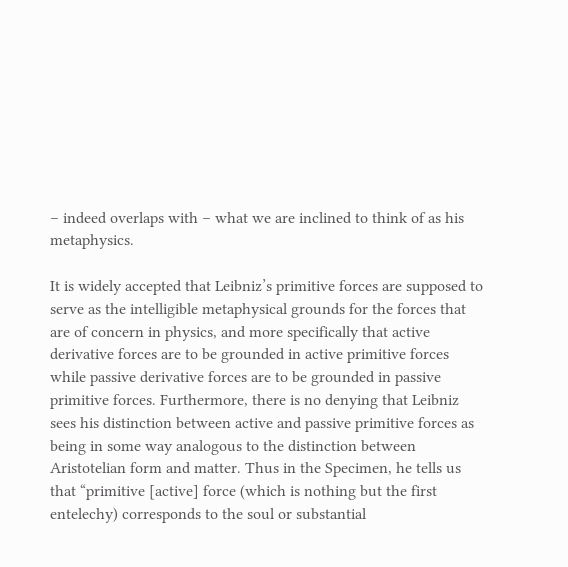– indeed overlaps with – what we are inclined to think of as his metaphysics.

It is widely accepted that Leibniz’s primitive forces are supposed to serve as the intelligible metaphysical grounds for the forces that are of concern in physics, and more specifically that active derivative forces are to be grounded in active primitive forces while passive derivative forces are to be grounded in passive primitive forces. Furthermore, there is no denying that Leibniz sees his distinction between active and passive primitive forces as being in some way analogous to the distinction between Aristotelian form and matter. Thus in the Specimen, he tells us that “primitive [active] force (which is nothing but the first entelechy) corresponds to the soul or substantial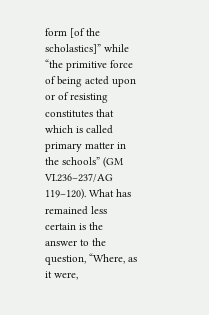form [of the scholastics]” while “the primitive force of being acted upon or of resisting constitutes that which is called primary matter in the schools” (GM VI.236–237/AG 119–120). What has remained less certain is the answer to the question, “Where, as it were,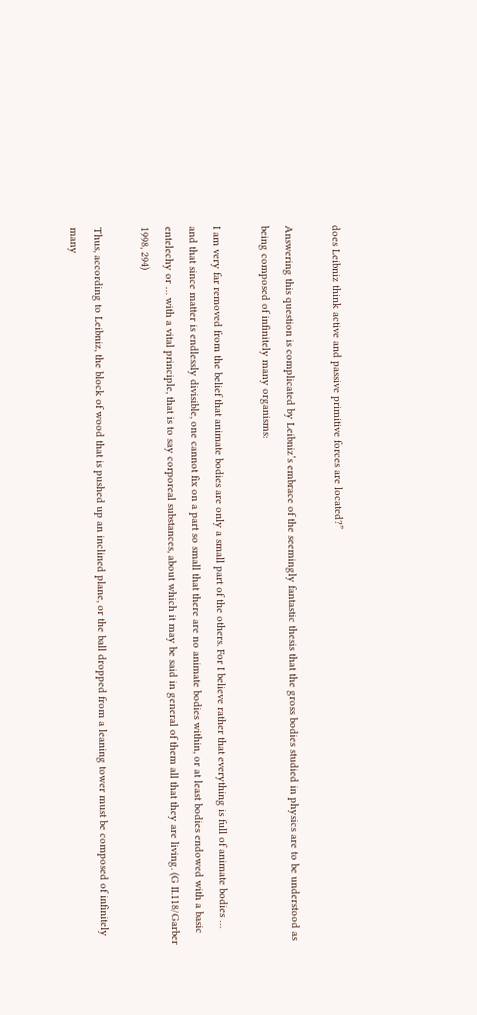does Leibniz think active and passive primitive forces are located?”

Answering this question is complicated by Leibniz’s embrace of the seemingly fantastic thesis that the gross bodies studied in physics are to be understood as being composed of infinitely many organisms:

I am very far removed from the belief that animate bodies are only a small part of the others. For I believe rather that everything is full of animate bodies … and that since matter is endlessly divisible, one cannot fix on a part so small that there are no animate bodies within, or at least bodies endowed with a basic entelechy or … with a vital principle, that is to say corporeal substances, about which it may be said in general of them all that they are living. (G II.118/Garber 1998, 294)

Thus, according to Leibniz, the block of wood that is pushed up an inclined plane, or the ball dropped from a leaning tower must be composed of infinitely many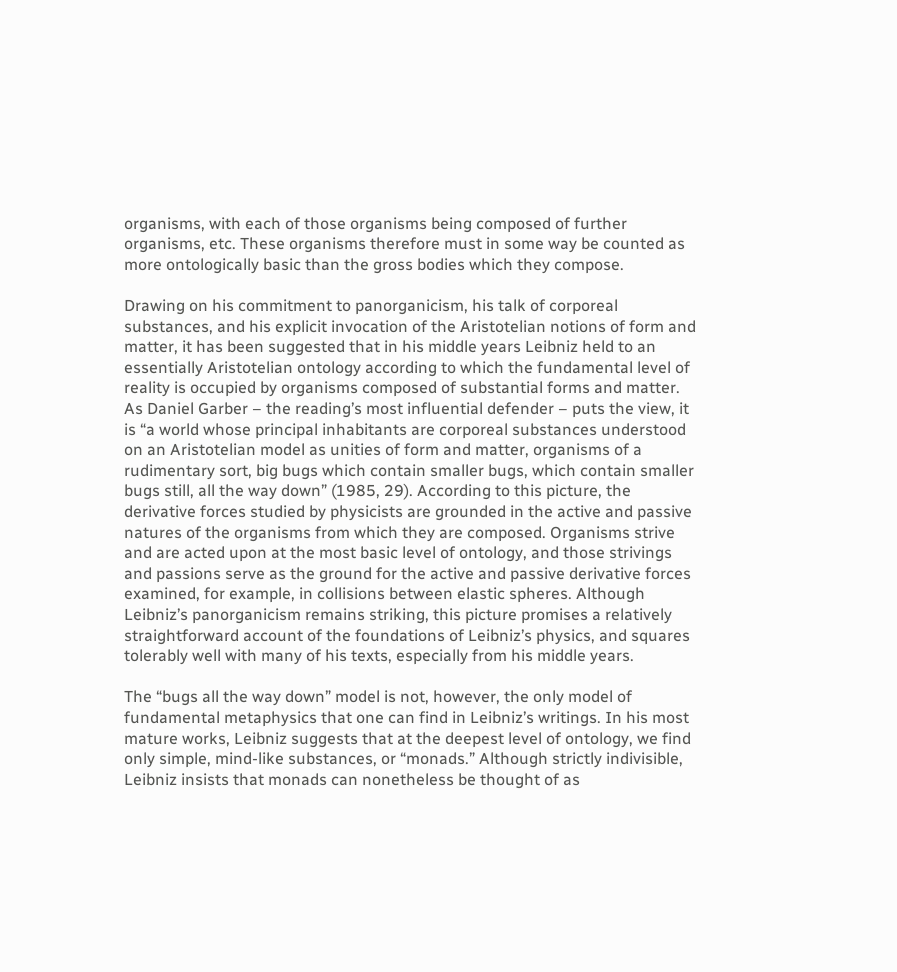organisms, with each of those organisms being composed of further organisms, etc. These organisms therefore must in some way be counted as more ontologically basic than the gross bodies which they compose.

Drawing on his commitment to panorganicism, his talk of corporeal substances, and his explicit invocation of the Aristotelian notions of form and matter, it has been suggested that in his middle years Leibniz held to an essentially Aristotelian ontology according to which the fundamental level of reality is occupied by organisms composed of substantial forms and matter. As Daniel Garber – the reading’s most influential defender – puts the view, it is “a world whose principal inhabitants are corporeal substances understood on an Aristotelian model as unities of form and matter, organisms of a rudimentary sort, big bugs which contain smaller bugs, which contain smaller bugs still, all the way down” (1985, 29). According to this picture, the derivative forces studied by physicists are grounded in the active and passive natures of the organisms from which they are composed. Organisms strive and are acted upon at the most basic level of ontology, and those strivings and passions serve as the ground for the active and passive derivative forces examined, for example, in collisions between elastic spheres. Although Leibniz’s panorganicism remains striking, this picture promises a relatively straightforward account of the foundations of Leibniz’s physics, and squares tolerably well with many of his texts, especially from his middle years.

The “bugs all the way down” model is not, however, the only model of fundamental metaphysics that one can find in Leibniz’s writings. In his most mature works, Leibniz suggests that at the deepest level of ontology, we find only simple, mind-like substances, or “monads.” Although strictly indivisible, Leibniz insists that monads can nonetheless be thought of as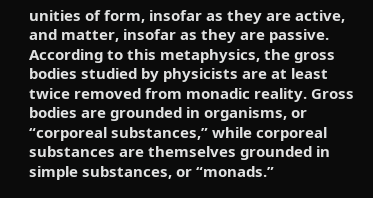unities of form, insofar as they are active, and matter, insofar as they are passive. According to this metaphysics, the gross bodies studied by physicists are at least twice removed from monadic reality. Gross bodies are grounded in organisms, or “corporeal substances,” while corporeal substances are themselves grounded in simple substances, or “monads.”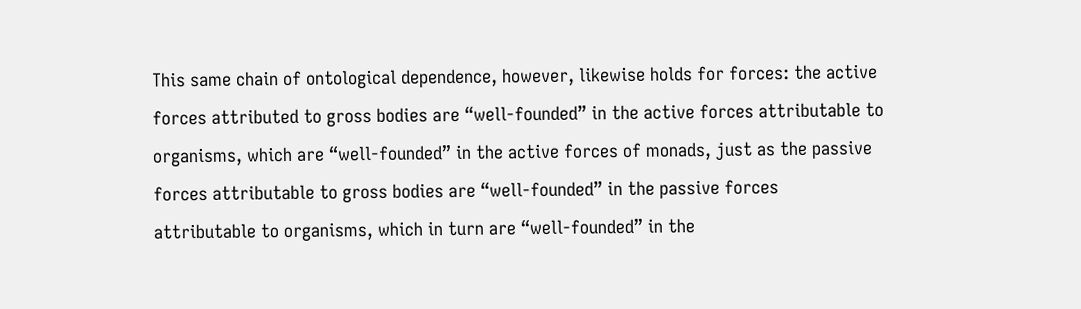This same chain of ontological dependence, however, likewise holds for forces: the active forces attributed to gross bodies are “well-founded” in the active forces attributable to organisms, which are “well-founded” in the active forces of monads, just as the passive forces attributable to gross bodies are “well-founded” in the passive forces attributable to organisms, which in turn are “well-founded” in the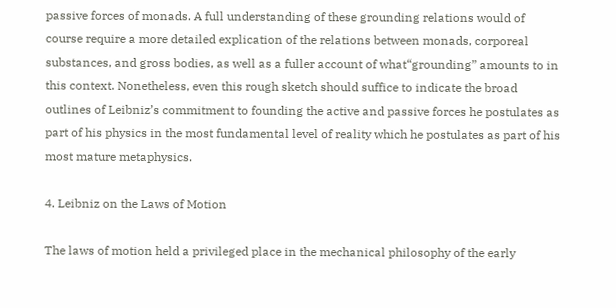passive forces of monads. A full understanding of these grounding relations would of course require a more detailed explication of the relations between monads, corporeal substances, and gross bodies, as well as a fuller account of what“grounding” amounts to in this context. Nonetheless, even this rough sketch should suffice to indicate the broad outlines of Leibniz’s commitment to founding the active and passive forces he postulates as part of his physics in the most fundamental level of reality which he postulates as part of his most mature metaphysics.

4. Leibniz on the Laws of Motion

The laws of motion held a privileged place in the mechanical philosophy of the early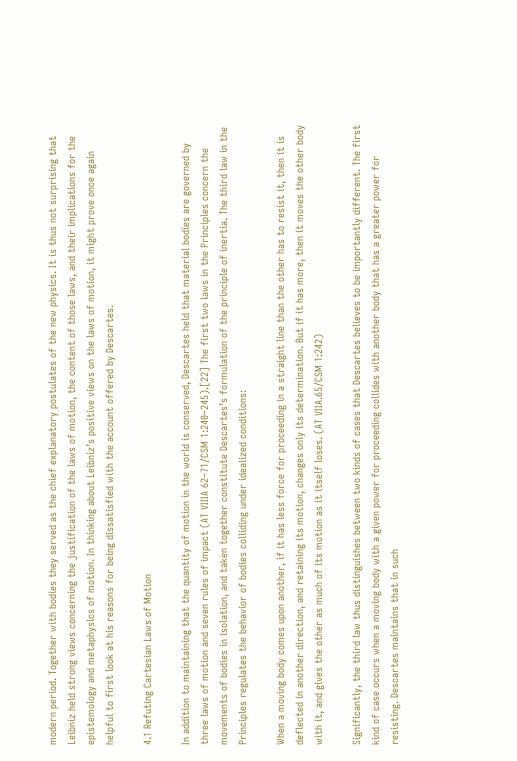modern period. Together with bodies they served as the chief explanatory postulates of the new physics. It is thus not surprising that Leibniz held strong views concerning the justification of the laws of motion, the content of those laws, and their implications for the epistemology and metaphysics of motion. In thinking about Leibniz’s positive views on the laws of motion, it might prove once again helpful to first look at his reasons for being dissatisfied with the account offered by Descartes.

4.1 Refuting Cartesian Laws of Motion

In addition to maintaining that the quantity of motion in the world is conserved, Descartes held that material bodies are governed by three laws of motion and seven rules of impact (AT VIIIA 62–71/CSM 1:240–245).[22] The first two laws in the Principles concern the movements of bodies in isolation, and taken together constitute Descartes’s formulation of the principle of inertia. The third law in the Principles regulates the behavior of bodies colliding under idealized conditions:

When a moving body comes upon another, if it has less force for proceeding in a straight line than the other has to resist it, then it is deflected in another direction, and retaining its motion, changes only its determination. But if it has more, then it moves the other body with it, and gives the other as much of its motion as it itself loses. (AT VIIA.65/CSM 1:242)

Significantly, the third law thus distinguishes between two kinds of cases that Descartes believes to be importantly different. The first kind of case occurs when a moving body with a given power for proceeding collides with another body that has a greater power for resisting. Descartes maintains that in such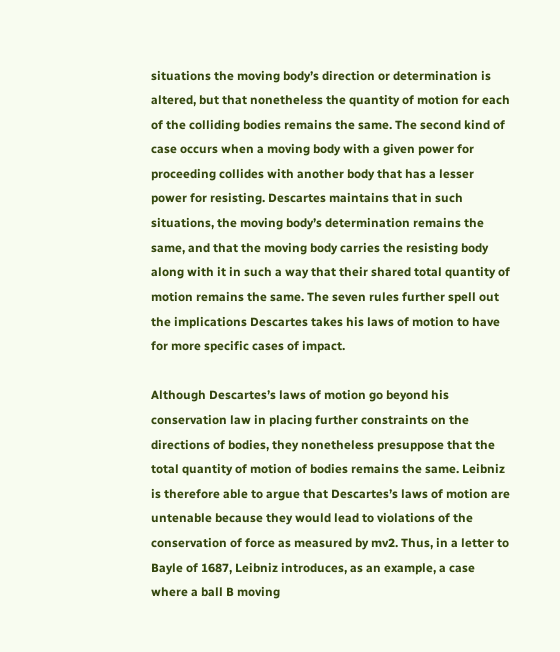situations the moving body’s direction or determination is altered, but that nonetheless the quantity of motion for each of the colliding bodies remains the same. The second kind of case occurs when a moving body with a given power for proceeding collides with another body that has a lesser power for resisting. Descartes maintains that in such situations, the moving body’s determination remains the same, and that the moving body carries the resisting body along with it in such a way that their shared total quantity of motion remains the same. The seven rules further spell out the implications Descartes takes his laws of motion to have for more specific cases of impact.

Although Descartes’s laws of motion go beyond his conservation law in placing further constraints on the directions of bodies, they nonetheless presuppose that the total quantity of motion of bodies remains the same. Leibniz is therefore able to argue that Descartes’s laws of motion are untenable because they would lead to violations of the conservation of force as measured by mv2. Thus, in a letter to Bayle of 1687, Leibniz introduces, as an example, a case where a ball B moving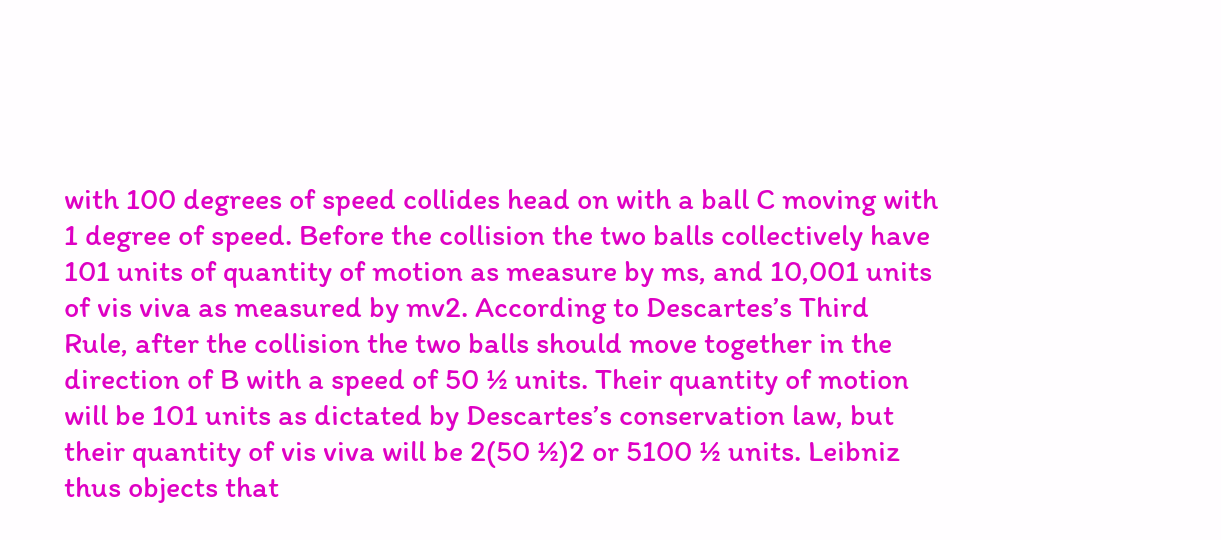with 100 degrees of speed collides head on with a ball C moving with 1 degree of speed. Before the collision the two balls collectively have 101 units of quantity of motion as measure by ms, and 10,001 units of vis viva as measured by mv2. According to Descartes’s Third Rule, after the collision the two balls should move together in the direction of B with a speed of 50 ½ units. Their quantity of motion will be 101 units as dictated by Descartes’s conservation law, but their quantity of vis viva will be 2(50 ½)2 or 5100 ½ units. Leibniz thus objects that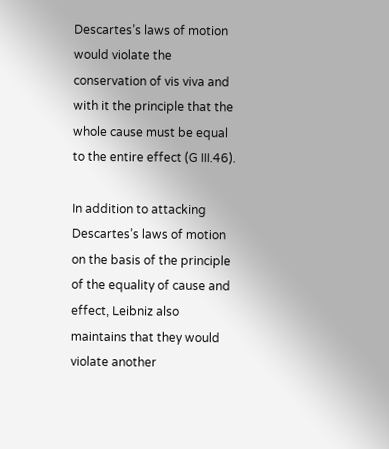Descartes’s laws of motion would violate the conservation of vis viva and with it the principle that the whole cause must be equal to the entire effect (G III.46).

In addition to attacking Descartes’s laws of motion on the basis of the principle of the equality of cause and effect, Leibniz also maintains that they would violate another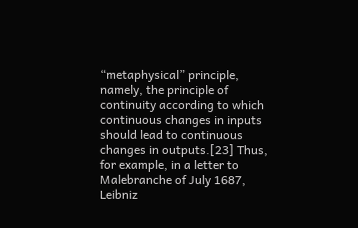“metaphysical” principle, namely, the principle of continuity according to which continuous changes in inputs should lead to continuous changes in outputs.[23] Thus, for example, in a letter to Malebranche of July 1687, Leibniz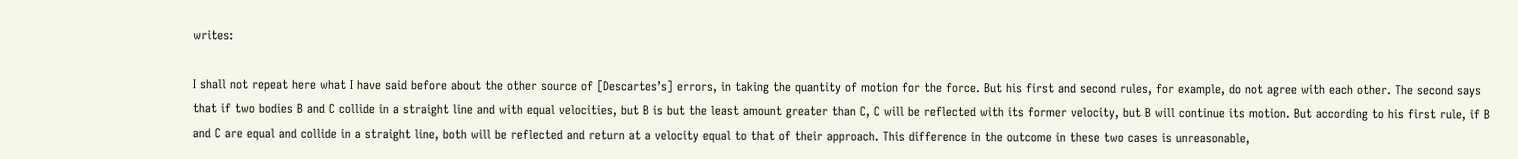writes:

I shall not repeat here what I have said before about the other source of [Descartes’s] errors, in taking the quantity of motion for the force. But his first and second rules, for example, do not agree with each other. The second says that if two bodies B and C collide in a straight line and with equal velocities, but B is but the least amount greater than C, C will be reflected with its former velocity, but B will continue its motion. But according to his first rule, if B and C are equal and collide in a straight line, both will be reflected and return at a velocity equal to that of their approach. This difference in the outcome in these two cases is unreasonable,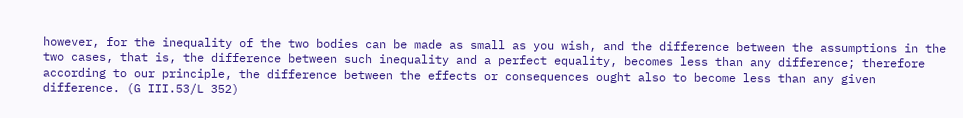however, for the inequality of the two bodies can be made as small as you wish, and the difference between the assumptions in the two cases, that is, the difference between such inequality and a perfect equality, becomes less than any difference; therefore according to our principle, the difference between the effects or consequences ought also to become less than any given difference. (G III.53/L 352)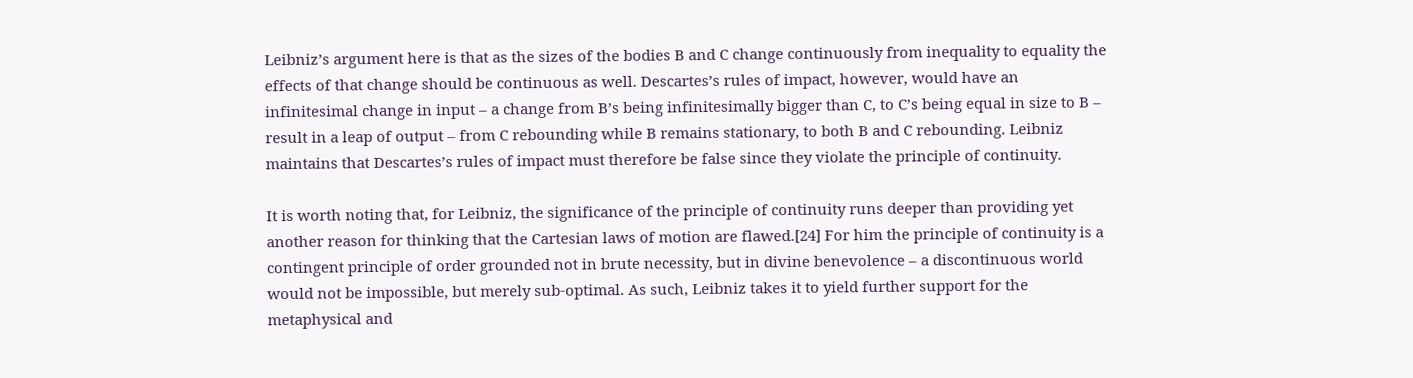Leibniz’s argument here is that as the sizes of the bodies B and C change continuously from inequality to equality the effects of that change should be continuous as well. Descartes’s rules of impact, however, would have an infinitesimal change in input – a change from B’s being infinitesimally bigger than C, to C’s being equal in size to B – result in a leap of output – from C rebounding while B remains stationary, to both B and C rebounding. Leibniz maintains that Descartes’s rules of impact must therefore be false since they violate the principle of continuity.

It is worth noting that, for Leibniz, the significance of the principle of continuity runs deeper than providing yet another reason for thinking that the Cartesian laws of motion are flawed.[24] For him the principle of continuity is a contingent principle of order grounded not in brute necessity, but in divine benevolence – a discontinuous world would not be impossible, but merely sub-optimal. As such, Leibniz takes it to yield further support for the metaphysical and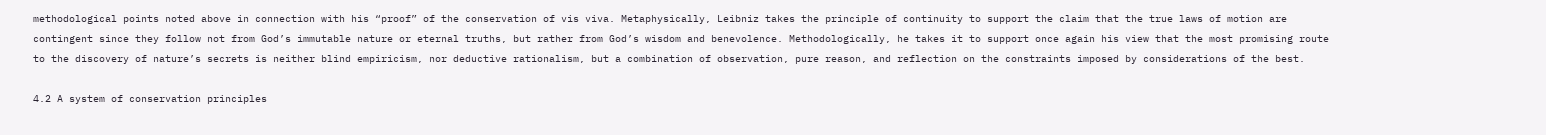methodological points noted above in connection with his “proof” of the conservation of vis viva. Metaphysically, Leibniz takes the principle of continuity to support the claim that the true laws of motion are contingent since they follow not from God’s immutable nature or eternal truths, but rather from God’s wisdom and benevolence. Methodologically, he takes it to support once again his view that the most promising route to the discovery of nature’s secrets is neither blind empiricism, nor deductive rationalism, but a combination of observation, pure reason, and reflection on the constraints imposed by considerations of the best.

4.2 A system of conservation principles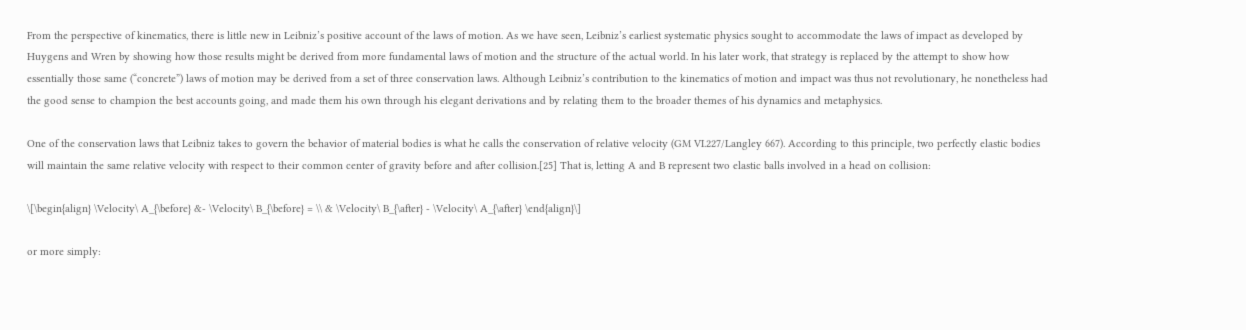From the perspective of kinematics, there is little new in Leibniz’s positive account of the laws of motion. As we have seen, Leibniz’s earliest systematic physics sought to accommodate the laws of impact as developed by Huygens and Wren by showing how those results might be derived from more fundamental laws of motion and the structure of the actual world. In his later work, that strategy is replaced by the attempt to show how essentially those same (“concrete”) laws of motion may be derived from a set of three conservation laws. Although Leibniz’s contribution to the kinematics of motion and impact was thus not revolutionary, he nonetheless had the good sense to champion the best accounts going, and made them his own through his elegant derivations and by relating them to the broader themes of his dynamics and metaphysics.

One of the conservation laws that Leibniz takes to govern the behavior of material bodies is what he calls the conservation of relative velocity (GM VI.227/Langley 667). According to this principle, two perfectly elastic bodies will maintain the same relative velocity with respect to their common center of gravity before and after collision.[25] That is, letting A and B represent two elastic balls involved in a head on collision:

\[\begin{align} \Velocity\ A_{\before} &- \Velocity\ B_{\before} = \\ & \Velocity\ B_{\after} - \Velocity\ A_{\after} \end{align}\]

or more simply: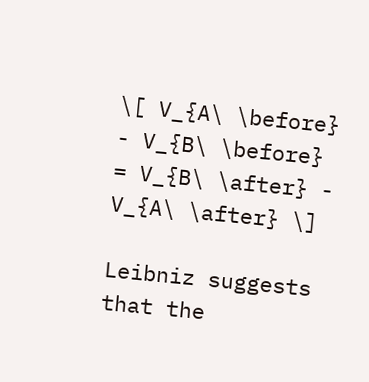\[ V_{A\ \before} - V_{B\ \before} = V_{B\ \after} - V_{A\ \after} \]

Leibniz suggests that the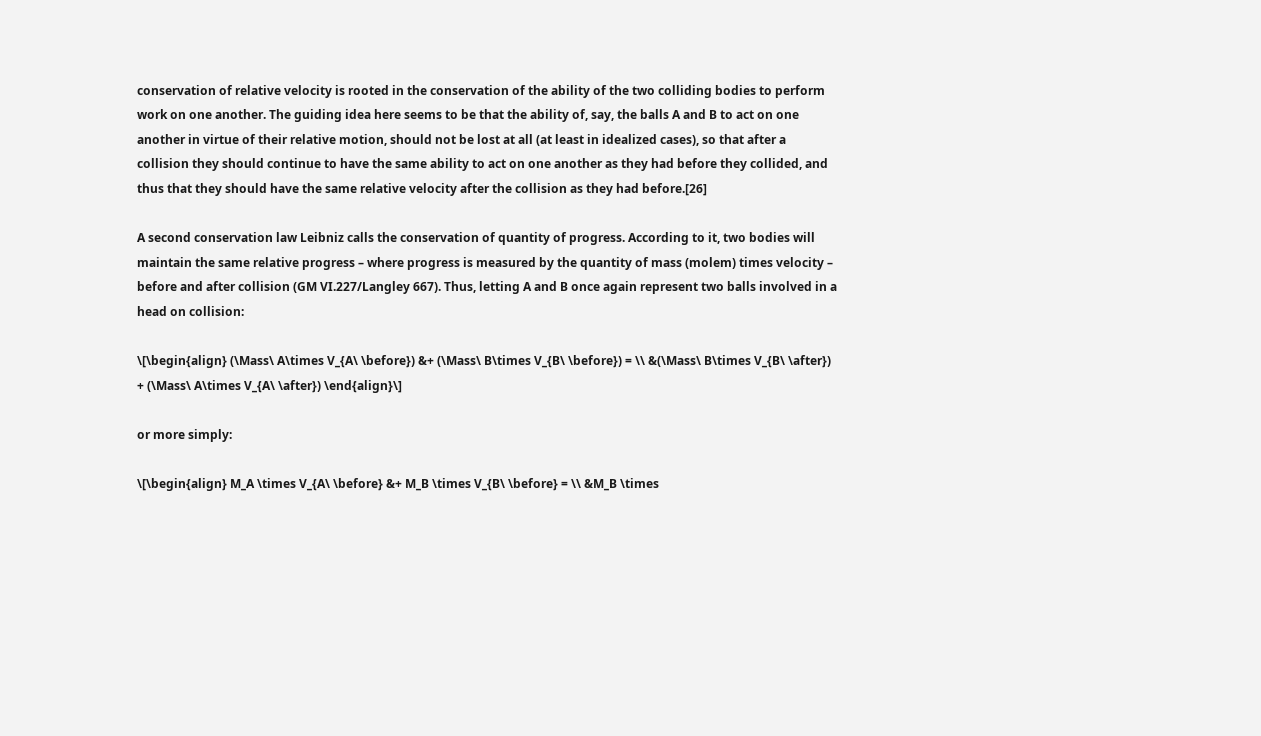conservation of relative velocity is rooted in the conservation of the ability of the two colliding bodies to perform work on one another. The guiding idea here seems to be that the ability of, say, the balls A and B to act on one another in virtue of their relative motion, should not be lost at all (at least in idealized cases), so that after a collision they should continue to have the same ability to act on one another as they had before they collided, and thus that they should have the same relative velocity after the collision as they had before.[26]

A second conservation law Leibniz calls the conservation of quantity of progress. According to it, two bodies will maintain the same relative progress – where progress is measured by the quantity of mass (molem) times velocity – before and after collision (GM VI.227/Langley 667). Thus, letting A and B once again represent two balls involved in a head on collision:

\[\begin{align} (\Mass\ A\times V_{A\ \before}) &+ (\Mass\ B\times V_{B\ \before}) = \\ &(\Mass\ B\times V_{B\ \after}) + (\Mass\ A\times V_{A\ \after}) \end{align}\]

or more simply:

\[\begin{align} M_A \times V_{A\ \before} &+ M_B \times V_{B\ \before} = \\ &M_B \times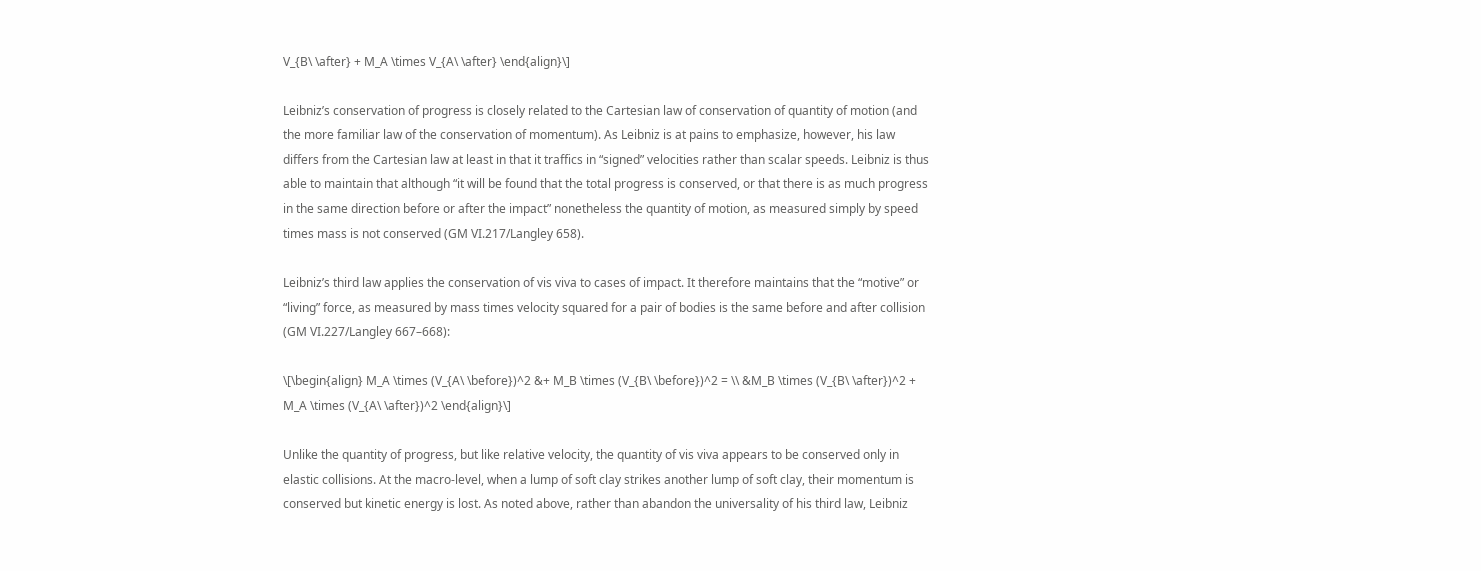V_{B\ \after} + M_A \times V_{A\ \after} \end{align}\]

Leibniz’s conservation of progress is closely related to the Cartesian law of conservation of quantity of motion (and the more familiar law of the conservation of momentum). As Leibniz is at pains to emphasize, however, his law differs from the Cartesian law at least in that it traffics in “signed” velocities rather than scalar speeds. Leibniz is thus able to maintain that although “it will be found that the total progress is conserved, or that there is as much progress in the same direction before or after the impact” nonetheless the quantity of motion, as measured simply by speed times mass is not conserved (GM VI.217/Langley 658).

Leibniz’s third law applies the conservation of vis viva to cases of impact. It therefore maintains that the “motive” or “living” force, as measured by mass times velocity squared for a pair of bodies is the same before and after collision (GM VI.227/Langley 667–668):

\[\begin{align} M_A \times (V_{A\ \before})^2 &+ M_B \times (V_{B\ \before})^2 = \\ &M_B \times (V_{B\ \after})^2 + M_A \times (V_{A\ \after})^2 \end{align}\]

Unlike the quantity of progress, but like relative velocity, the quantity of vis viva appears to be conserved only in elastic collisions. At the macro-level, when a lump of soft clay strikes another lump of soft clay, their momentum is conserved but kinetic energy is lost. As noted above, rather than abandon the universality of his third law, Leibniz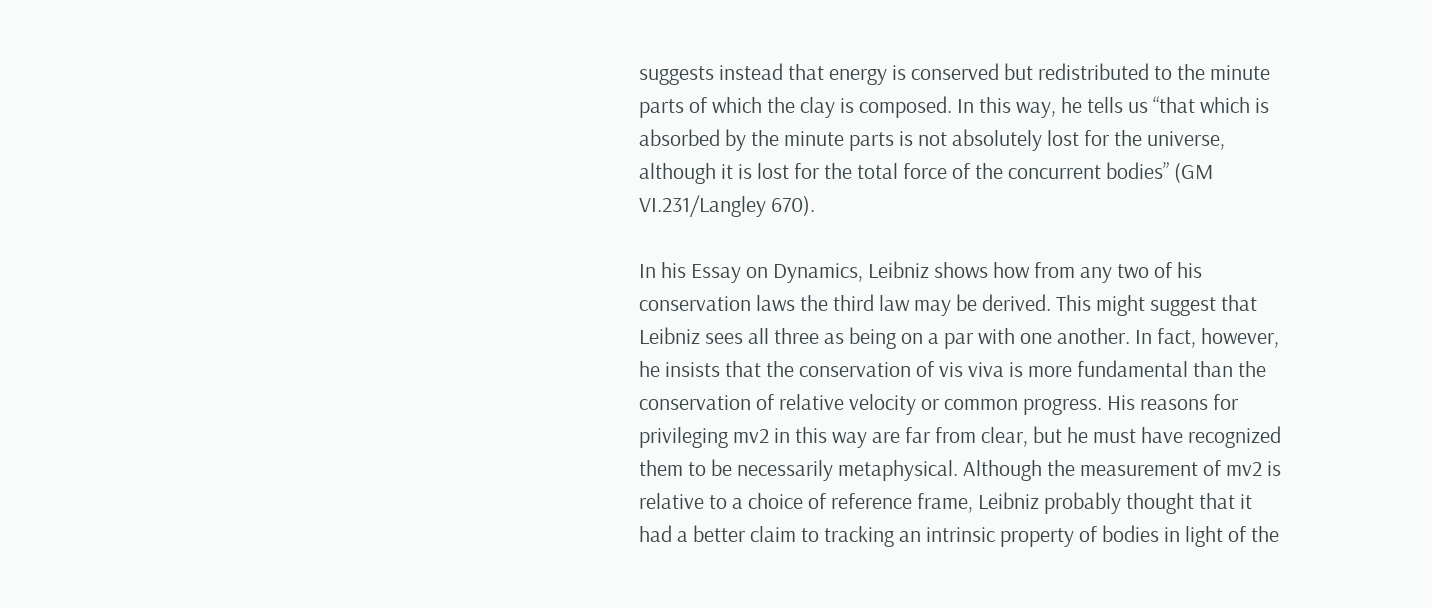suggests instead that energy is conserved but redistributed to the minute parts of which the clay is composed. In this way, he tells us “that which is absorbed by the minute parts is not absolutely lost for the universe, although it is lost for the total force of the concurrent bodies” (GM VI.231/Langley 670).

In his Essay on Dynamics, Leibniz shows how from any two of his conservation laws the third law may be derived. This might suggest that Leibniz sees all three as being on a par with one another. In fact, however, he insists that the conservation of vis viva is more fundamental than the conservation of relative velocity or common progress. His reasons for privileging mv2 in this way are far from clear, but he must have recognized them to be necessarily metaphysical. Although the measurement of mv2 is relative to a choice of reference frame, Leibniz probably thought that it had a better claim to tracking an intrinsic property of bodies in light of the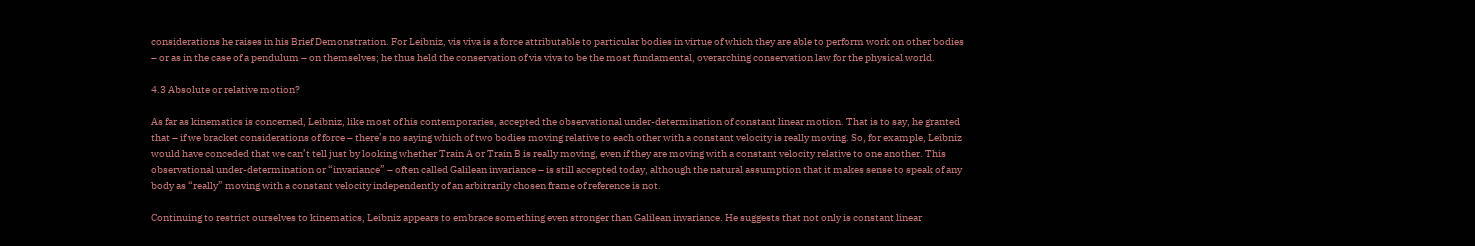considerations he raises in his Brief Demonstration. For Leibniz, vis viva is a force attributable to particular bodies in virtue of which they are able to perform work on other bodies – or as in the case of a pendulum – on themselves; he thus held the conservation of vis viva to be the most fundamental, overarching conservation law for the physical world.

4.3 Absolute or relative motion?

As far as kinematics is concerned, Leibniz, like most of his contemporaries, accepted the observational under-determination of constant linear motion. That is to say, he granted that – if we bracket considerations of force – there’s no saying which of two bodies moving relative to each other with a constant velocity is really moving. So, for example, Leibniz would have conceded that we can’t tell just by looking whether Train A or Train B is really moving, even if they are moving with a constant velocity relative to one another. This observational under-determination or “invariance” – often called Galilean invariance – is still accepted today, although the natural assumption that it makes sense to speak of any body as “really” moving with a constant velocity independently of an arbitrarily chosen frame of reference is not.

Continuing to restrict ourselves to kinematics, Leibniz appears to embrace something even stronger than Galilean invariance. He suggests that not only is constant linear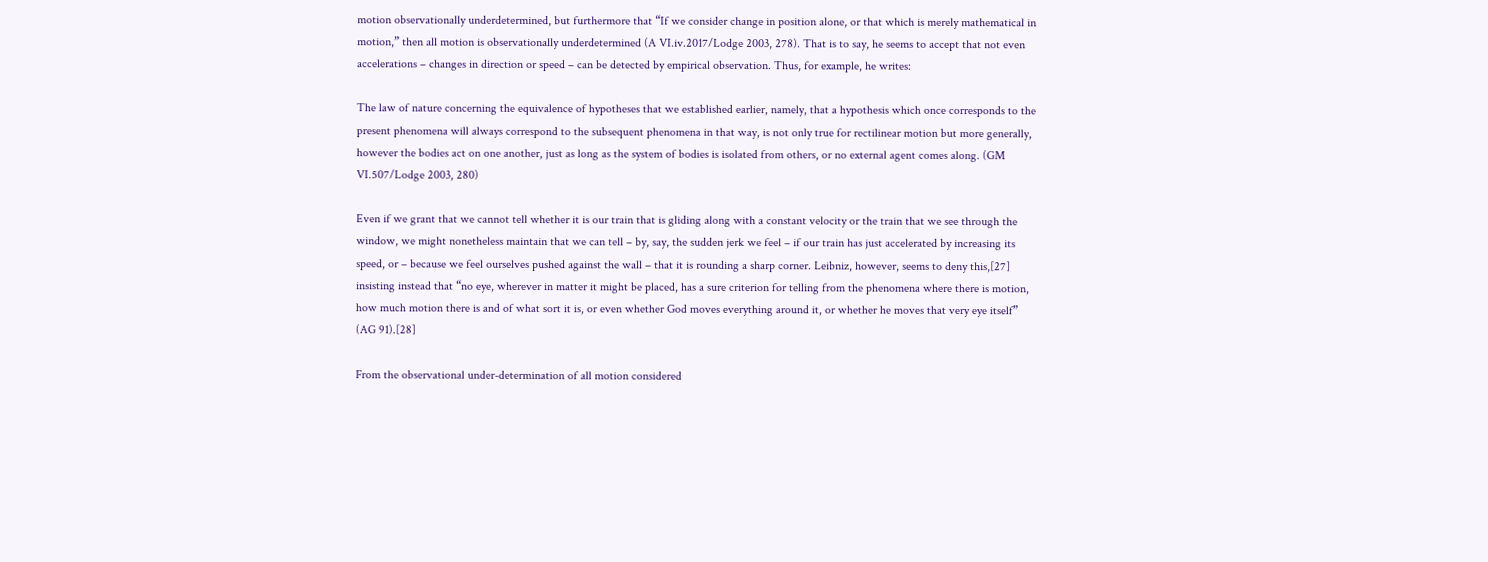motion observationally underdetermined, but furthermore that “If we consider change in position alone, or that which is merely mathematical in motion,” then all motion is observationally underdetermined (A VI.iv.2017/Lodge 2003, 278). That is to say, he seems to accept that not even accelerations – changes in direction or speed – can be detected by empirical observation. Thus, for example, he writes:

The law of nature concerning the equivalence of hypotheses that we established earlier, namely, that a hypothesis which once corresponds to the present phenomena will always correspond to the subsequent phenomena in that way, is not only true for rectilinear motion but more generally, however the bodies act on one another, just as long as the system of bodies is isolated from others, or no external agent comes along. (GM VI.507/Lodge 2003, 280)

Even if we grant that we cannot tell whether it is our train that is gliding along with a constant velocity or the train that we see through the window, we might nonetheless maintain that we can tell – by, say, the sudden jerk we feel – if our train has just accelerated by increasing its speed, or – because we feel ourselves pushed against the wall – that it is rounding a sharp corner. Leibniz, however, seems to deny this,[27] insisting instead that “no eye, wherever in matter it might be placed, has a sure criterion for telling from the phenomena where there is motion, how much motion there is and of what sort it is, or even whether God moves everything around it, or whether he moves that very eye itself” (AG 91).[28]

From the observational under-determination of all motion considered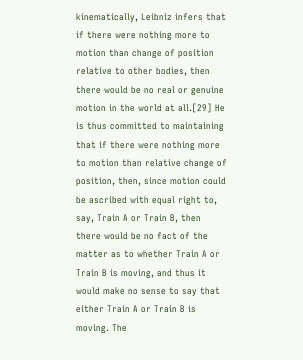kinematically, Leibniz infers that if there were nothing more to motion than change of position relative to other bodies, then there would be no real or genuine motion in the world at all.[29] He is thus committed to maintaining that if there were nothing more to motion than relative change of position, then, since motion could be ascribed with equal right to, say, Train A or Train B, then there would be no fact of the matter as to whether Train A or Train B is moving, and thus it would make no sense to say that either Train A or Train B is moving. The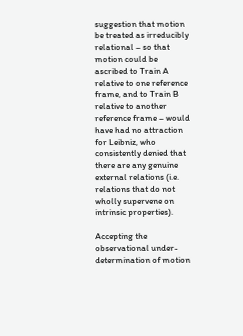suggestion that motion be treated as irreducibly relational – so that motion could be ascribed to Train A relative to one reference frame, and to Train B relative to another reference frame – would have had no attraction for Leibniz, who consistently denied that there are any genuine external relations (i.e. relations that do not wholly supervene on intrinsic properties).

Accepting the observational under-determination of motion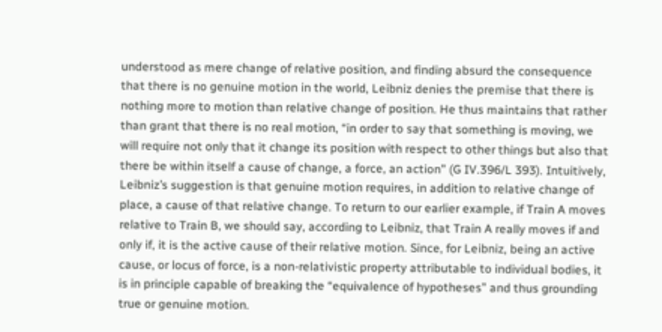understood as mere change of relative position, and finding absurd the consequence that there is no genuine motion in the world, Leibniz denies the premise that there is nothing more to motion than relative change of position. He thus maintains that rather than grant that there is no real motion, “in order to say that something is moving, we will require not only that it change its position with respect to other things but also that there be within itself a cause of change, a force, an action” (G IV.396/L 393). Intuitively, Leibniz’s suggestion is that genuine motion requires, in addition to relative change of place, a cause of that relative change. To return to our earlier example, if Train A moves relative to Train B, we should say, according to Leibniz, that Train A really moves if and only if, it is the active cause of their relative motion. Since, for Leibniz, being an active cause, or locus of force, is a non-relativistic property attributable to individual bodies, it is in principle capable of breaking the “equivalence of hypotheses” and thus grounding true or genuine motion.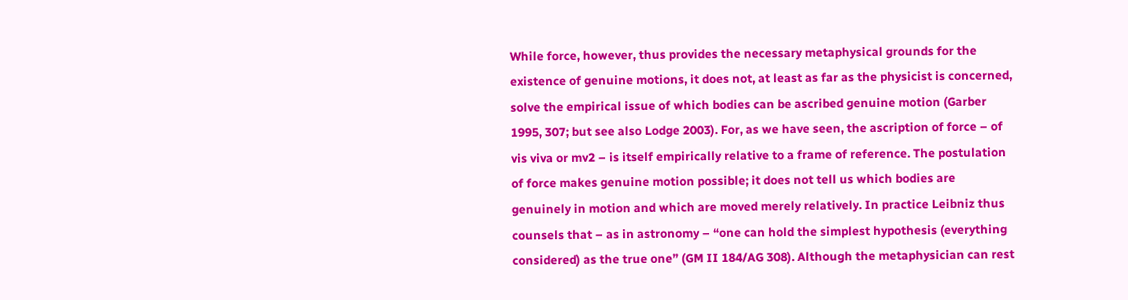While force, however, thus provides the necessary metaphysical grounds for the existence of genuine motions, it does not, at least as far as the physicist is concerned, solve the empirical issue of which bodies can be ascribed genuine motion (Garber 1995, 307; but see also Lodge 2003). For, as we have seen, the ascription of force – of vis viva or mv2 – is itself empirically relative to a frame of reference. The postulation of force makes genuine motion possible; it does not tell us which bodies are genuinely in motion and which are moved merely relatively. In practice Leibniz thus counsels that – as in astronomy – “one can hold the simplest hypothesis (everything considered) as the true one” (GM II 184/AG 308). Although the metaphysician can rest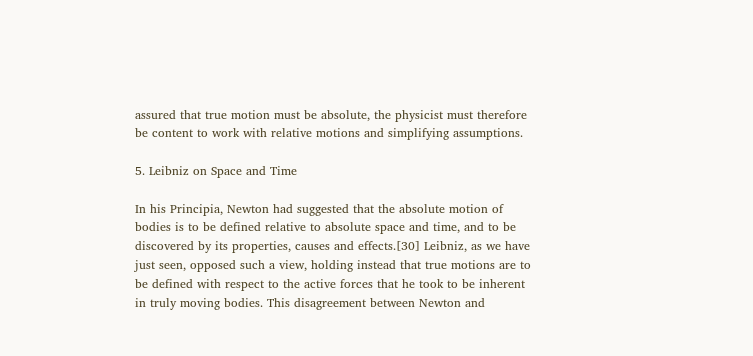assured that true motion must be absolute, the physicist must therefore be content to work with relative motions and simplifying assumptions.

5. Leibniz on Space and Time

In his Principia, Newton had suggested that the absolute motion of bodies is to be defined relative to absolute space and time, and to be discovered by its properties, causes and effects.[30] Leibniz, as we have just seen, opposed such a view, holding instead that true motions are to be defined with respect to the active forces that he took to be inherent in truly moving bodies. This disagreement between Newton and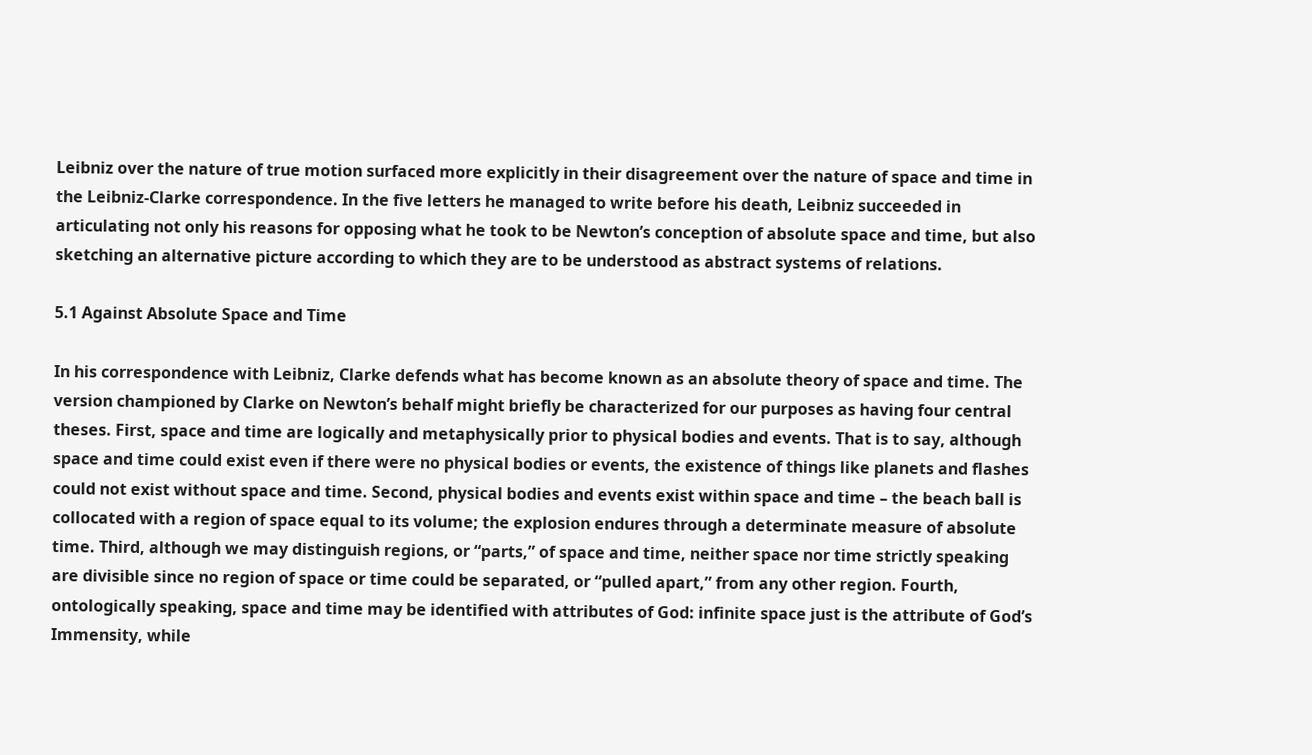Leibniz over the nature of true motion surfaced more explicitly in their disagreement over the nature of space and time in the Leibniz-Clarke correspondence. In the five letters he managed to write before his death, Leibniz succeeded in articulating not only his reasons for opposing what he took to be Newton’s conception of absolute space and time, but also sketching an alternative picture according to which they are to be understood as abstract systems of relations.

5.1 Against Absolute Space and Time

In his correspondence with Leibniz, Clarke defends what has become known as an absolute theory of space and time. The version championed by Clarke on Newton’s behalf might briefly be characterized for our purposes as having four central theses. First, space and time are logically and metaphysically prior to physical bodies and events. That is to say, although space and time could exist even if there were no physical bodies or events, the existence of things like planets and flashes could not exist without space and time. Second, physical bodies and events exist within space and time – the beach ball is collocated with a region of space equal to its volume; the explosion endures through a determinate measure of absolute time. Third, although we may distinguish regions, or “parts,” of space and time, neither space nor time strictly speaking are divisible since no region of space or time could be separated, or “pulled apart,” from any other region. Fourth, ontologically speaking, space and time may be identified with attributes of God: infinite space just is the attribute of God’s Immensity, while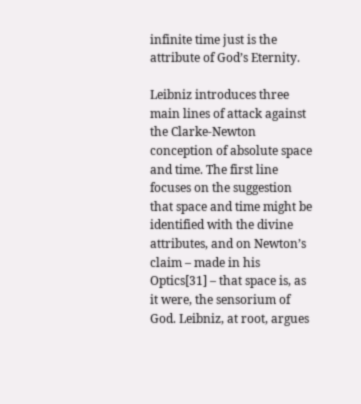infinite time just is the attribute of God’s Eternity.

Leibniz introduces three main lines of attack against the Clarke-Newton conception of absolute space and time. The first line focuses on the suggestion that space and time might be identified with the divine attributes, and on Newton’s claim – made in his Optics[31] – that space is, as it were, the sensorium of God. Leibniz, at root, argues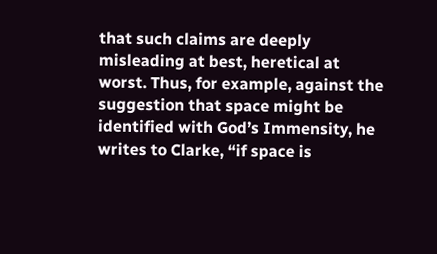that such claims are deeply misleading at best, heretical at worst. Thus, for example, against the suggestion that space might be identified with God’s Immensity, he writes to Clarke, “if space is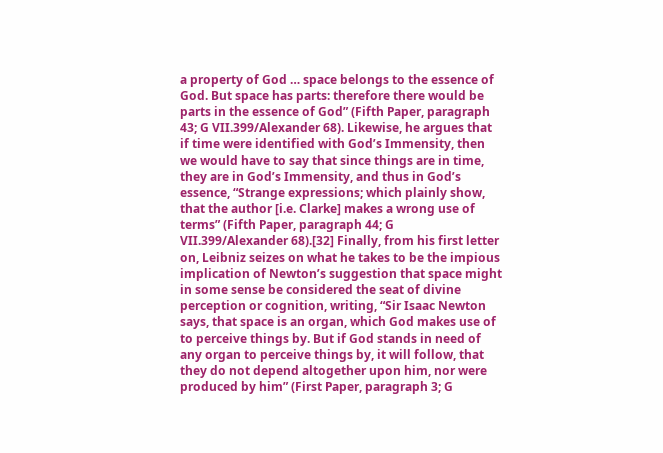a property of God … space belongs to the essence of God. But space has parts: therefore there would be parts in the essence of God” (Fifth Paper, paragraph 43; G VII.399/Alexander 68). Likewise, he argues that if time were identified with God’s Immensity, then we would have to say that since things are in time, they are in God’s Immensity, and thus in God’s essence, “Strange expressions; which plainly show, that the author [i.e. Clarke] makes a wrong use of terms” (Fifth Paper, paragraph 44; G VII.399/Alexander 68).[32] Finally, from his first letter on, Leibniz seizes on what he takes to be the impious implication of Newton’s suggestion that space might in some sense be considered the seat of divine perception or cognition, writing, “Sir Isaac Newton says, that space is an organ, which God makes use of to perceive things by. But if God stands in need of any organ to perceive things by, it will follow, that they do not depend altogether upon him, nor were produced by him” (First Paper, paragraph 3; G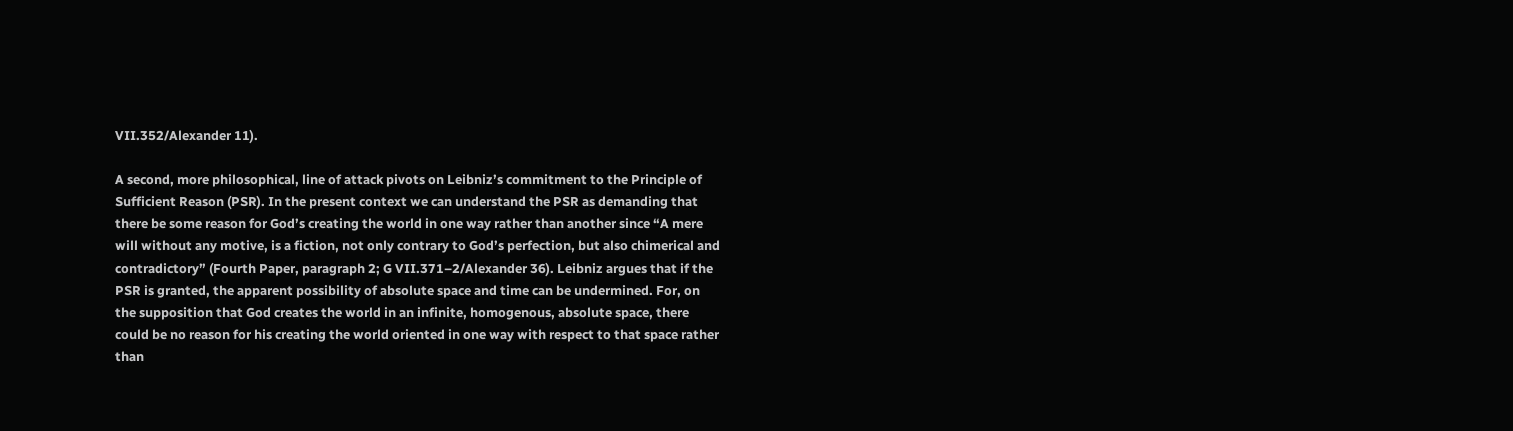VII.352/Alexander 11).

A second, more philosophical, line of attack pivots on Leibniz’s commitment to the Principle of Sufficient Reason (PSR). In the present context we can understand the PSR as demanding that there be some reason for God’s creating the world in one way rather than another since “A mere will without any motive, is a fiction, not only contrary to God’s perfection, but also chimerical and contradictory” (Fourth Paper, paragraph 2; G VII.371–2/Alexander 36). Leibniz argues that if the PSR is granted, the apparent possibility of absolute space and time can be undermined. For, on the supposition that God creates the world in an infinite, homogenous, absolute space, there could be no reason for his creating the world oriented in one way with respect to that space rather than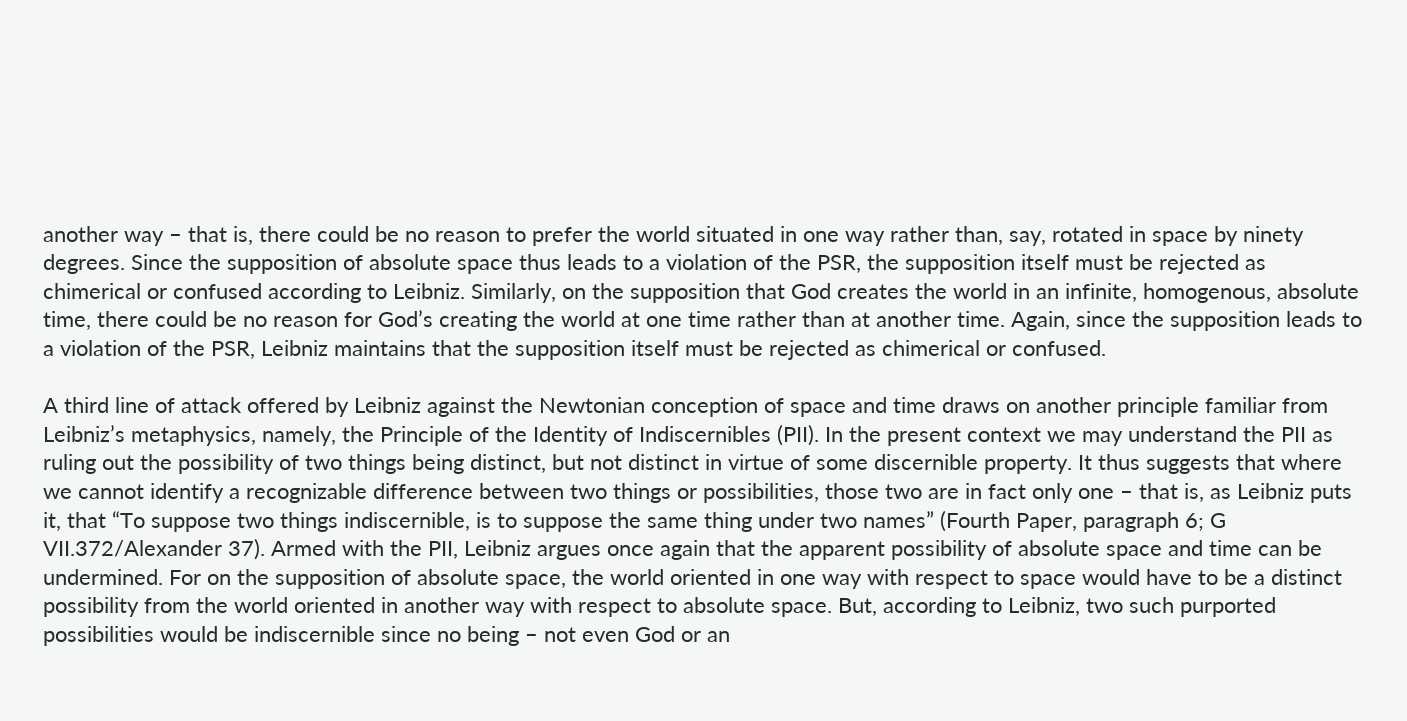another way – that is, there could be no reason to prefer the world situated in one way rather than, say, rotated in space by ninety degrees. Since the supposition of absolute space thus leads to a violation of the PSR, the supposition itself must be rejected as chimerical or confused according to Leibniz. Similarly, on the supposition that God creates the world in an infinite, homogenous, absolute time, there could be no reason for God’s creating the world at one time rather than at another time. Again, since the supposition leads to a violation of the PSR, Leibniz maintains that the supposition itself must be rejected as chimerical or confused.

A third line of attack offered by Leibniz against the Newtonian conception of space and time draws on another principle familiar from Leibniz’s metaphysics, namely, the Principle of the Identity of Indiscernibles (PII). In the present context we may understand the PII as ruling out the possibility of two things being distinct, but not distinct in virtue of some discernible property. It thus suggests that where we cannot identify a recognizable difference between two things or possibilities, those two are in fact only one – that is, as Leibniz puts it, that “To suppose two things indiscernible, is to suppose the same thing under two names” (Fourth Paper, paragraph 6; G VII.372/Alexander 37). Armed with the PII, Leibniz argues once again that the apparent possibility of absolute space and time can be undermined. For on the supposition of absolute space, the world oriented in one way with respect to space would have to be a distinct possibility from the world oriented in another way with respect to absolute space. But, according to Leibniz, two such purported possibilities would be indiscernible since no being – not even God or an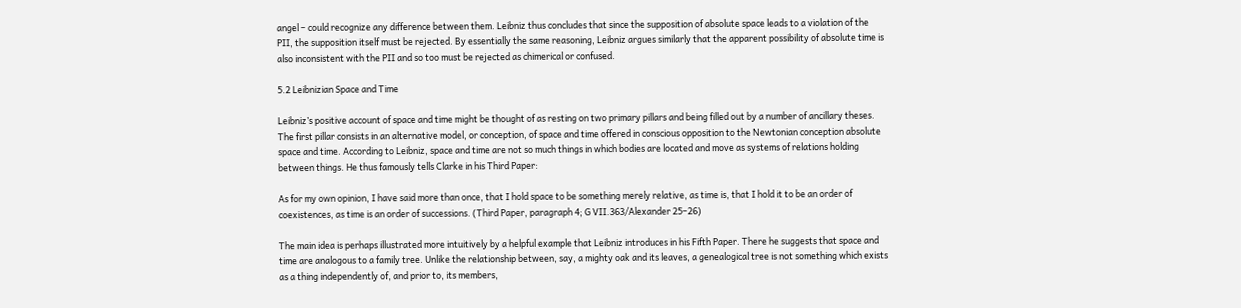angel – could recognize any difference between them. Leibniz thus concludes that since the supposition of absolute space leads to a violation of the PII, the supposition itself must be rejected. By essentially the same reasoning, Leibniz argues similarly that the apparent possibility of absolute time is also inconsistent with the PII and so too must be rejected as chimerical or confused.

5.2 Leibnizian Space and Time

Leibniz’s positive account of space and time might be thought of as resting on two primary pillars and being filled out by a number of ancillary theses. The first pillar consists in an alternative model, or conception, of space and time offered in conscious opposition to the Newtonian conception absolute space and time. According to Leibniz, space and time are not so much things in which bodies are located and move as systems of relations holding between things. He thus famously tells Clarke in his Third Paper:

As for my own opinion, I have said more than once, that I hold space to be something merely relative, as time is, that I hold it to be an order of coexistences, as time is an order of successions. (Third Paper, paragraph 4; G VII.363/Alexander 25–26)

The main idea is perhaps illustrated more intuitively by a helpful example that Leibniz introduces in his Fifth Paper. There he suggests that space and time are analogous to a family tree. Unlike the relationship between, say, a mighty oak and its leaves, a genealogical tree is not something which exists as a thing independently of, and prior to, its members,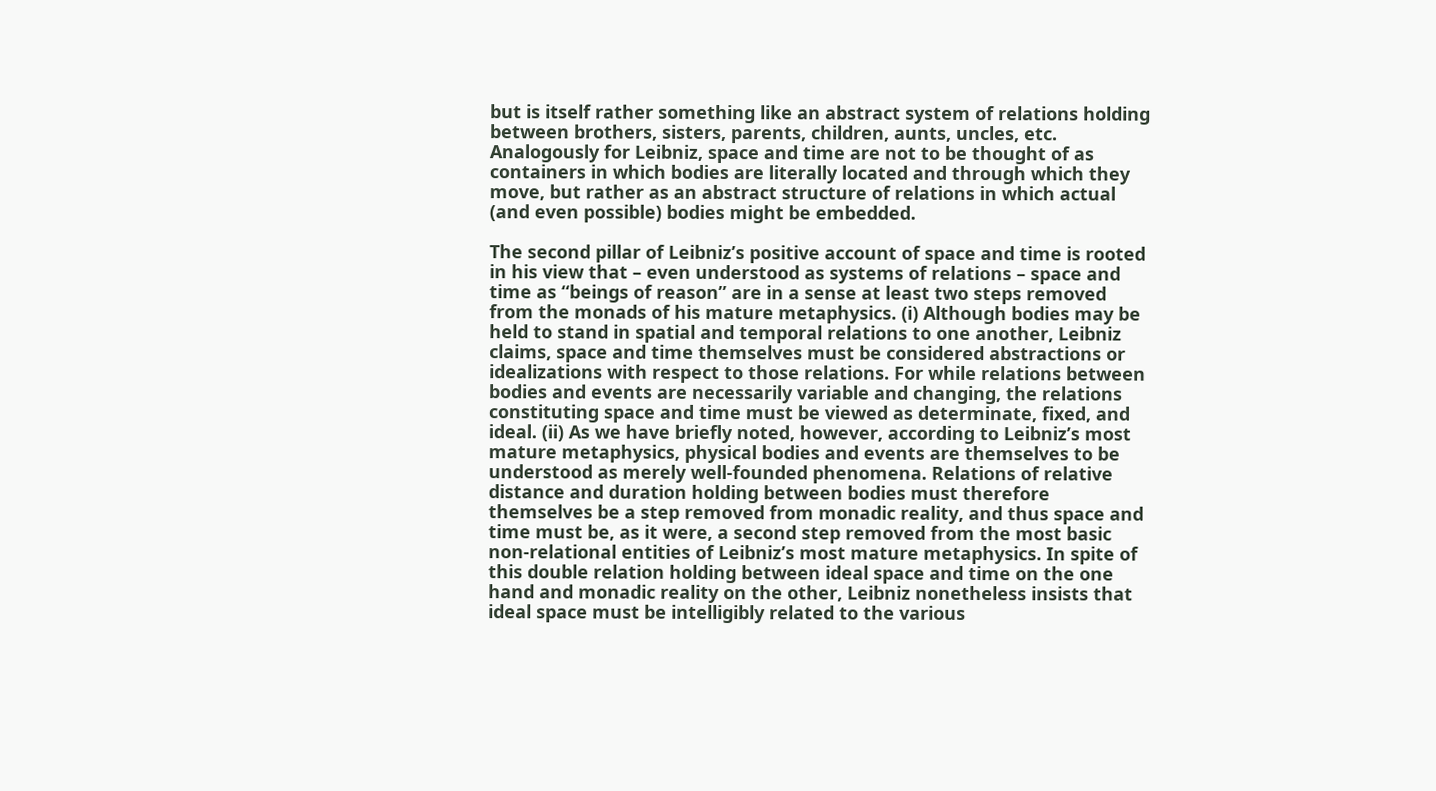but is itself rather something like an abstract system of relations holding between brothers, sisters, parents, children, aunts, uncles, etc. Analogously for Leibniz, space and time are not to be thought of as containers in which bodies are literally located and through which they move, but rather as an abstract structure of relations in which actual (and even possible) bodies might be embedded.

The second pillar of Leibniz’s positive account of space and time is rooted in his view that – even understood as systems of relations – space and time as “beings of reason” are in a sense at least two steps removed from the monads of his mature metaphysics. (i) Although bodies may be held to stand in spatial and temporal relations to one another, Leibniz claims, space and time themselves must be considered abstractions or idealizations with respect to those relations. For while relations between bodies and events are necessarily variable and changing, the relations constituting space and time must be viewed as determinate, fixed, and ideal. (ii) As we have briefly noted, however, according to Leibniz’s most mature metaphysics, physical bodies and events are themselves to be understood as merely well-founded phenomena. Relations of relative distance and duration holding between bodies must therefore themselves be a step removed from monadic reality, and thus space and time must be, as it were, a second step removed from the most basic non-relational entities of Leibniz’s most mature metaphysics. In spite of this double relation holding between ideal space and time on the one hand and monadic reality on the other, Leibniz nonetheless insists that ideal space must be intelligibly related to the various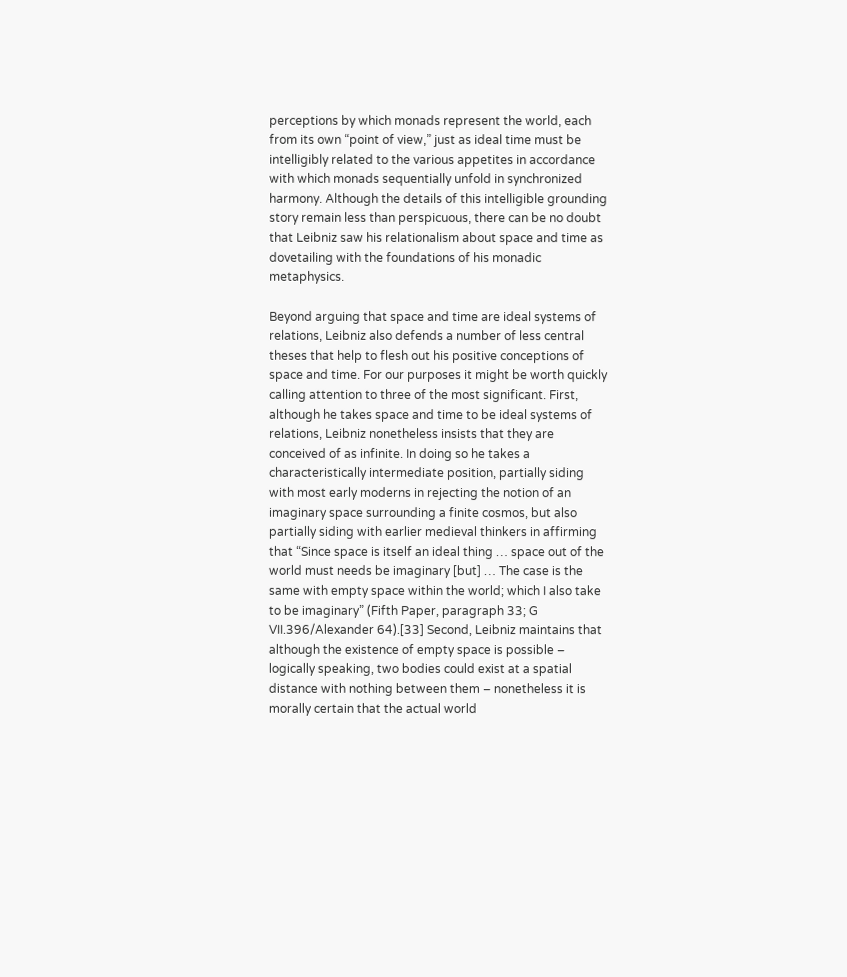perceptions by which monads represent the world, each from its own “point of view,” just as ideal time must be intelligibly related to the various appetites in accordance with which monads sequentially unfold in synchronized harmony. Although the details of this intelligible grounding story remain less than perspicuous, there can be no doubt that Leibniz saw his relationalism about space and time as dovetailing with the foundations of his monadic metaphysics.

Beyond arguing that space and time are ideal systems of relations, Leibniz also defends a number of less central theses that help to flesh out his positive conceptions of space and time. For our purposes it might be worth quickly calling attention to three of the most significant. First, although he takes space and time to be ideal systems of relations, Leibniz nonetheless insists that they are conceived of as infinite. In doing so he takes a characteristically intermediate position, partially siding with most early moderns in rejecting the notion of an imaginary space surrounding a finite cosmos, but also partially siding with earlier medieval thinkers in affirming that “Since space is itself an ideal thing … space out of the world must needs be imaginary [but] … The case is the same with empty space within the world; which I also take to be imaginary” (Fifth Paper, paragraph 33; G VII.396/Alexander 64).[33] Second, Leibniz maintains that although the existence of empty space is possible – logically speaking, two bodies could exist at a spatial distance with nothing between them – nonetheless it is morally certain that the actual world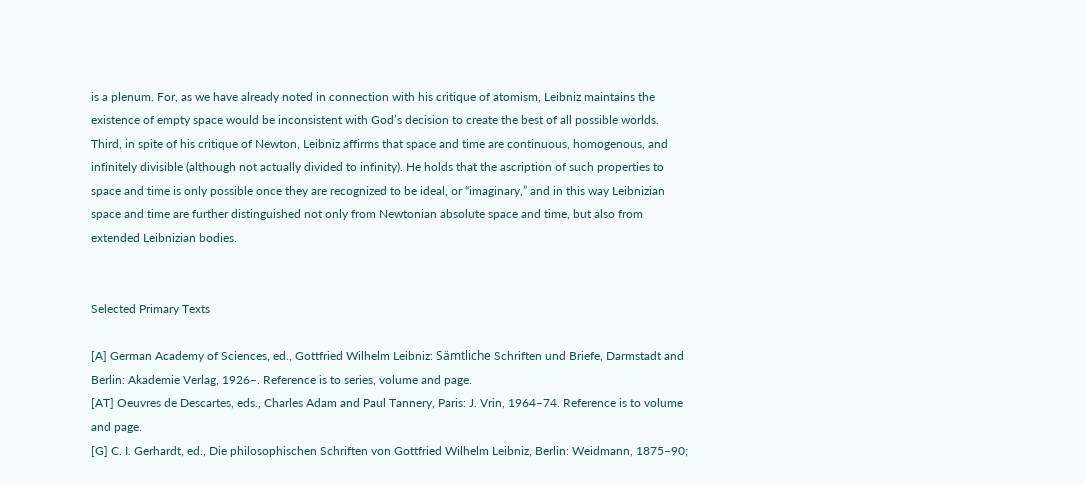is a plenum. For, as we have already noted in connection with his critique of atomism, Leibniz maintains the existence of empty space would be inconsistent with God’s decision to create the best of all possible worlds. Third, in spite of his critique of Newton, Leibniz affirms that space and time are continuous, homogenous, and infinitely divisible (although not actually divided to infinity). He holds that the ascription of such properties to space and time is only possible once they are recognized to be ideal, or “imaginary,” and in this way Leibnizian space and time are further distinguished not only from Newtonian absolute space and time, but also from extended Leibnizian bodies.


Selected Primary Texts

[A] German Academy of Sciences, ed., Gottfried Wilhelm Leibniz: Sämtliche Schriften und Briefe, Darmstadt and Berlin: Akademie Verlag, 1926–. Reference is to series, volume and page.
[AT] Oeuvres de Descartes, eds., Charles Adam and Paul Tannery, Paris: J. Vrin, 1964–74. Reference is to volume and page.
[G] C. I. Gerhardt, ed., Die philosophischen Schriften von Gottfried Wilhelm Leibniz, Berlin: Weidmann, 1875–90;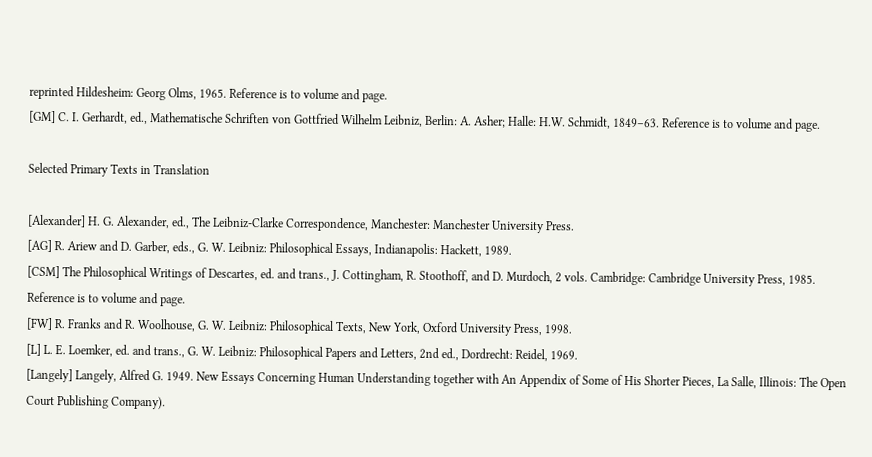reprinted Hildesheim: Georg Olms, 1965. Reference is to volume and page.
[GM] C. I. Gerhardt, ed., Mathematische Schriften von Gottfried Wilhelm Leibniz, Berlin: A. Asher; Halle: H.W. Schmidt, 1849–63. Reference is to volume and page.

Selected Primary Texts in Translation

[Alexander] H. G. Alexander, ed., The Leibniz-Clarke Correspondence, Manchester: Manchester University Press.
[AG] R. Ariew and D. Garber, eds., G. W. Leibniz: Philosophical Essays, Indianapolis: Hackett, 1989.
[CSM] The Philosophical Writings of Descartes, ed. and trans., J. Cottingham, R. Stoothoff, and D. Murdoch, 2 vols. Cambridge: Cambridge University Press, 1985. Reference is to volume and page.
[FW] R. Franks and R. Woolhouse, G. W. Leibniz: Philosophical Texts, New York, Oxford University Press, 1998.
[L] L. E. Loemker, ed. and trans., G. W. Leibniz: Philosophical Papers and Letters, 2nd ed., Dordrecht: Reidel, 1969.
[Langely] Langely, Alfred G. 1949. New Essays Concerning Human Understanding together with An Appendix of Some of His Shorter Pieces, La Salle, Illinois: The Open Court Publishing Company).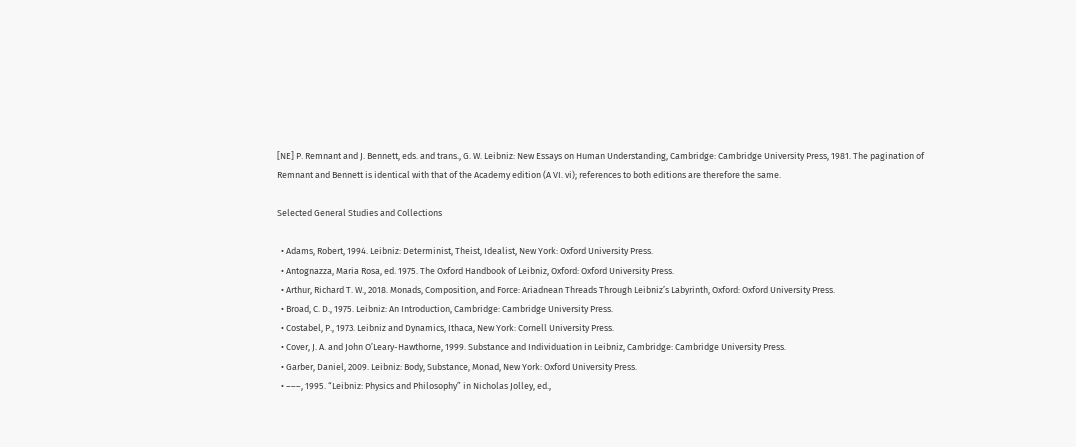[NE] P. Remnant and J. Bennett, eds. and trans., G. W. Leibniz: New Essays on Human Understanding, Cambridge: Cambridge University Press, 1981. The pagination of Remnant and Bennett is identical with that of the Academy edition (A VI. vi); references to both editions are therefore the same.

Selected General Studies and Collections

  • Adams, Robert, 1994. Leibniz: Determinist, Theist, Idealist, New York: Oxford University Press.
  • Antognazza, Maria Rosa, ed. 1975. The Oxford Handbook of Leibniz, Oxford: Oxford University Press.
  • Arthur, Richard T. W., 2018. Monads, Composition, and Force: Ariadnean Threads Through Leibniz’s Labyrinth, Oxford: Oxford University Press.
  • Broad, C. D., 1975. Leibniz: An Introduction, Cambridge: Cambridge University Press.
  • Costabel, P., 1973. Leibniz and Dynamics, Ithaca, New York: Cornell University Press.
  • Cover, J. A. and John O’Leary-Hawthorne, 1999. Substance and Individuation in Leibniz, Cambridge: Cambridge University Press.
  • Garber, Daniel, 2009. Leibniz: Body, Substance, Monad, New York: Oxford University Press.
  • –––, 1995. “Leibniz: Physics and Philosophy” in Nicholas Jolley, ed.,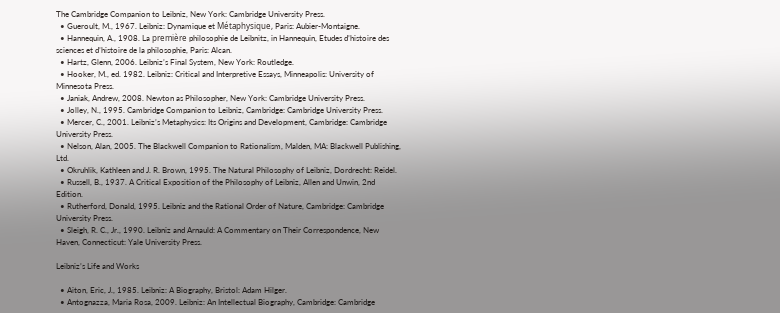The Cambridge Companion to Leibniz, New York: Cambridge University Press.
  • Gueroult, M., 1967. Leibniz: Dynamique et Métaphysique, Paris: Aubier-Montaigne.
  • Hannequin, A., 1908. La première philosophie de Leibnitz, in Hannequin, Etudes d’histoire des sciences et d’histoire de la philosophie, Paris: Alcan.
  • Hartz, Glenn, 2006. Leibniz’s Final System, New York: Routledge.
  • Hooker, M., ed. 1982. Leibniz: Critical and Interpretive Essays, Minneapolis: University of Minnesota Press.
  • Janiak, Andrew, 2008. Newton as Philosopher, New York: Cambridge University Press.
  • Jolley, N., 1995. Cambridge Companion to Leibniz, Cambridge: Cambridge University Press.
  • Mercer, C., 2001. Leibniz’s Metaphysics: Its Origins and Development, Cambridge: Cambridge University Press.
  • Nelson, Alan, 2005. The Blackwell Companion to Rationalism, Malden, MA: Blackwell Publishing, Ltd.
  • Okruhlik, Kathleen and J. R. Brown, 1995. The Natural Philosophy of Leibniz, Dordrecht: Reidel.
  • Russell, B., 1937. A Critical Exposition of the Philosophy of Leibniz, Allen and Unwin, 2nd Edition.
  • Rutherford, Donald, 1995. Leibniz and the Rational Order of Nature, Cambridge: Cambridge University Press.
  • Sleigh, R. C., Jr., 1990. Leibniz and Arnauld: A Commentary on Their Correspondence, New Haven, Connecticut: Yale University Press.

Leibniz’s Life and Works

  • Aiton, Eric, J., 1985. Leibniz: A Biography, Bristol: Adam Hilger.
  • Antognazza, Maria Rosa, 2009. Leibniz: An Intellectual Biography, Cambridge: Cambridge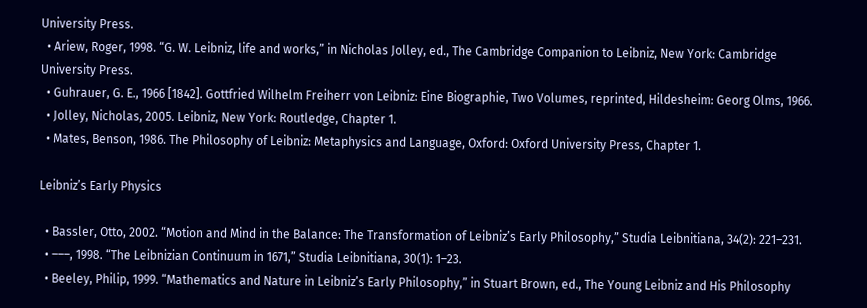University Press.
  • Ariew, Roger, 1998. “G. W. Leibniz, life and works,” in Nicholas Jolley, ed., The Cambridge Companion to Leibniz, New York: Cambridge University Press.
  • Guhrauer, G. E., 1966 [1842]. Gottfried Wilhelm Freiherr von Leibniz: Eine Biographie, Two Volumes, reprinted, Hildesheim: Georg Olms, 1966.
  • Jolley, Nicholas, 2005. Leibniz, New York: Routledge, Chapter 1.
  • Mates, Benson, 1986. The Philosophy of Leibniz: Metaphysics and Language, Oxford: Oxford University Press, Chapter 1.

Leibniz’s Early Physics

  • Bassler, Otto, 2002. “Motion and Mind in the Balance: The Transformation of Leibniz’s Early Philosophy,” Studia Leibnitiana, 34(2): 221–231.
  • –––, 1998. “The Leibnizian Continuum in 1671,” Studia Leibnitiana, 30(1): 1–23.
  • Beeley, Philip, 1999. “Mathematics and Nature in Leibniz’s Early Philosophy,” in Stuart Brown, ed., The Young Leibniz and His Philosophy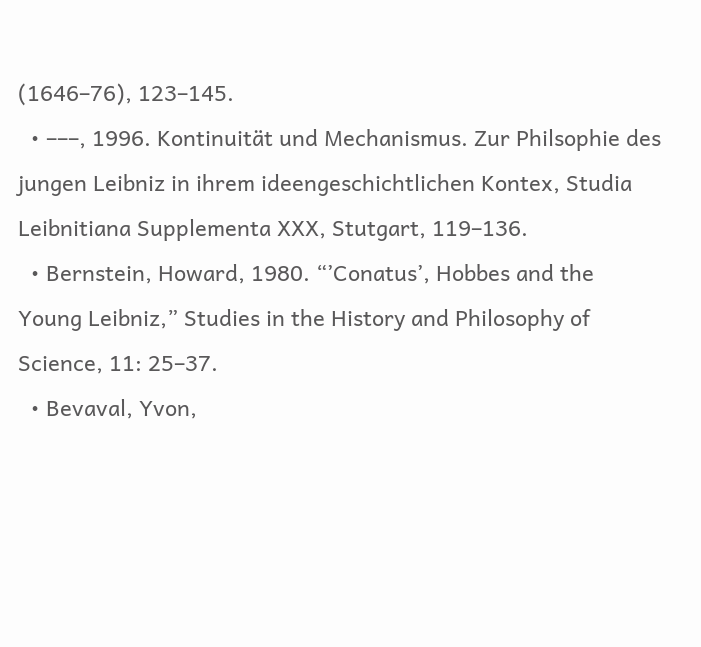(1646–76), 123–145.
  • –––, 1996. Kontinuität und Mechanismus. Zur Philsophie des jungen Leibniz in ihrem ideengeschichtlichen Kontex, Studia Leibnitiana Supplementa XXX, Stutgart, 119–136.
  • Bernstein, Howard, 1980. “’Conatus’, Hobbes and the Young Leibniz,” Studies in the History and Philosophy of Science, 11: 25–37.
  • Bevaval, Yvon,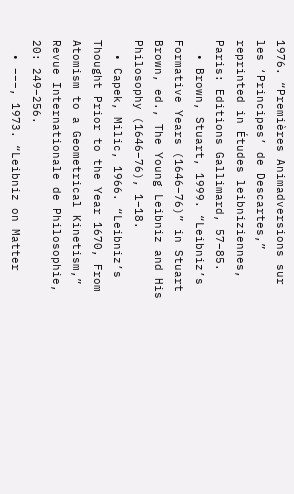1976. “Premières Animadversions sur les ‘Principes’ de Descartes,” reprinted in Études leibniziennes, Paris: Editions Gallimard, 57–85.
  • Brown, Stuart, 1999. “Leibniz’s Formative Years (1646–76)” in Stuart Brown, ed., The Young Leibniz and His Philosophy (1646–76), 1–18.
  • Capek, Milic, 1966. “Leibniz’s Thought Prior to the Year 1670, From Atomism to a Geometrical Kinetism,” Revue Internationale de Philosophie, 20: 249–256.
  • –––, 1973. “Leibniz on Matter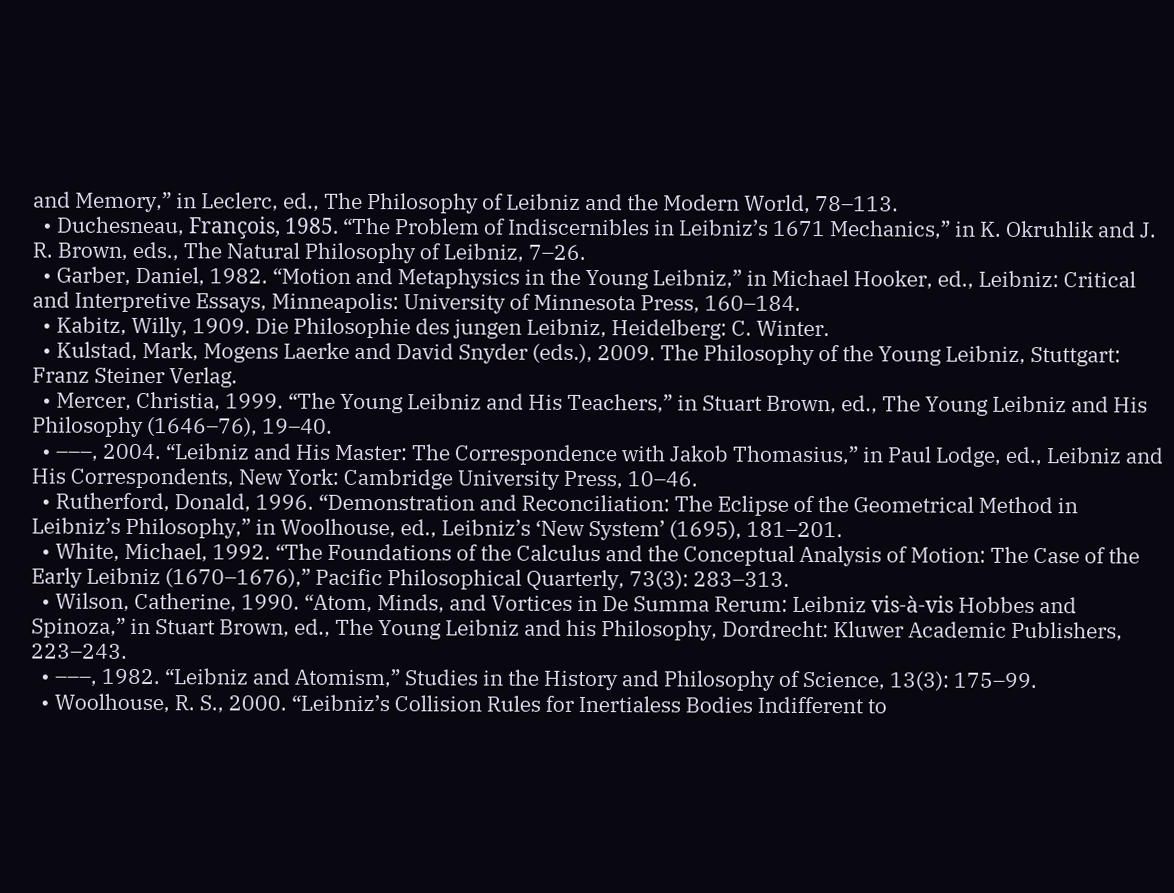and Memory,” in Leclerc, ed., The Philosophy of Leibniz and the Modern World, 78–113.
  • Duchesneau, François, 1985. “The Problem of Indiscernibles in Leibniz’s 1671 Mechanics,” in K. Okruhlik and J. R. Brown, eds., The Natural Philosophy of Leibniz, 7–26.
  • Garber, Daniel, 1982. “Motion and Metaphysics in the Young Leibniz,” in Michael Hooker, ed., Leibniz: Critical and Interpretive Essays, Minneapolis: University of Minnesota Press, 160–184.
  • Kabitz, Willy, 1909. Die Philosophie des jungen Leibniz, Heidelberg: C. Winter.
  • Kulstad, Mark, Mogens Laerke and David Snyder (eds.), 2009. The Philosophy of the Young Leibniz, Stuttgart: Franz Steiner Verlag.
  • Mercer, Christia, 1999. “The Young Leibniz and His Teachers,” in Stuart Brown, ed., The Young Leibniz and His Philosophy (1646–76), 19–40.
  • –––, 2004. “Leibniz and His Master: The Correspondence with Jakob Thomasius,” in Paul Lodge, ed., Leibniz and His Correspondents, New York: Cambridge University Press, 10–46.
  • Rutherford, Donald, 1996. “Demonstration and Reconciliation: The Eclipse of the Geometrical Method in Leibniz’s Philosophy,” in Woolhouse, ed., Leibniz’s ‘New System’ (1695), 181–201.
  • White, Michael, 1992. “The Foundations of the Calculus and the Conceptual Analysis of Motion: The Case of the Early Leibniz (1670–1676),” Pacific Philosophical Quarterly, 73(3): 283–313.
  • Wilson, Catherine, 1990. “Atom, Minds, and Vortices in De Summa Rerum: Leibniz vis-à-vis Hobbes and Spinoza,” in Stuart Brown, ed., The Young Leibniz and his Philosophy, Dordrecht: Kluwer Academic Publishers, 223–243.
  • –––, 1982. “Leibniz and Atomism,” Studies in the History and Philosophy of Science, 13(3): 175–99.
  • Woolhouse, R. S., 2000. “Leibniz’s Collision Rules for Inertialess Bodies Indifferent to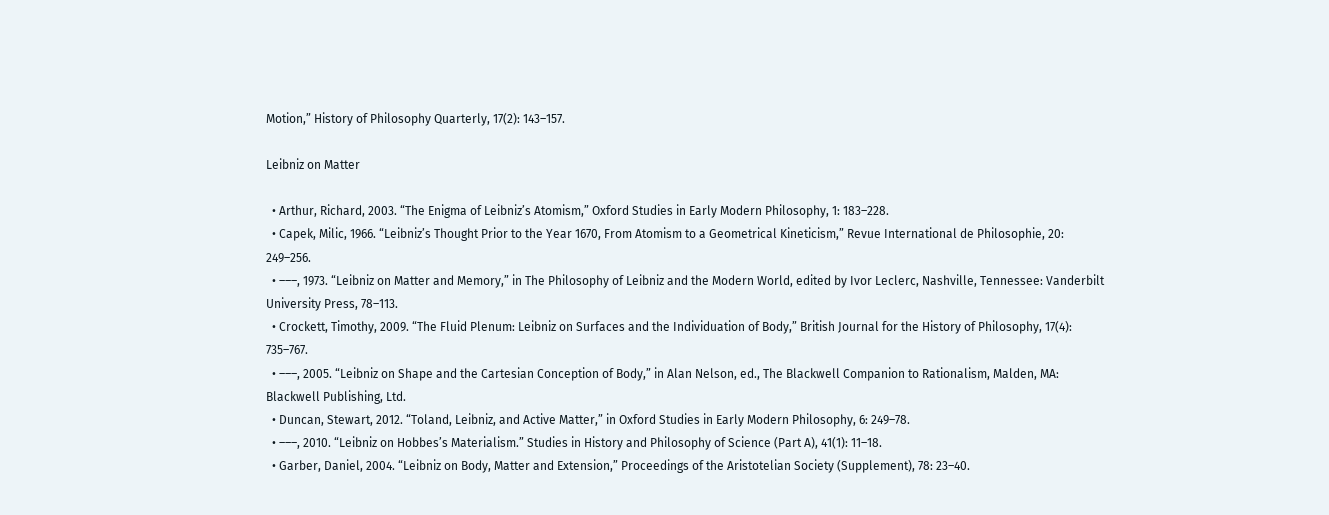Motion,” History of Philosophy Quarterly, 17(2): 143–157.

Leibniz on Matter

  • Arthur, Richard, 2003. “The Enigma of Leibniz’s Atomism,” Oxford Studies in Early Modern Philosophy, 1: 183–228.
  • Capek, Milic, 1966. “Leibniz’s Thought Prior to the Year 1670, From Atomism to a Geometrical Kineticism,” Revue International de Philosophie, 20: 249–256.
  • –––, 1973. “Leibniz on Matter and Memory,” in The Philosophy of Leibniz and the Modern World, edited by Ivor Leclerc, Nashville, Tennessee: Vanderbilt University Press, 78–113.
  • Crockett, Timothy, 2009. “The Fluid Plenum: Leibniz on Surfaces and the Individuation of Body,” British Journal for the History of Philosophy, 17(4): 735–767.
  • –––, 2005. “Leibniz on Shape and the Cartesian Conception of Body,” in Alan Nelson, ed., The Blackwell Companion to Rationalism, Malden, MA: Blackwell Publishing, Ltd.
  • Duncan, Stewart, 2012. “Toland, Leibniz, and Active Matter,” in Oxford Studies in Early Modern Philosophy, 6: 249–78.
  • –––, 2010. “Leibniz on Hobbes’s Materialism.” Studies in History and Philosophy of Science (Part A), 41(1): 11–18.
  • Garber, Daniel, 2004. “Leibniz on Body, Matter and Extension,” Proceedings of the Aristotelian Society (Supplement), 78: 23–40.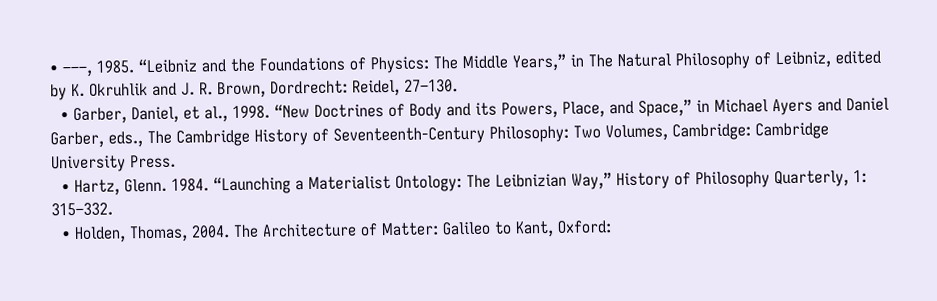• –––, 1985. “Leibniz and the Foundations of Physics: The Middle Years,” in The Natural Philosophy of Leibniz, edited by K. Okruhlik and J. R. Brown, Dordrecht: Reidel, 27–130.
  • Garber, Daniel, et al., 1998. “New Doctrines of Body and its Powers, Place, and Space,” in Michael Ayers and Daniel Garber, eds., The Cambridge History of Seventeenth-Century Philosophy: Two Volumes, Cambridge: Cambridge University Press.
  • Hartz, Glenn. 1984. “Launching a Materialist Ontology: The Leibnizian Way,” History of Philosophy Quarterly, 1: 315–332.
  • Holden, Thomas, 2004. The Architecture of Matter: Galileo to Kant, Oxford: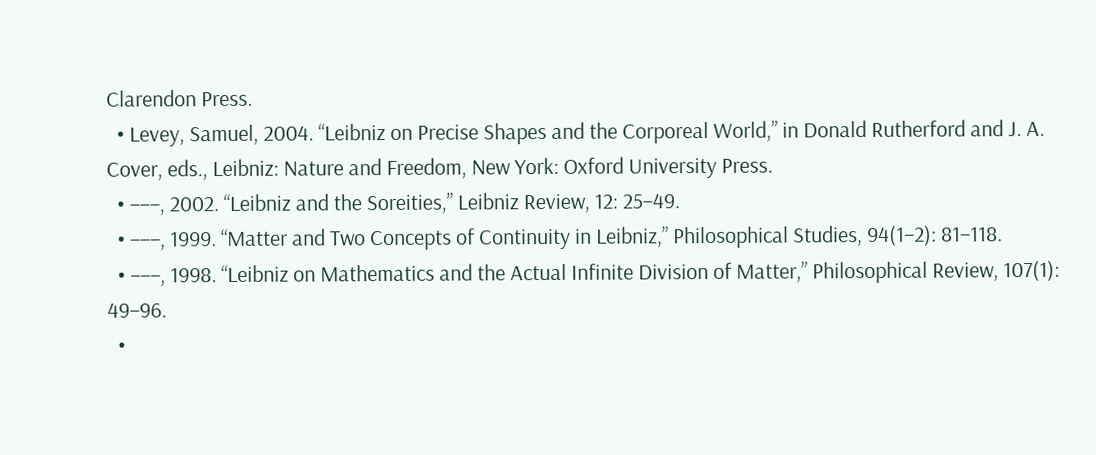Clarendon Press.
  • Levey, Samuel, 2004. “Leibniz on Precise Shapes and the Corporeal World,” in Donald Rutherford and J. A. Cover, eds., Leibniz: Nature and Freedom, New York: Oxford University Press.
  • –––, 2002. “Leibniz and the Soreities,” Leibniz Review, 12: 25–49.
  • –––, 1999. “Matter and Two Concepts of Continuity in Leibniz,” Philosophical Studies, 94(1–2): 81–118.
  • –––, 1998. “Leibniz on Mathematics and the Actual Infinite Division of Matter,” Philosophical Review, 107(1): 49–96.
  •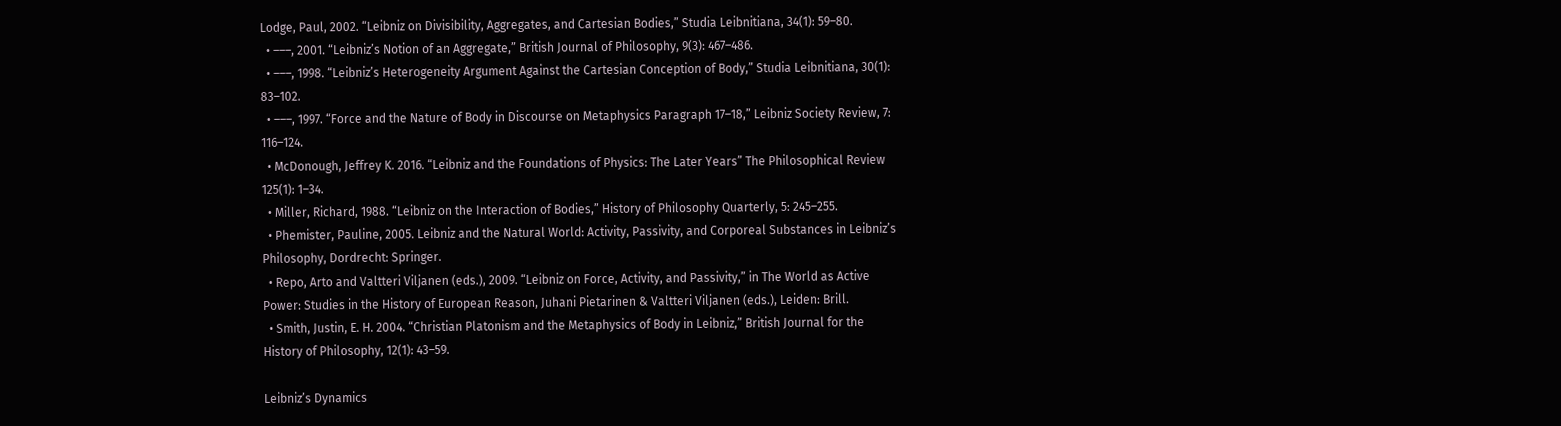Lodge, Paul, 2002. “Leibniz on Divisibility, Aggregates, and Cartesian Bodies,” Studia Leibnitiana, 34(1): 59–80.
  • –––, 2001. “Leibniz’s Notion of an Aggregate,” British Journal of Philosophy, 9(3): 467–486.
  • –––, 1998. “Leibniz’s Heterogeneity Argument Against the Cartesian Conception of Body,” Studia Leibnitiana, 30(1): 83–102.
  • –––, 1997. “Force and the Nature of Body in Discourse on Metaphysics Paragraph 17–18,” Leibniz Society Review, 7: 116–124.
  • McDonough, Jeffrey K. 2016. “Leibniz and the Foundations of Physics: The Later Years” The Philosophical Review 125(1): 1–34.
  • Miller, Richard, 1988. “Leibniz on the Interaction of Bodies,” History of Philosophy Quarterly, 5: 245–255.
  • Phemister, Pauline, 2005. Leibniz and the Natural World: Activity, Passivity, and Corporeal Substances in Leibniz’s Philosophy, Dordrecht: Springer.
  • Repo, Arto and Valtteri Viljanen (eds.), 2009. “Leibniz on Force, Activity, and Passivity,” in The World as Active Power: Studies in the History of European Reason, Juhani Pietarinen & Valtteri Viljanen (eds.), Leiden: Brill.
  • Smith, Justin, E. H. 2004. “Christian Platonism and the Metaphysics of Body in Leibniz,” British Journal for the History of Philosophy, 12(1): 43–59.

Leibniz’s Dynamics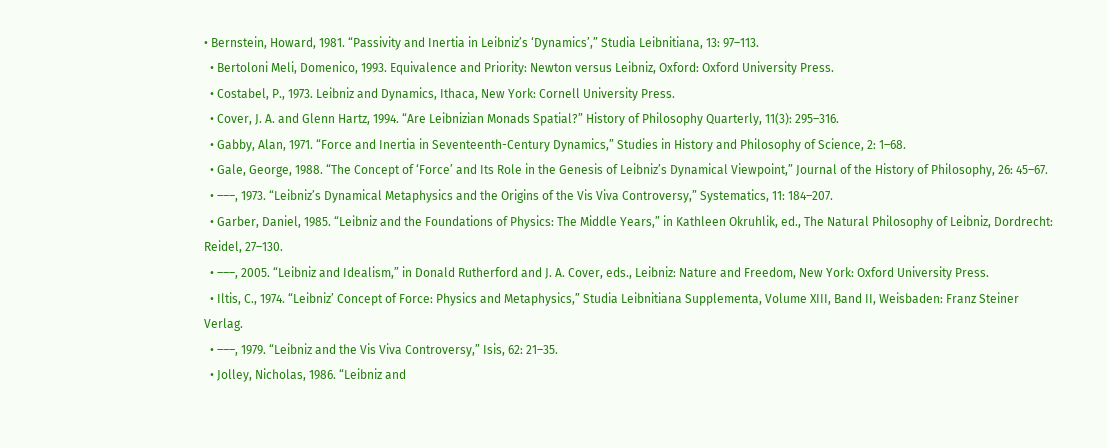• Bernstein, Howard, 1981. “Passivity and Inertia in Leibniz’s ‘Dynamics’,” Studia Leibnitiana, 13: 97–113.
  • Bertoloni Meli, Domenico, 1993. Equivalence and Priority: Newton versus Leibniz, Oxford: Oxford University Press.
  • Costabel, P., 1973. Leibniz and Dynamics, Ithaca, New York: Cornell University Press.
  • Cover, J. A. and Glenn Hartz, 1994. “Are Leibnizian Monads Spatial?” History of Philosophy Quarterly, 11(3): 295–316.
  • Gabby, Alan, 1971. “Force and Inertia in Seventeenth-Century Dynamics,” Studies in History and Philosophy of Science, 2: 1–68.
  • Gale, George, 1988. “The Concept of ‘Force’ and Its Role in the Genesis of Leibniz’s Dynamical Viewpoint,” Journal of the History of Philosophy, 26: 45–67.
  • –––, 1973. “Leibniz’s Dynamical Metaphysics and the Origins of the Vis Viva Controversy,” Systematics, 11: 184–207.
  • Garber, Daniel, 1985. “Leibniz and the Foundations of Physics: The Middle Years,” in Kathleen Okruhlik, ed., The Natural Philosophy of Leibniz, Dordrecht: Reidel, 27–130.
  • –––, 2005. “Leibniz and Idealism,” in Donald Rutherford and J. A. Cover, eds., Leibniz: Nature and Freedom, New York: Oxford University Press.
  • Iltis, C., 1974. “Leibniz’ Concept of Force: Physics and Metaphysics,” Studia Leibnitiana Supplementa, Volume XIII, Band II, Weisbaden: Franz Steiner Verlag.
  • –––, 1979. “Leibniz and the Vis Viva Controversy,” Isis, 62: 21–35.
  • Jolley, Nicholas, 1986. “Leibniz and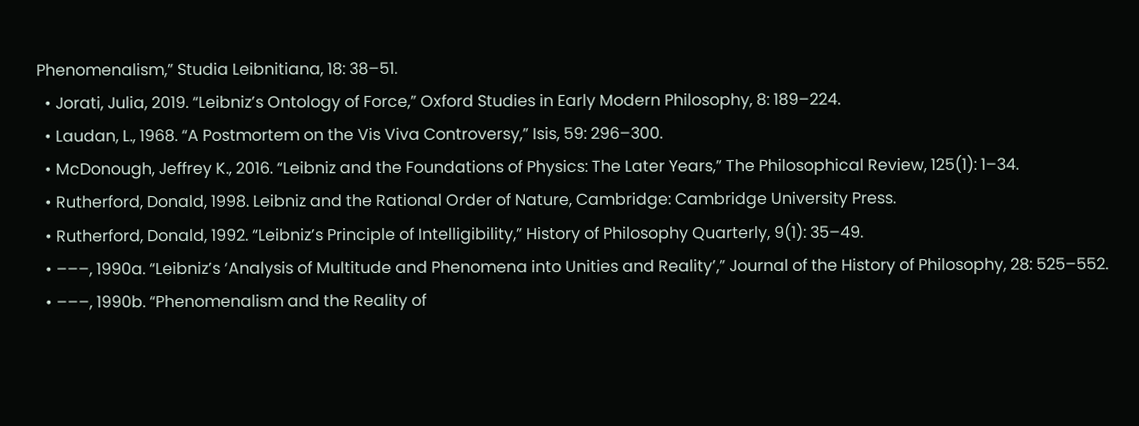Phenomenalism,” Studia Leibnitiana, 18: 38–51.
  • Jorati, Julia, 2019. “Leibniz’s Ontology of Force,” Oxford Studies in Early Modern Philosophy, 8: 189–224.
  • Laudan, L., 1968. “A Postmortem on the Vis Viva Controversy,” Isis, 59: 296–300.
  • McDonough, Jeffrey K., 2016. “Leibniz and the Foundations of Physics: The Later Years,” The Philosophical Review, 125(1): 1–34.
  • Rutherford, Donald, 1998. Leibniz and the Rational Order of Nature, Cambridge: Cambridge University Press.
  • Rutherford, Donald, 1992. “Leibniz’s Principle of Intelligibility,” History of Philosophy Quarterly, 9(1): 35–49.
  • –––, 1990a. “Leibniz’s ‘Analysis of Multitude and Phenomena into Unities and Reality’,” Journal of the History of Philosophy, 28: 525–552.
  • –––, 1990b. “Phenomenalism and the Reality of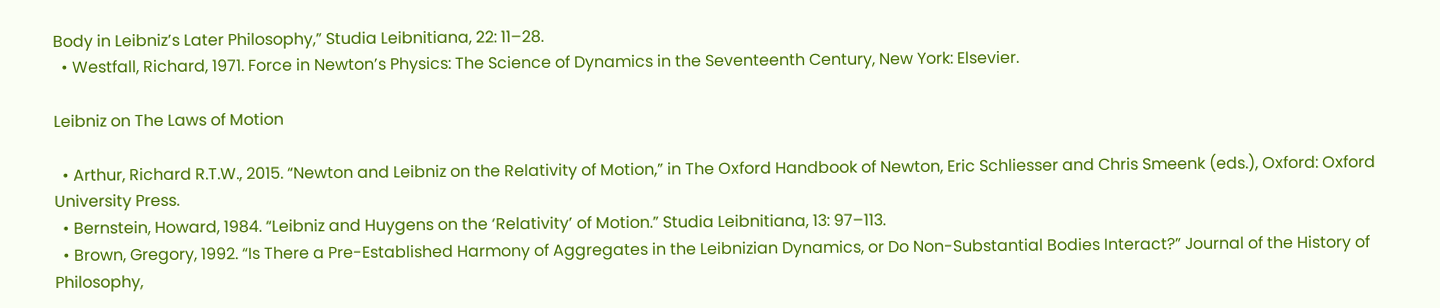Body in Leibniz’s Later Philosophy,” Studia Leibnitiana, 22: 11–28.
  • Westfall, Richard, 1971. Force in Newton’s Physics: The Science of Dynamics in the Seventeenth Century, New York: Elsevier.

Leibniz on The Laws of Motion

  • Arthur, Richard R.T.W., 2015. “Newton and Leibniz on the Relativity of Motion,” in The Oxford Handbook of Newton, Eric Schliesser and Chris Smeenk (eds.), Oxford: Oxford University Press.
  • Bernstein, Howard, 1984. “Leibniz and Huygens on the ‘Relativity’ of Motion.” Studia Leibnitiana, 13: 97–113.
  • Brown, Gregory, 1992. “Is There a Pre-Established Harmony of Aggregates in the Leibnizian Dynamics, or Do Non-Substantial Bodies Interact?” Journal of the History of Philosophy,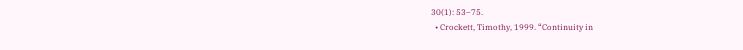30(1): 53–75.
  • Crockett, Timothy, 1999. “Continuity in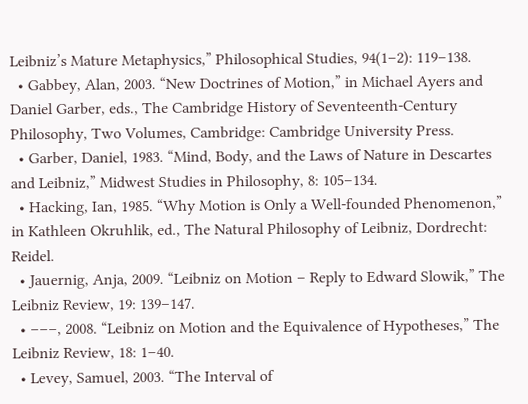Leibniz’s Mature Metaphysics,” Philosophical Studies, 94(1–2): 119–138.
  • Gabbey, Alan, 2003. “New Doctrines of Motion,” in Michael Ayers and Daniel Garber, eds., The Cambridge History of Seventeenth-Century Philosophy, Two Volumes, Cambridge: Cambridge University Press.
  • Garber, Daniel, 1983. “Mind, Body, and the Laws of Nature in Descartes and Leibniz,” Midwest Studies in Philosophy, 8: 105–134.
  • Hacking, Ian, 1985. “Why Motion is Only a Well-founded Phenomenon,” in Kathleen Okruhlik, ed., The Natural Philosophy of Leibniz, Dordrecht: Reidel.
  • Jauernig, Anja, 2009. “Leibniz on Motion – Reply to Edward Slowik,” The Leibniz Review, 19: 139–147.
  • –––, 2008. “Leibniz on Motion and the Equivalence of Hypotheses,” The Leibniz Review, 18: 1–40.
  • Levey, Samuel, 2003. “The Interval of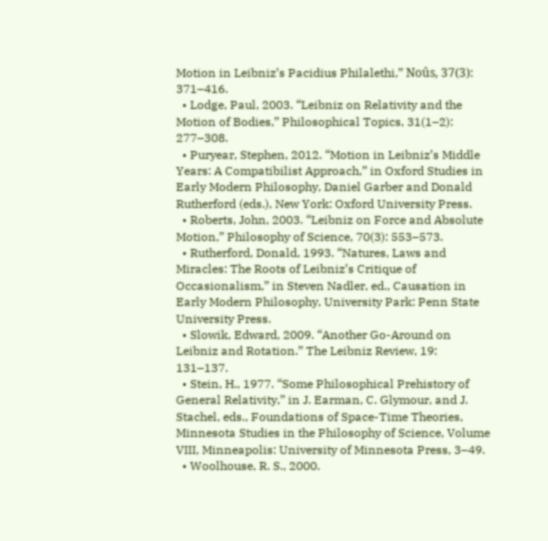Motion in Leibniz’s Pacidius Philalethi,” Noûs, 37(3): 371–416.
  • Lodge, Paul, 2003. “Leibniz on Relativity and the Motion of Bodies,” Philosophical Topics, 31(1–2): 277–308.
  • Puryear, Stephen, 2012. “Motion in Leibniz’s Middle Years: A Compatibilist Approach,” in Oxford Studies in Early Modern Philosophy, Daniel Garber and Donald Rutherford (eds.), New York: Oxford University Press.
  • Roberts, John, 2003. “Leibniz on Force and Absolute Motion,” Philosophy of Science, 70(3): 553–573.
  • Rutherford, Donald, 1993. “Natures, Laws and Miracles: The Roots of Leibniz’s Critique of Occasionalism,” in Steven Nadler, ed., Causation in Early Modern Philosophy, University Park: Penn State University Press.
  • Slowik, Edward, 2009. “Another Go-Around on Leibniz and Rotation.” The Leibniz Review, 19: 131–137.
  • Stein, H., 1977. “Some Philosophical Prehistory of General Relativity,” in J. Earman, C. Glymour, and J. Stachel, eds., Foundations of Space-Time Theories, Minnesota Studies in the Philosophy of Science, Volume VIII, Minneapolis: University of Minnesota Press, 3–49.
  • Woolhouse, R. S., 2000.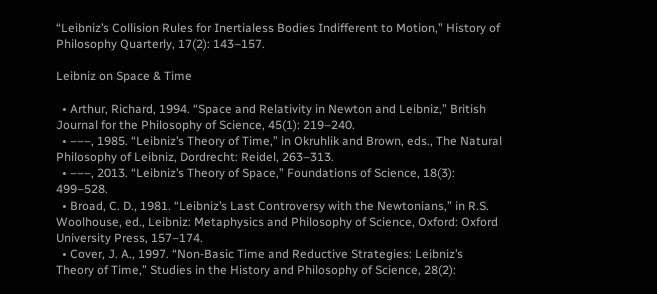“Leibniz’s Collision Rules for Inertialess Bodies Indifferent to Motion,” History of Philosophy Quarterly, 17(2): 143–157.

Leibniz on Space & Time

  • Arthur, Richard, 1994. “Space and Relativity in Newton and Leibniz,” British Journal for the Philosophy of Science, 45(1): 219–240.
  • –––, 1985. “Leibniz’s Theory of Time,” in Okruhlik and Brown, eds., The Natural Philosophy of Leibniz, Dordrecht: Reidel, 263–313.
  • –––, 2013. “Leibniz’s Theory of Space,” Foundations of Science, 18(3): 499–528.
  • Broad, C. D., 1981. “Leibniz’s Last Controversy with the Newtonians,” in R.S. Woolhouse, ed., Leibniz: Metaphysics and Philosophy of Science, Oxford: Oxford University Press, 157–174.
  • Cover, J. A., 1997. “Non-Basic Time and Reductive Strategies: Leibniz’s Theory of Time,” Studies in the History and Philosophy of Science, 28(2):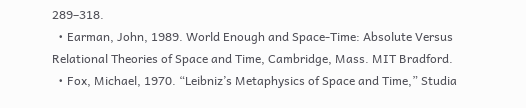289–318.
  • Earman, John, 1989. World Enough and Space-Time: Absolute Versus Relational Theories of Space and Time, Cambridge, Mass. MIT Bradford.
  • Fox, Michael, 1970. “Leibniz’s Metaphysics of Space and Time,” Studia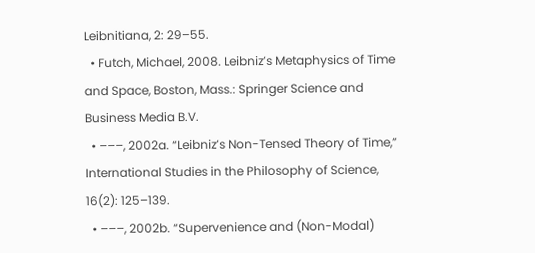Leibnitiana, 2: 29–55.
  • Futch, Michael, 2008. Leibniz’s Metaphysics of Time and Space, Boston, Mass.: Springer Science and Business Media B.V.
  • –––, 2002a. “Leibniz’s Non-Tensed Theory of Time,” International Studies in the Philosophy of Science, 16(2): 125–139.
  • –––, 2002b. “Supervenience and (Non-Modal)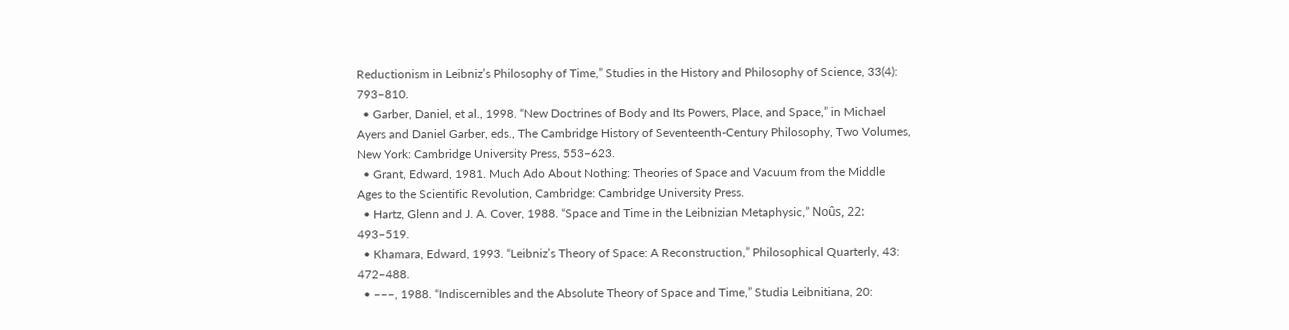Reductionism in Leibniz’s Philosophy of Time,” Studies in the History and Philosophy of Science, 33(4): 793–810.
  • Garber, Daniel, et al., 1998. “New Doctrines of Body and Its Powers, Place, and Space,” in Michael Ayers and Daniel Garber, eds., The Cambridge History of Seventeenth-Century Philosophy, Two Volumes, New York: Cambridge University Press, 553–623.
  • Grant, Edward, 1981. Much Ado About Nothing: Theories of Space and Vacuum from the Middle Ages to the Scientific Revolution, Cambridge: Cambridge University Press.
  • Hartz, Glenn and J. A. Cover, 1988. “Space and Time in the Leibnizian Metaphysic,” Noûs, 22: 493–519.
  • Khamara, Edward, 1993. “Leibniz’s Theory of Space: A Reconstruction,” Philosophical Quarterly, 43: 472–488.
  • –––, 1988. “Indiscernibles and the Absolute Theory of Space and Time,” Studia Leibnitiana, 20: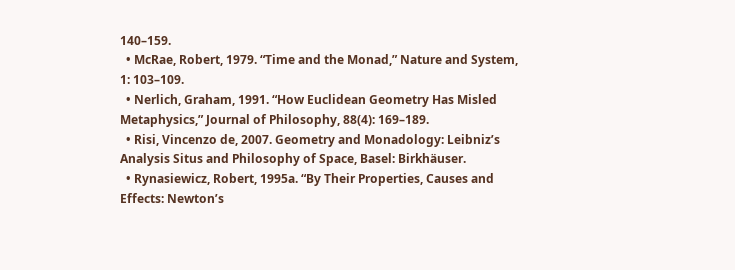140–159.
  • McRae, Robert, 1979. “Time and the Monad,” Nature and System, 1: 103–109.
  • Nerlich, Graham, 1991. “How Euclidean Geometry Has Misled Metaphysics,” Journal of Philosophy, 88(4): 169–189.
  • Risi, Vincenzo de, 2007. Geometry and Monadology: Leibniz’s Analysis Situs and Philosophy of Space, Basel: Birkhäuser.
  • Rynasiewicz, Robert, 1995a. “By Their Properties, Causes and Effects: Newton’s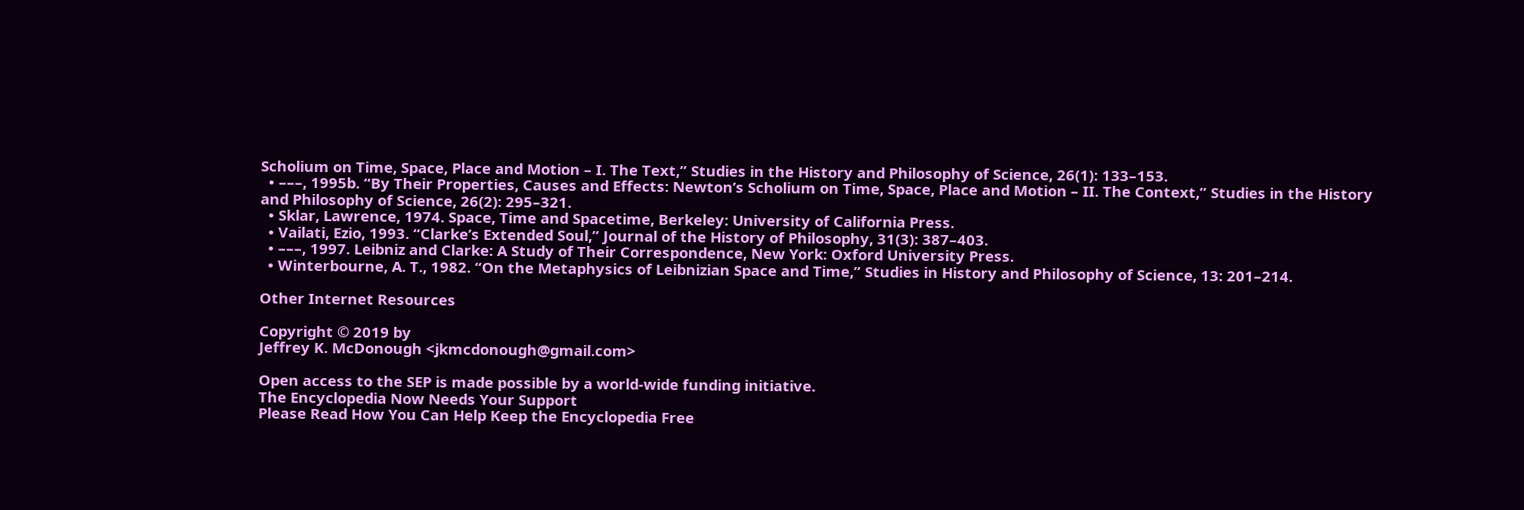Scholium on Time, Space, Place and Motion – I. The Text,” Studies in the History and Philosophy of Science, 26(1): 133–153.
  • –––, 1995b. “By Their Properties, Causes and Effects: Newton’s Scholium on Time, Space, Place and Motion – II. The Context,” Studies in the History and Philosophy of Science, 26(2): 295–321.
  • Sklar, Lawrence, 1974. Space, Time and Spacetime, Berkeley: University of California Press.
  • Vailati, Ezio, 1993. “Clarke’s Extended Soul,” Journal of the History of Philosophy, 31(3): 387–403.
  • –––, 1997. Leibniz and Clarke: A Study of Their Correspondence, New York: Oxford University Press.
  • Winterbourne, A. T., 1982. “On the Metaphysics of Leibnizian Space and Time,” Studies in History and Philosophy of Science, 13: 201–214.

Other Internet Resources

Copyright © 2019 by
Jeffrey K. McDonough <jkmcdonough@gmail.com>

Open access to the SEP is made possible by a world-wide funding initiative.
The Encyclopedia Now Needs Your Support
Please Read How You Can Help Keep the Encyclopedia Free